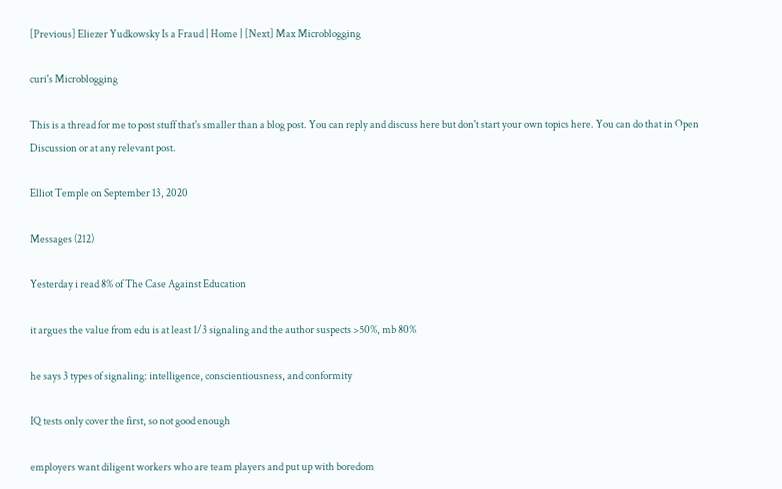[Previous] Eliezer Yudkowsky Is a Fraud | Home | [Next] Max Microblogging

curi's Microblogging

This is a thread for me to post stuff that's smaller than a blog post. You can reply and discuss here but don't start your own topics here. You can do that in Open Discussion or at any relevant post.

Elliot Temple on September 13, 2020

Messages (212)

Yesterday i read 8% of The Case Against Education

it argues the value from edu is at least 1/3 signaling and the author suspects >50%, mb 80%

he says 3 types of signaling: intelligence, conscientiousness, and conformity

IQ tests only cover the first, so not good enough

employers want diligent workers who are team players and put up with boredom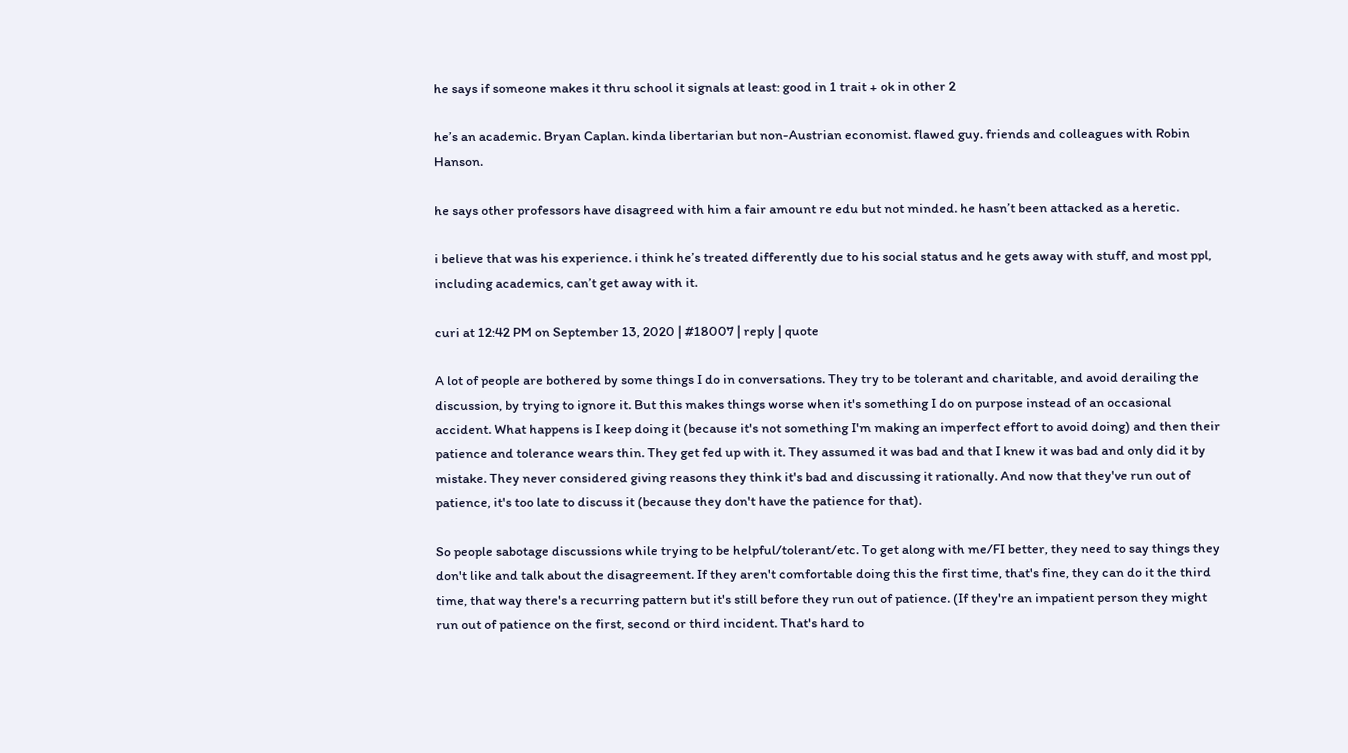he says if someone makes it thru school it signals at least: good in 1 trait + ok in other 2

he’s an academic. Bryan Caplan. kinda libertarian but non-Austrian economist. flawed guy. friends and colleagues with Robin Hanson.

he says other professors have disagreed with him a fair amount re edu but not minded. he hasn’t been attacked as a heretic.

i believe that was his experience. i think he’s treated differently due to his social status and he gets away with stuff, and most ppl, including academics, can’t get away with it.

curi at 12:42 PM on September 13, 2020 | #18007 | reply | quote

A lot of people are bothered by some things I do in conversations. They try to be tolerant and charitable, and avoid derailing the discussion, by trying to ignore it. But this makes things worse when it's something I do on purpose instead of an occasional accident. What happens is I keep doing it (because it's not something I'm making an imperfect effort to avoid doing) and then their patience and tolerance wears thin. They get fed up with it. They assumed it was bad and that I knew it was bad and only did it by mistake. They never considered giving reasons they think it's bad and discussing it rationally. And now that they've run out of patience, it's too late to discuss it (because they don't have the patience for that).

So people sabotage discussions while trying to be helpful/tolerant/etc. To get along with me/FI better, they need to say things they don't like and talk about the disagreement. If they aren't comfortable doing this the first time, that's fine, they can do it the third time, that way there's a recurring pattern but it's still before they run out of patience. (If they're an impatient person they might run out of patience on the first, second or third incident. That's hard to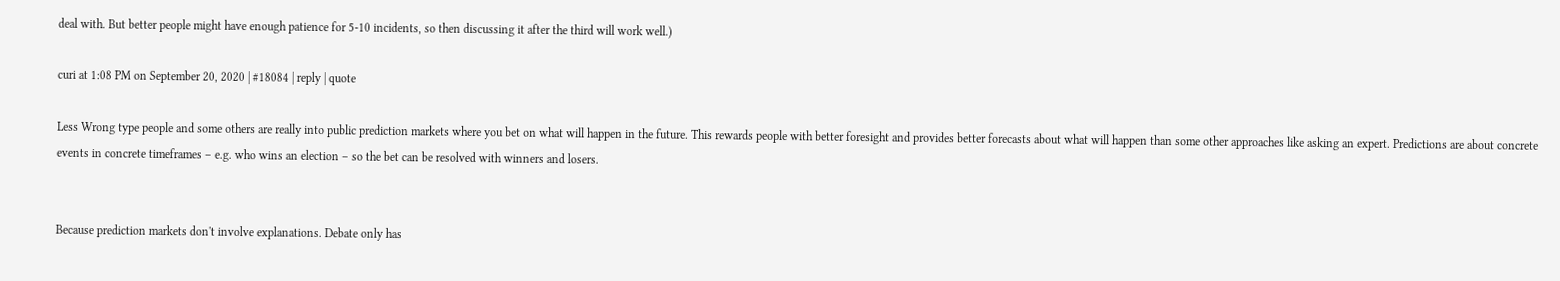deal with. But better people might have enough patience for 5-10 incidents, so then discussing it after the third will work well.)

curi at 1:08 PM on September 20, 2020 | #18084 | reply | quote

Less Wrong type people and some others are really into public prediction markets where you bet on what will happen in the future. This rewards people with better foresight and provides better forecasts about what will happen than some other approaches like asking an expert. Predictions are about concrete events in concrete timeframes – e.g. who wins an election – so the bet can be resolved with winners and losers.


Because prediction markets don't involve explanations. Debate only has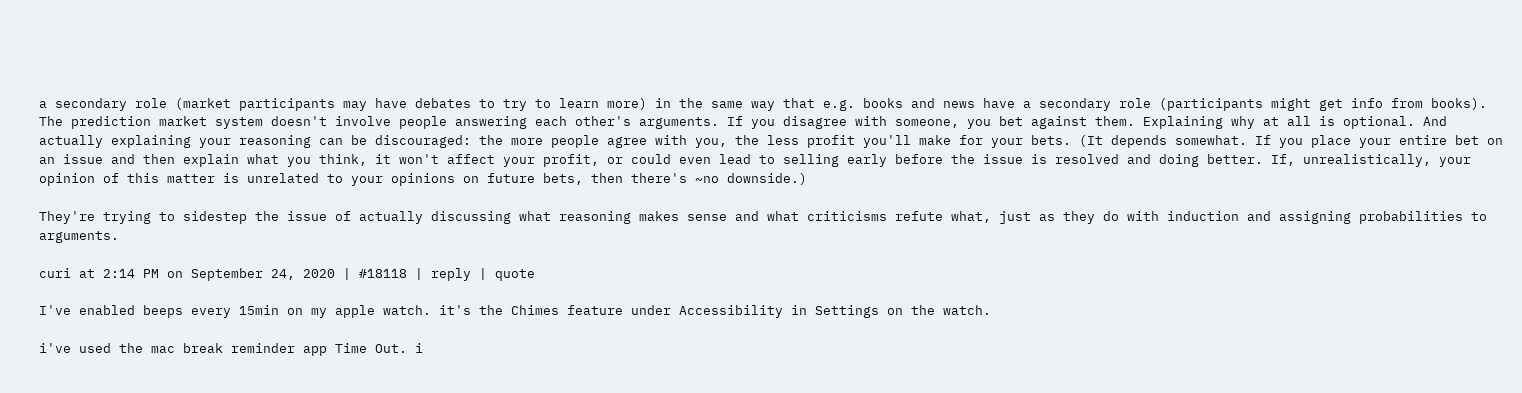a secondary role (market participants may have debates to try to learn more) in the same way that e.g. books and news have a secondary role (participants might get info from books). The prediction market system doesn't involve people answering each other's arguments. If you disagree with someone, you bet against them. Explaining why at all is optional. And actually explaining your reasoning can be discouraged: the more people agree with you, the less profit you'll make for your bets. (It depends somewhat. If you place your entire bet on an issue and then explain what you think, it won't affect your profit, or could even lead to selling early before the issue is resolved and doing better. If, unrealistically, your opinion of this matter is unrelated to your opinions on future bets, then there's ~no downside.)

They're trying to sidestep the issue of actually discussing what reasoning makes sense and what criticisms refute what, just as they do with induction and assigning probabilities to arguments.

curi at 2:14 PM on September 24, 2020 | #18118 | reply | quote

I've enabled beeps every 15min on my apple watch. it's the Chimes feature under Accessibility in Settings on the watch.

i've used the mac break reminder app Time Out. i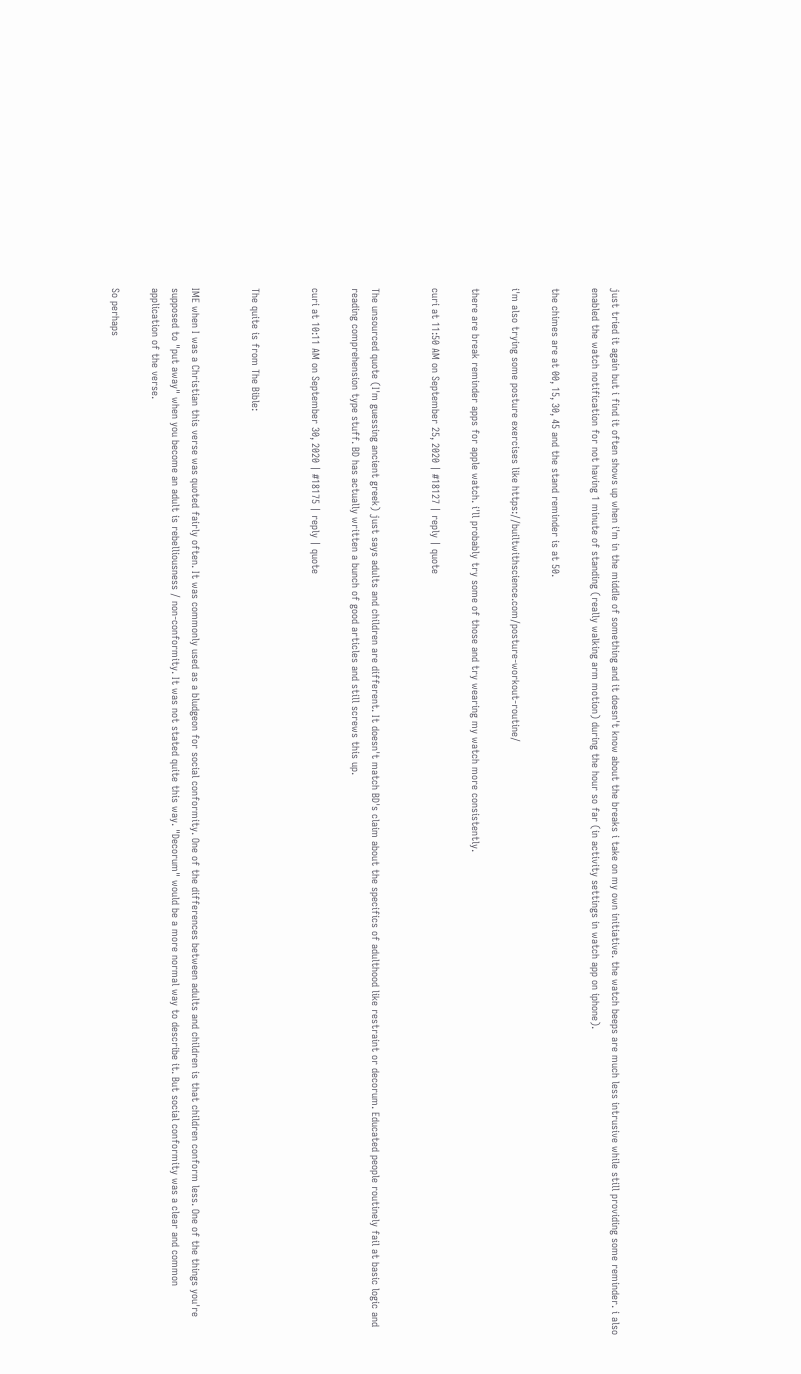just tried it again but i find it often shows up when i'm in the middle of something and it doesn't know about the breaks i take on my own initiative. the watch beeps are much less intrusive while still providing some reminder. i also enabled the watch notification for not having 1 minute of standing (really walking arm motion) during the hour so far (in activity settings in watch app on iphone).

the chimes are at 00, 15, 30, 45 and the stand reminder is at 50.

i'm also trying some posture exercises like https://builtwithscience.com/posture-workout-routine/

there are break reminder apps for apple watch. i'll probably try some of those and try wearing my watch more consistently.

curi at 11:50 AM on September 25, 2020 | #18127 | reply | quote


The unsourced quote (I'm guessing ancient greek) just says adults and children are different. It doesn't match BD's claim about the specifics of adulthood like restraint or decorum. Educated people routinely fail at basic logic and reading comprehension type stuff. BD has actually written a bunch of good articles and still screws this up.

curi at 10:11 AM on September 30, 2020 | #18175 | reply | quote


The quite is from The Bible:


IME when I was a Christian this verse was quoted fairly often. It was commonly used as a bludgeon for social conformity. One of the differences between adults and children is that children conform less. One of the things you're supposed to "put away" when you become an adult is rebelliousness / non-conformity. It was not stated quite this way. "Decorum" would be a more normal way to describe it. But social conformity was a clear and common application of the verse.

So perhaps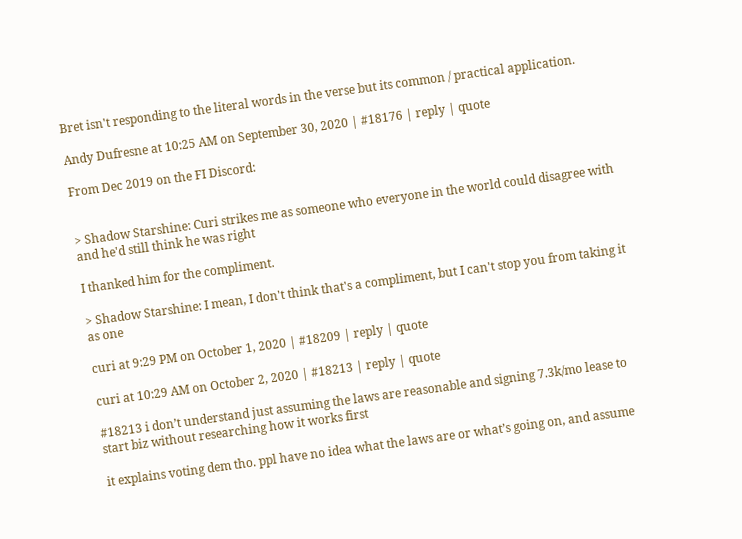Bret isn't responding to the literal words in the verse but its common / practical application.

Andy Dufresne at 10:25 AM on September 30, 2020 | #18176 | reply | quote

From Dec 2019 on the FI Discord:


> Shadow Starshine: Curi strikes me as someone who everyone in the world could disagree with and he'd still think he was right

I thanked him for the compliment.

> Shadow Starshine: I mean, I don't think that's a compliment, but I can't stop you from taking it as one

curi at 9:29 PM on October 1, 2020 | #18209 | reply | quote

curi at 10:29 AM on October 2, 2020 | #18213 | reply | quote

#18213 i don’t understand just assuming the laws are reasonable and signing 7.3k/mo lease to start biz without researching how it works first

it explains voting dem tho. ppl have no idea what the laws are or what’s going on, and assume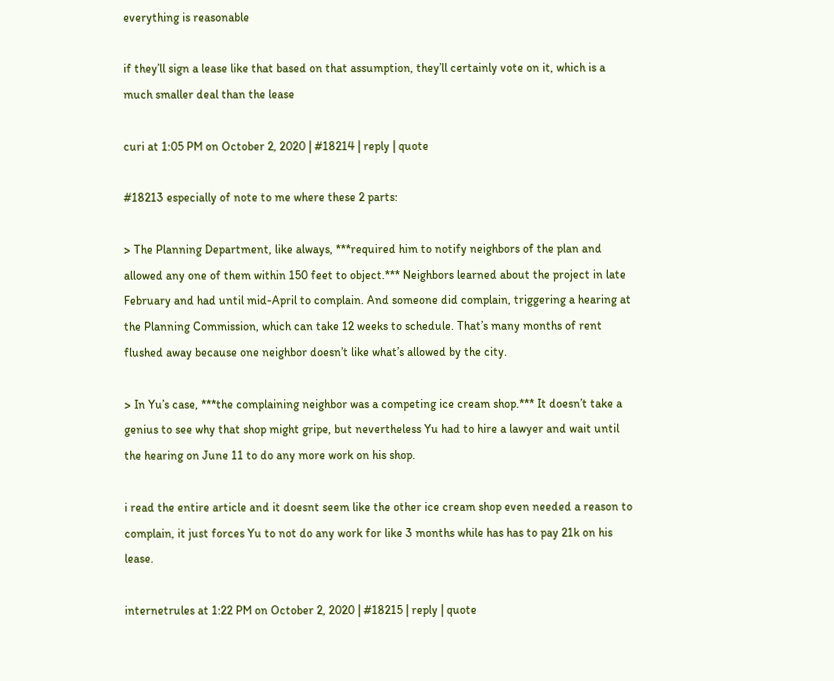everything is reasonable

if they’ll sign a lease like that based on that assumption, they’ll certainly vote on it, which is a much smaller deal than the lease

curi at 1:05 PM on October 2, 2020 | #18214 | reply | quote

#18213 especially of note to me where these 2 parts:

> The Planning Department, like always, ***required him to notify neighbors of the plan and allowed any one of them within 150 feet to object.*** Neighbors learned about the project in late February and had until mid-April to complain. And someone did complain, triggering a hearing at the Planning Commission, which can take 12 weeks to schedule. That’s many months of rent flushed away because one neighbor doesn’t like what’s allowed by the city.

> In Yu’s case, ***the complaining neighbor was a competing ice cream shop.*** It doesn’t take a genius to see why that shop might gripe, but nevertheless Yu had to hire a lawyer and wait until the hearing on June 11 to do any more work on his shop.

i read the entire article and it doesnt seem like the other ice cream shop even needed a reason to complain, it just forces Yu to not do any work for like 3 months while has has to pay 21k on his lease.

internetrules at 1:22 PM on October 2, 2020 | #18215 | reply | quote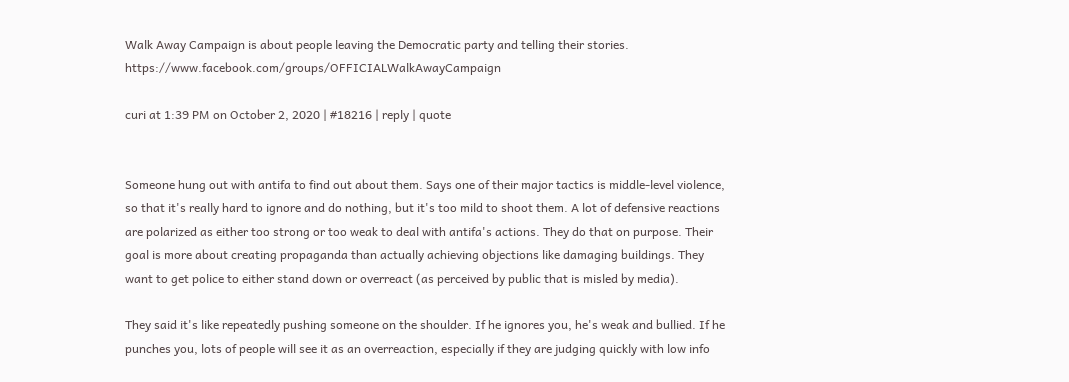Walk Away Campaign is about people leaving the Democratic party and telling their stories. https://www.facebook.com/groups/OFFICIALWalkAwayCampaign

curi at 1:39 PM on October 2, 2020 | #18216 | reply | quote


Someone hung out with antifa to find out about them. Says one of their major tactics is middle-level violence, so that it's really hard to ignore and do nothing, but it's too mild to shoot them. A lot of defensive reactions are polarized as either too strong or too weak to deal with antifa's actions. They do that on purpose. Their goal is more about creating propaganda than actually achieving objections like damaging buildings. They want to get police to either stand down or overreact (as perceived by public that is misled by media).

They said it's like repeatedly pushing someone on the shoulder. If he ignores you, he's weak and bullied. If he punches you, lots of people will see it as an overreaction, especially if they are judging quickly with low info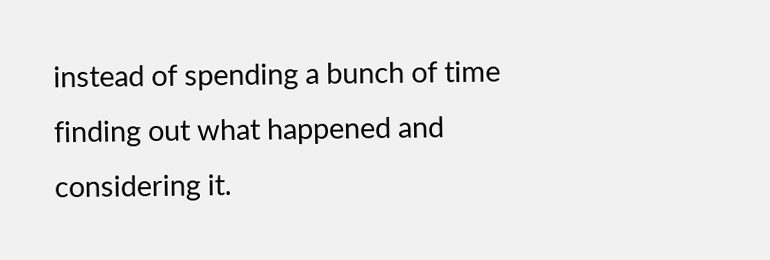instead of spending a bunch of time finding out what happened and considering it.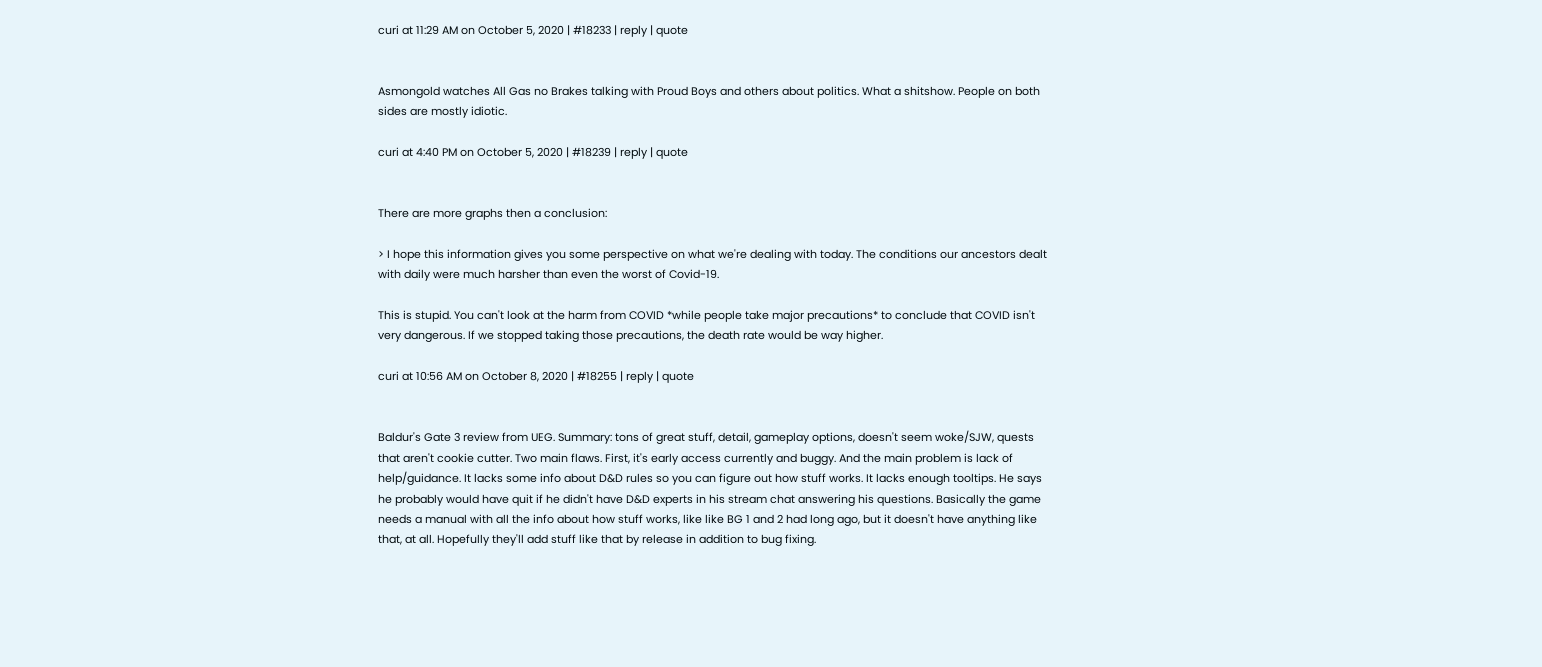curi at 11:29 AM on October 5, 2020 | #18233 | reply | quote


Asmongold watches All Gas no Brakes talking with Proud Boys and others about politics. What a shitshow. People on both sides are mostly idiotic.

curi at 4:40 PM on October 5, 2020 | #18239 | reply | quote


There are more graphs then a conclusion:

> I hope this information gives you some perspective on what we're dealing with today. The conditions our ancestors dealt with daily were much harsher than even the worst of Covid-19.

This is stupid. You can't look at the harm from COVID *while people take major precautions* to conclude that COVID isn't very dangerous. If we stopped taking those precautions, the death rate would be way higher.

curi at 10:56 AM on October 8, 2020 | #18255 | reply | quote


Baldur's Gate 3 review from UEG. Summary: tons of great stuff, detail, gameplay options, doesn't seem woke/SJW, quests that aren't cookie cutter. Two main flaws. First, it's early access currently and buggy. And the main problem is lack of help/guidance. It lacks some info about D&D rules so you can figure out how stuff works. It lacks enough tooltips. He says he probably would have quit if he didn't have D&D experts in his stream chat answering his questions. Basically the game needs a manual with all the info about how stuff works, like like BG 1 and 2 had long ago, but it doesn't have anything like that, at all. Hopefully they'll add stuff like that by release in addition to bug fixing.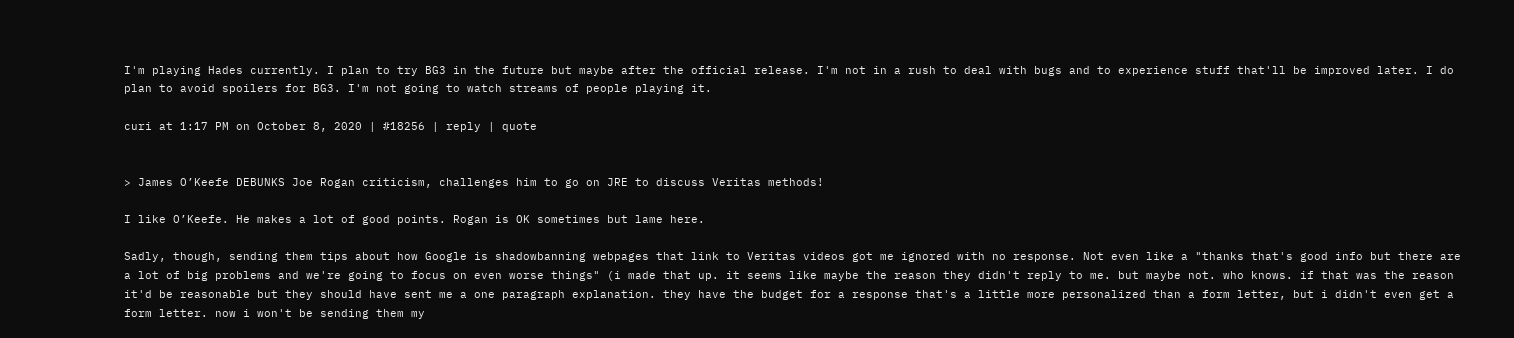I'm playing Hades currently. I plan to try BG3 in the future but maybe after the official release. I'm not in a rush to deal with bugs and to experience stuff that'll be improved later. I do plan to avoid spoilers for BG3. I'm not going to watch streams of people playing it.

curi at 1:17 PM on October 8, 2020 | #18256 | reply | quote


> James O’Keefe DEBUNKS Joe Rogan criticism, challenges him to go on JRE to discuss Veritas methods!

I like O’Keefe. He makes a lot of good points. Rogan is OK sometimes but lame here.

Sadly, though, sending them tips about how Google is shadowbanning webpages that link to Veritas videos got me ignored with no response. Not even like a "thanks that's good info but there are a lot of big problems and we're going to focus on even worse things" (i made that up. it seems like maybe the reason they didn't reply to me. but maybe not. who knows. if that was the reason it'd be reasonable but they should have sent me a one paragraph explanation. they have the budget for a response that's a little more personalized than a form letter, but i didn't even get a form letter. now i won't be sending them my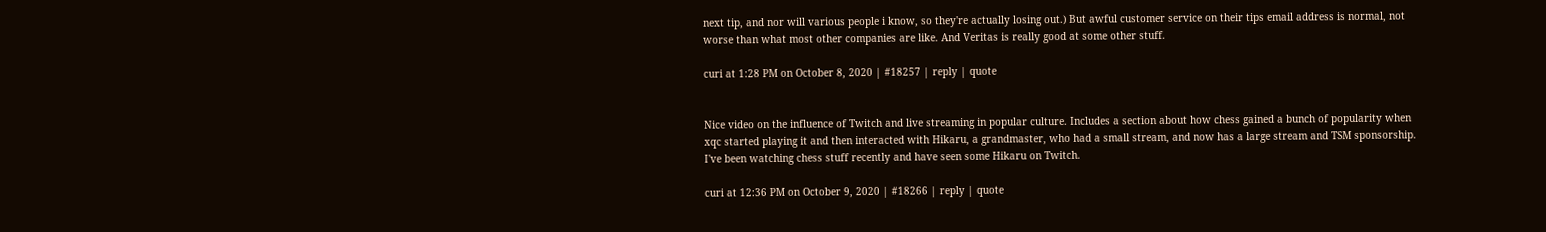next tip, and nor will various people i know, so they're actually losing out.) But awful customer service on their tips email address is normal, not worse than what most other companies are like. And Veritas is really good at some other stuff.

curi at 1:28 PM on October 8, 2020 | #18257 | reply | quote


Nice video on the influence of Twitch and live streaming in popular culture. Includes a section about how chess gained a bunch of popularity when xqc started playing it and then interacted with Hikaru, a grandmaster, who had a small stream, and now has a large stream and TSM sponsorship. I've been watching chess stuff recently and have seen some Hikaru on Twitch.

curi at 12:36 PM on October 9, 2020 | #18266 | reply | quote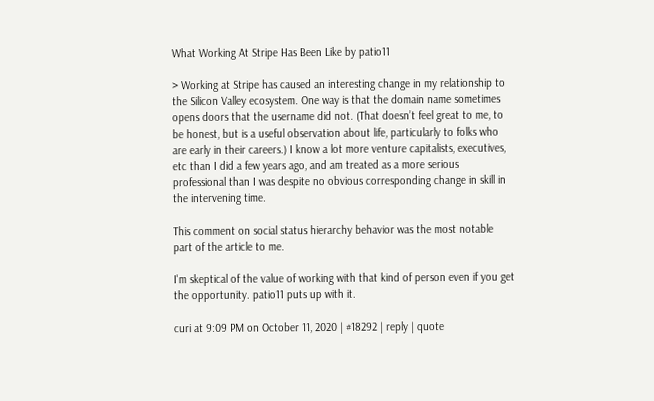What Working At Stripe Has Been Like by patio11

> Working at Stripe has caused an interesting change in my relationship to the Silicon Valley ecosystem. One way is that the domain name sometimes opens doors that the username did not. (That doesn’t feel great to me, to be honest, but is a useful observation about life, particularly to folks who are early in their careers.) I know a lot more venture capitalists, executives, etc than I did a few years ago, and am treated as a more serious professional than I was despite no obvious corresponding change in skill in the intervening time.

This comment on social status hierarchy behavior was the most notable part of the article to me.

I'm skeptical of the value of working with that kind of person even if you get the opportunity. patio11 puts up with it.

curi at 9:09 PM on October 11, 2020 | #18292 | reply | quote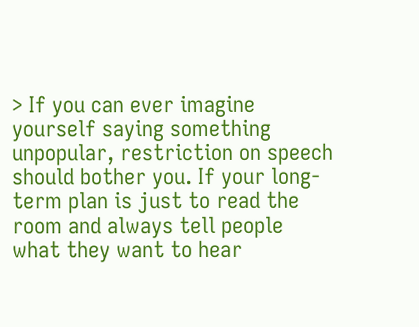> If you can ever imagine yourself saying something unpopular, restriction on speech should bother you. If your long-term plan is just to read the room and always tell people what they want to hear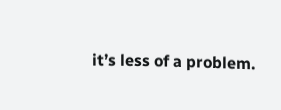it’s less of a problem.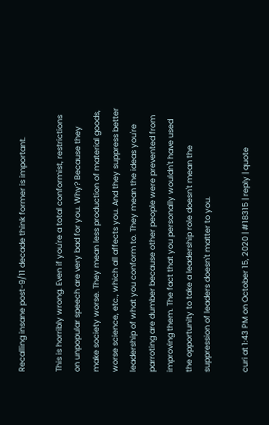Recalling insane post-9/11 decade think former is important.

This is horribly wrong. Even if you're a total conformist, restrictions on unpopular speech are very bad for you. Why? Because they make society worse. They mean less production of material goods, worse science, etc., which all affects you. And they suppress better leadership of what you conform to. They mean the ideas you're parroting are dumber because other people were prevented from improving them. The fact that you personally wouldn't have used the opportunity to take a leadership role doesn't mean the suppression of leaders doesn't matter to you.

curi at 1:43 PM on October 15, 2020 | #18315 | reply | quote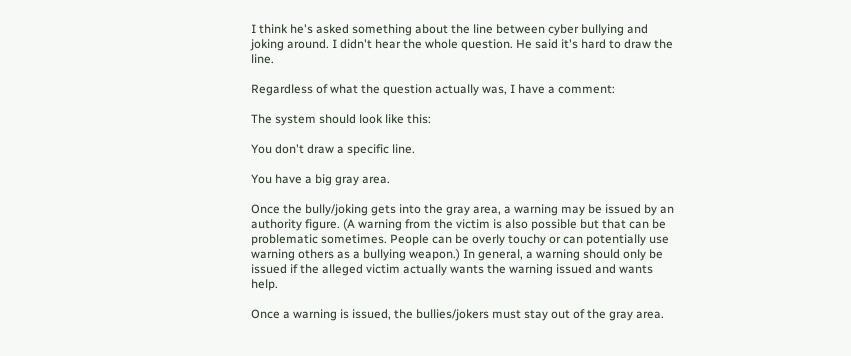I think he's asked something about the line between cyber bullying and joking around. I didn't hear the whole question. He said it's hard to draw the line.

Regardless of what the question actually was, I have a comment:

The system should look like this:

You don't draw a specific line.

You have a big gray area.

Once the bully/joking gets into the gray area, a warning may be issued by an authority figure. (A warning from the victim is also possible but that can be problematic sometimes. People can be overly touchy or can potentially use warning others as a bullying weapon.) In general, a warning should only be issued if the alleged victim actually wants the warning issued and wants help.

Once a warning is issued, the bullies/jokers must stay out of the gray area.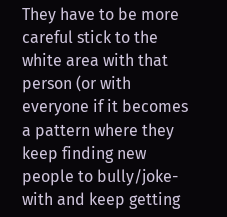They have to be more careful stick to the white area with that person (or with everyone if it becomes a pattern where they keep finding new people to bully/joke-with and keep getting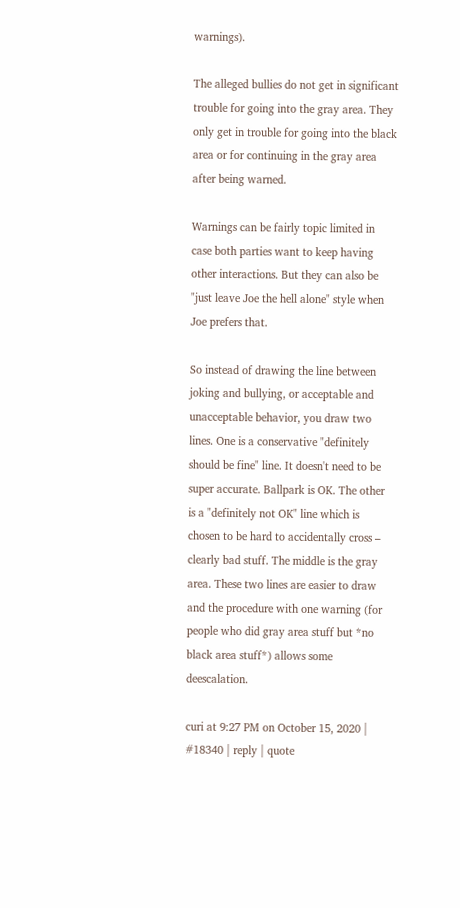warnings).

The alleged bullies do not get in significant trouble for going into the gray area. They only get in trouble for going into the black area or for continuing in the gray area after being warned.

Warnings can be fairly topic limited in case both parties want to keep having other interactions. But they can also be "just leave Joe the hell alone" style when Joe prefers that.

So instead of drawing the line between joking and bullying, or acceptable and unacceptable behavior, you draw two lines. One is a conservative "definitely should be fine" line. It doesn't need to be super accurate. Ballpark is OK. The other is a "definitely not OK" line which is chosen to be hard to accidentally cross – clearly bad stuff. The middle is the gray area. These two lines are easier to draw and the procedure with one warning (for people who did gray area stuff but *no black area stuff*) allows some deescalation.

curi at 9:27 PM on October 15, 2020 | #18340 | reply | quote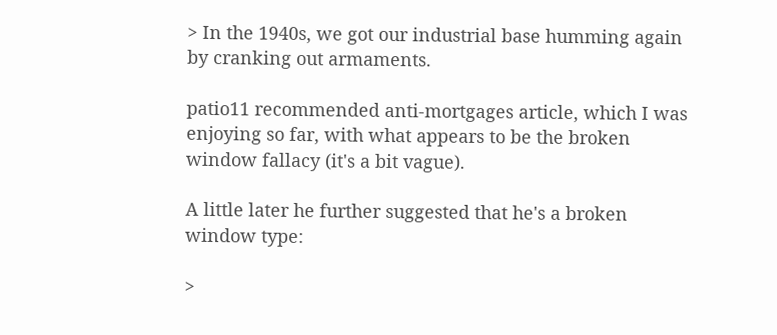> In the 1940s, we got our industrial base humming again by cranking out armaments.

patio11 recommended anti-mortgages article, which I was enjoying so far, with what appears to be the broken window fallacy (it's a bit vague).

A little later he further suggested that he's a broken window type:

>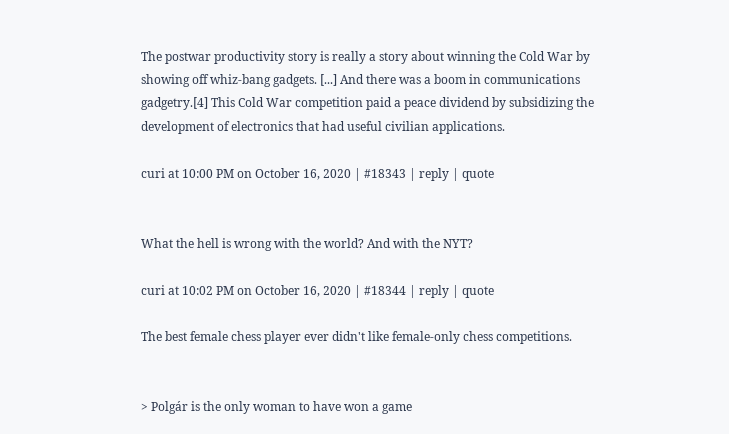The postwar productivity story is really a story about winning the Cold War by showing off whiz-bang gadgets. [...] And there was a boom in communications gadgetry.[4] This Cold War competition paid a peace dividend by subsidizing the development of electronics that had useful civilian applications.

curi at 10:00 PM on October 16, 2020 | #18343 | reply | quote


What the hell is wrong with the world? And with the NYT?

curi at 10:02 PM on October 16, 2020 | #18344 | reply | quote

The best female chess player ever didn't like female-only chess competitions.


> Polgár is the only woman to have won a game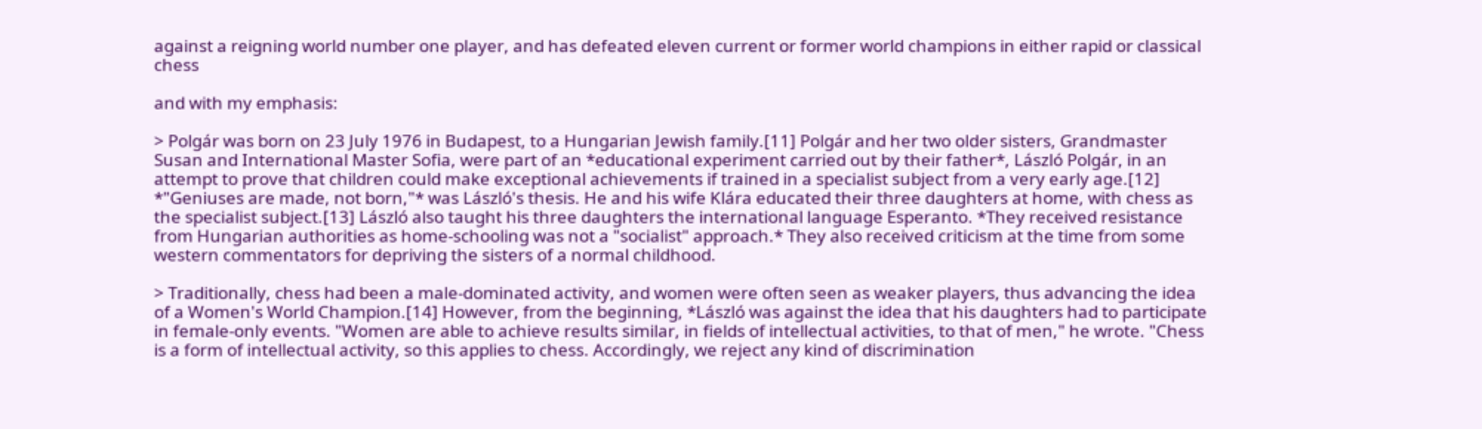against a reigning world number one player, and has defeated eleven current or former world champions in either rapid or classical chess

and with my emphasis:

> Polgár was born on 23 July 1976 in Budapest, to a Hungarian Jewish family.[11] Polgár and her two older sisters, Grandmaster Susan and International Master Sofia, were part of an *educational experiment carried out by their father*, László Polgár, in an attempt to prove that children could make exceptional achievements if trained in a specialist subject from a very early age.[12] *"Geniuses are made, not born,"* was László's thesis. He and his wife Klára educated their three daughters at home, with chess as the specialist subject.[13] László also taught his three daughters the international language Esperanto. *They received resistance from Hungarian authorities as home-schooling was not a "socialist" approach.* They also received criticism at the time from some western commentators for depriving the sisters of a normal childhood.

> Traditionally, chess had been a male-dominated activity, and women were often seen as weaker players, thus advancing the idea of a Women's World Champion.[14] However, from the beginning, *László was against the idea that his daughters had to participate in female-only events. "Women are able to achieve results similar, in fields of intellectual activities, to that of men," he wrote. "Chess is a form of intellectual activity, so this applies to chess. Accordingly, we reject any kind of discrimination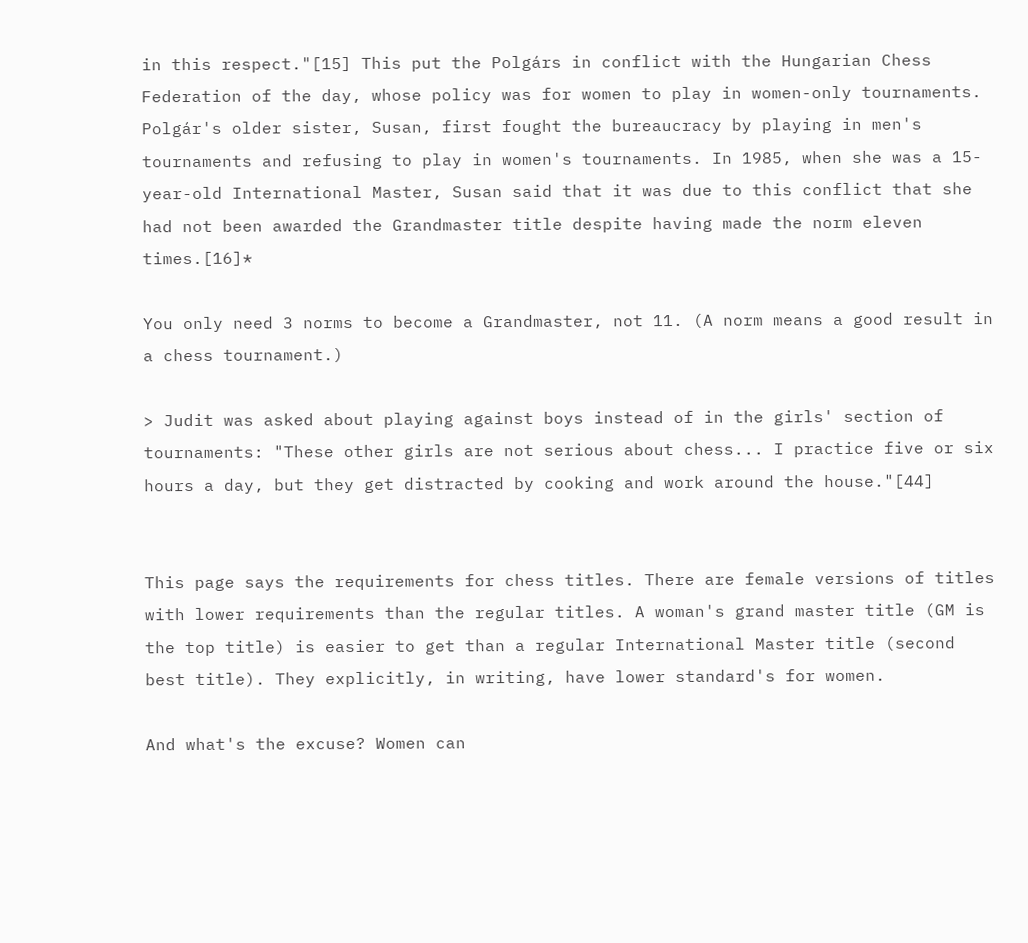in this respect."[15] This put the Polgárs in conflict with the Hungarian Chess Federation of the day, whose policy was for women to play in women-only tournaments. Polgár's older sister, Susan, first fought the bureaucracy by playing in men's tournaments and refusing to play in women's tournaments. In 1985, when she was a 15-year-old International Master, Susan said that it was due to this conflict that she had not been awarded the Grandmaster title despite having made the norm eleven times.[16]*

You only need 3 norms to become a Grandmaster, not 11. (A norm means a good result in a chess tournament.)

> Judit was asked about playing against boys instead of in the girls' section of tournaments: "These other girls are not serious about chess... I practice five or six hours a day, but they get distracted by cooking and work around the house."[44]


This page says the requirements for chess titles. There are female versions of titles with lower requirements than the regular titles. A woman's grand master title (GM is the top title) is easier to get than a regular International Master title (second best title). They explicitly, in writing, have lower standard's for women.

And what's the excuse? Women can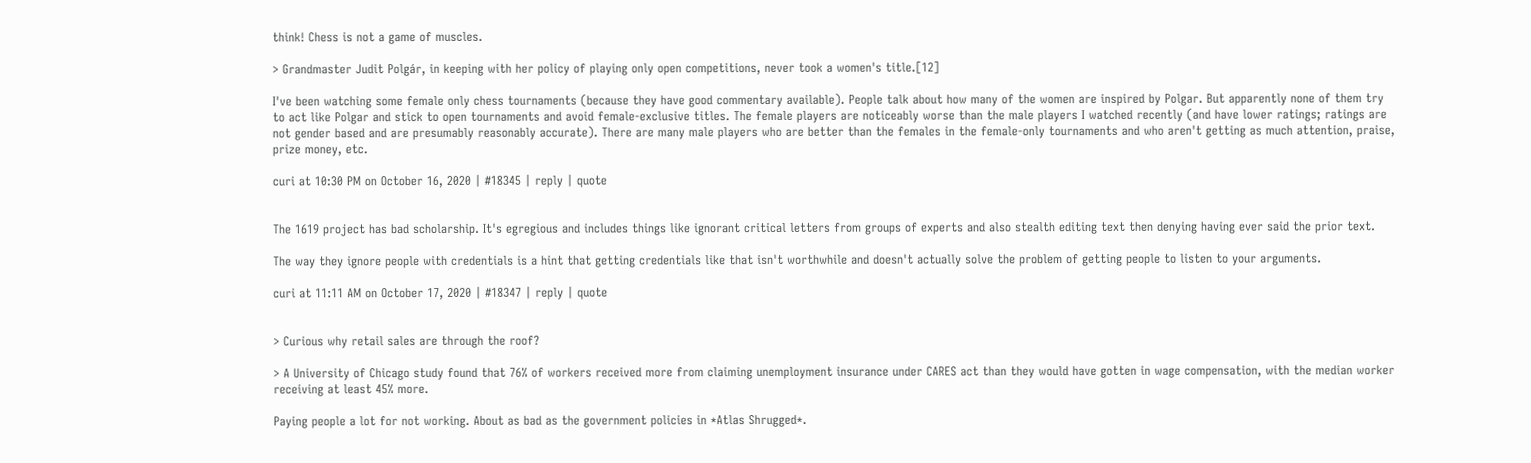think! Chess is not a game of muscles.

> Grandmaster Judit Polgár, in keeping with her policy of playing only open competitions, never took a women's title.[12]

I've been watching some female only chess tournaments (because they have good commentary available). People talk about how many of the women are inspired by Polgar. But apparently none of them try to act like Polgar and stick to open tournaments and avoid female-exclusive titles. The female players are noticeably worse than the male players I watched recently (and have lower ratings; ratings are not gender based and are presumably reasonably accurate). There are many male players who are better than the females in the female-only tournaments and who aren't getting as much attention, praise, prize money, etc.

curi at 10:30 PM on October 16, 2020 | #18345 | reply | quote


The 1619 project has bad scholarship. It's egregious and includes things like ignorant critical letters from groups of experts and also stealth editing text then denying having ever said the prior text.

The way they ignore people with credentials is a hint that getting credentials like that isn't worthwhile and doesn't actually solve the problem of getting people to listen to your arguments.

curi at 11:11 AM on October 17, 2020 | #18347 | reply | quote


> Curious why retail sales are through the roof?

> A University of Chicago study found that 76% of workers received more from claiming unemployment insurance under CARES act than they would have gotten in wage compensation, with the median worker receiving at least 45% more.

Paying people a lot for not working. About as bad as the government policies in *Atlas Shrugged*.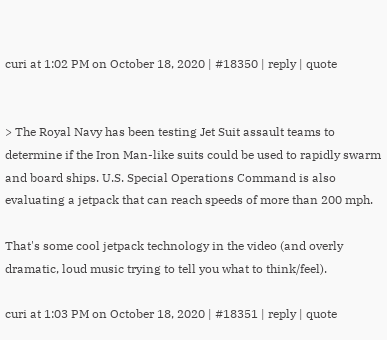curi at 1:02 PM on October 18, 2020 | #18350 | reply | quote


> The Royal Navy has been testing Jet Suit assault teams to determine if the Iron Man-like suits could be used to rapidly swarm and board ships. U.S. Special Operations Command is also evaluating a jetpack that can reach speeds of more than 200 mph.

That's some cool jetpack technology in the video (and overly dramatic, loud music trying to tell you what to think/feel).

curi at 1:03 PM on October 18, 2020 | #18351 | reply | quote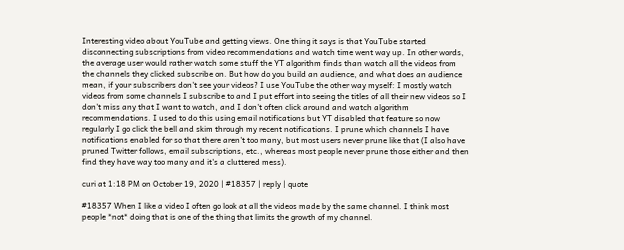Interesting video about YouTube and getting views. One thing it says is that YouTube started disconnecting subscriptions from video recommendations and watch time went way up. In other words, the average user would rather watch some stuff the YT algorithm finds than watch all the videos from the channels they clicked subscribe on. But how do you build an audience, and what does an audience mean, if your subscribers don't see your videos? I use YouTube the other way myself: I mostly watch videos from some channels I subscribe to and I put effort into seeing the titles of all their new videos so I don't miss any that I want to watch, and I don't often click around and watch algorithm recommendations. I used to do this using email notifications but YT disabled that feature so now regularly I go click the bell and skim through my recent notifications. I prune which channels I have notifications enabled for so that there aren't too many, but most users never prune like that (I also have pruned Twitter follows, email subscriptions, etc., whereas most people never prune those either and then find they have way too many and it's a cluttered mess).

curi at 1:18 PM on October 19, 2020 | #18357 | reply | quote

#18357 When I like a video I often go look at all the videos made by the same channel. I think most people *not* doing that is one of the thing that limits the growth of my channel.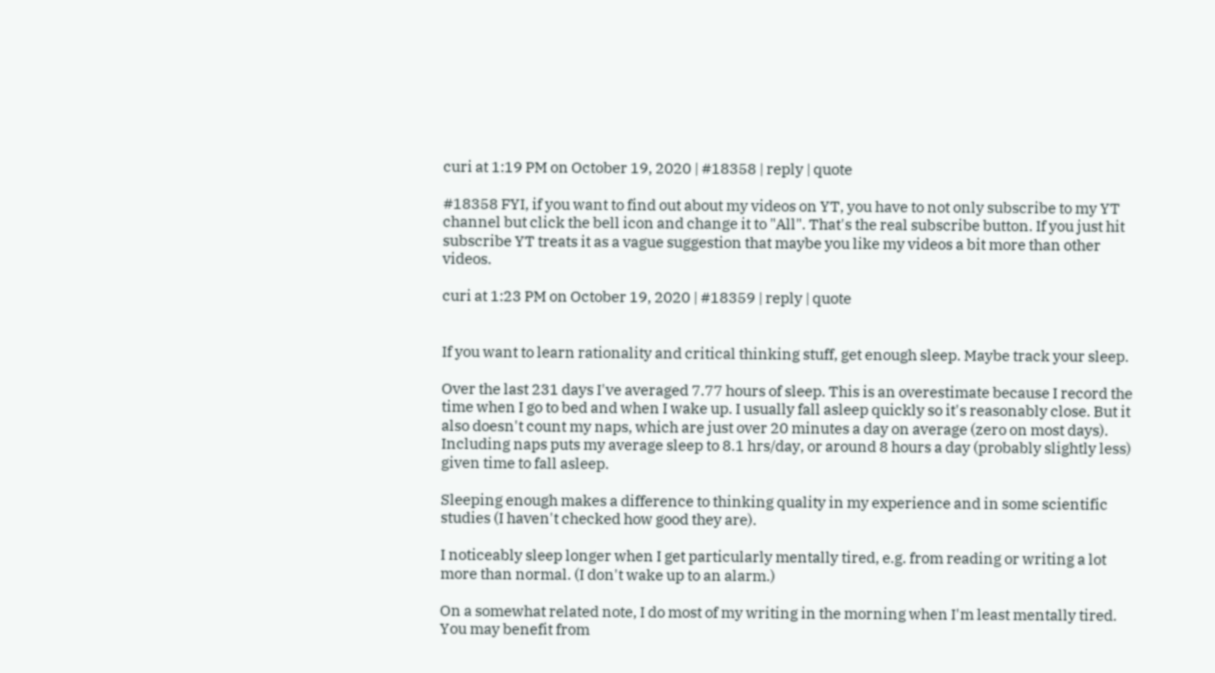curi at 1:19 PM on October 19, 2020 | #18358 | reply | quote

#18358 FYI, if you want to find out about my videos on YT, you have to not only subscribe to my YT channel but click the bell icon and change it to "All". That's the real subscribe button. If you just hit subscribe YT treats it as a vague suggestion that maybe you like my videos a bit more than other videos.

curi at 1:23 PM on October 19, 2020 | #18359 | reply | quote


If you want to learn rationality and critical thinking stuff, get enough sleep. Maybe track your sleep.

Over the last 231 days I've averaged 7.77 hours of sleep. This is an overestimate because I record the time when I go to bed and when I wake up. I usually fall asleep quickly so it's reasonably close. But it also doesn't count my naps, which are just over 20 minutes a day on average (zero on most days). Including naps puts my average sleep to 8.1 hrs/day, or around 8 hours a day (probably slightly less) given time to fall asleep.

Sleeping enough makes a difference to thinking quality in my experience and in some scientific studies (I haven't checked how good they are).

I noticeably sleep longer when I get particularly mentally tired, e.g. from reading or writing a lot more than normal. (I don't wake up to an alarm.)

On a somewhat related note, I do most of my writing in the morning when I'm least mentally tired. You may benefit from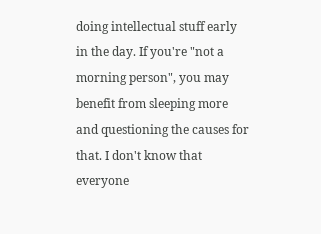doing intellectual stuff early in the day. If you're "not a morning person", you may benefit from sleeping more and questioning the causes for that. I don't know that everyone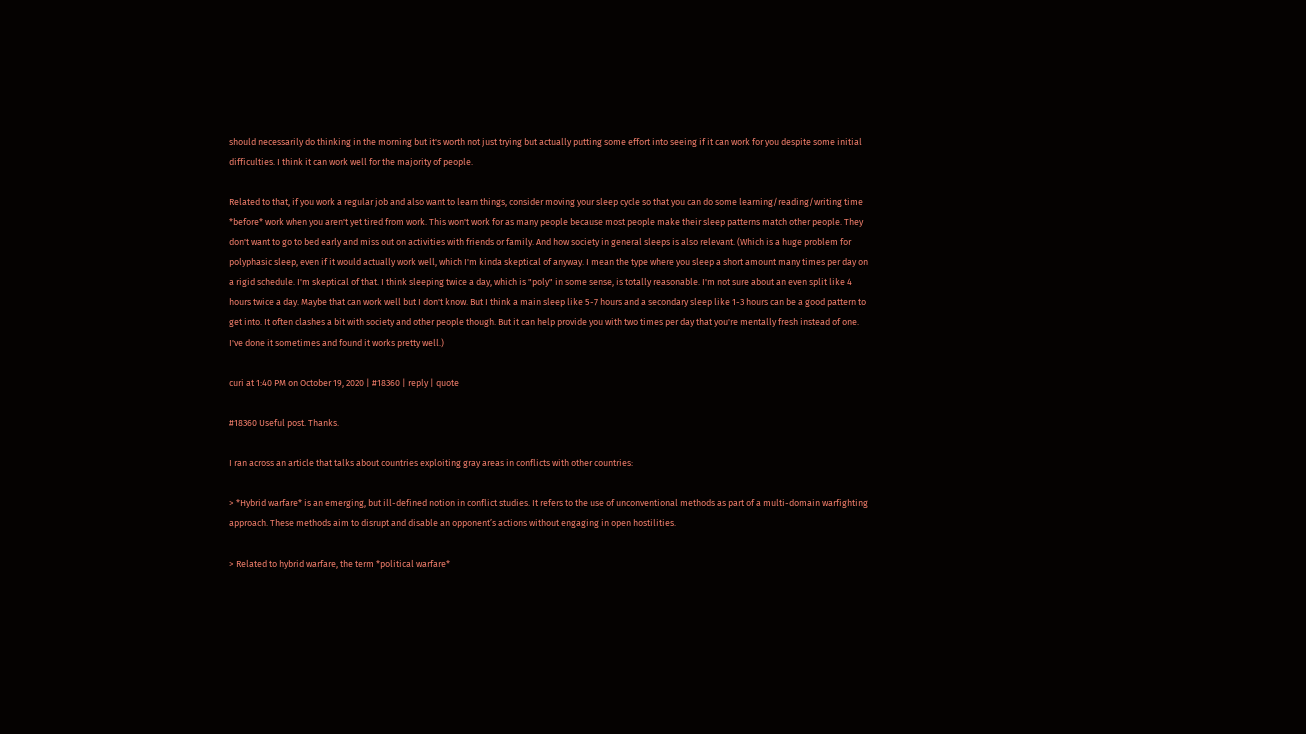should necessarily do thinking in the morning but it's worth not just trying but actually putting some effort into seeing if it can work for you despite some initial difficulties. I think it can work well for the majority of people.

Related to that, if you work a regular job and also want to learn things, consider moving your sleep cycle so that you can do some learning/reading/writing time *before* work when you aren't yet tired from work. This won't work for as many people because most people make their sleep patterns match other people. They don't want to go to bed early and miss out on activities with friends or family. And how society in general sleeps is also relevant. (Which is a huge problem for polyphasic sleep, even if it would actually work well, which I'm kinda skeptical of anyway. I mean the type where you sleep a short amount many times per day on a rigid schedule. I'm skeptical of that. I think sleeping twice a day, which is "poly" in some sense, is totally reasonable. I'm not sure about an even split like 4 hours twice a day. Maybe that can work well but I don't know. But I think a main sleep like 5-7 hours and a secondary sleep like 1-3 hours can be a good pattern to get into. It often clashes a bit with society and other people though. But it can help provide you with two times per day that you're mentally fresh instead of one. I've done it sometimes and found it works pretty well.)

curi at 1:40 PM on October 19, 2020 | #18360 | reply | quote

#18360 Useful post. Thanks.

I ran across an article that talks about countries exploiting gray areas in conflicts with other countries:

> *Hybrid warfare* is an emerging, but ill-defined notion in conflict studies. It refers to the use of unconventional methods as part of a multi-domain warfighting approach. These methods aim to disrupt and disable an opponent’s actions without engaging in open hostilities.

> Related to hybrid warfare, the term *political warfare*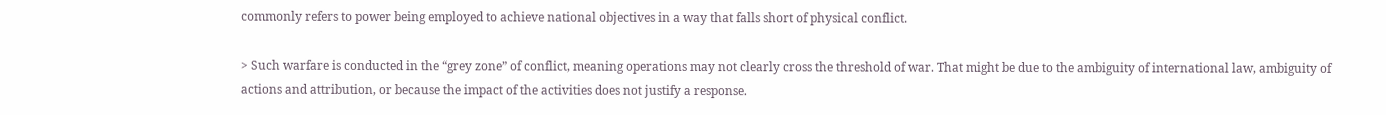commonly refers to power being employed to achieve national objectives in a way that falls short of physical conflict.

> Such warfare is conducted in the “grey zone” of conflict, meaning operations may not clearly cross the threshold of war. That might be due to the ambiguity of international law, ambiguity of actions and attribution, or because the impact of the activities does not justify a response.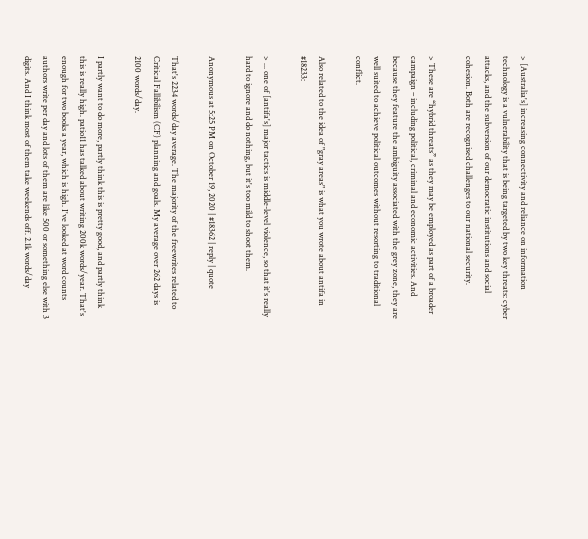> [Australia's] increasing connectivity and reliance on information technology is a vulnerability that is being targeted by two key threats: cyber attacks, and the subversion of our democratic institutions and social cohesion. Both are recognised challenges to our national security.

> These are “hybrid threats” as they may be employed as part of a broader campaign – including political, criminal and economic activities. And because they feature the ambiguity associated with the grey zone, they are well suited to achieve political outcomes without resorting to traditional conflict.

Also related to the idea of "gray areas" is what you wrote about antifa in #18233:

> ... one of [antifa's] major tactics is middle-level violence, so that it's really hard to ignore and do nothing, but it's too mild to shoot them.

Anonymous at 5:25 PM on October 19, 2020 | #18362 | reply | quote

That's 2234 words/day average. The majority of the freewrites related to Critical Fallibilism (CF) planning and goals. My average over 262 days is 2100 words/day.

I partly want to do more, partly think this is pretty good, and partly think this is really high. patio11 has talked about writing 200k words/year. That's enough for two books a year, which is high. I've looked at word counts authors write per day and lots of them are like 500 or something else with 3 digits. And I think most of them take weekends off. 2.1k words/day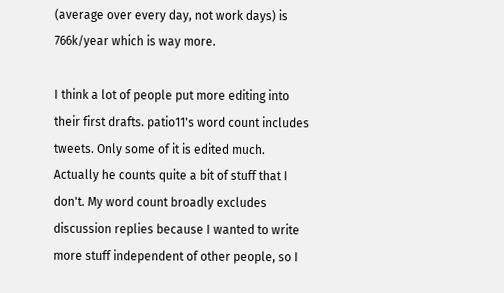(average over every day, not work days) is 766k/year which is way more.

I think a lot of people put more editing into their first drafts. patio11's word count includes tweets. Only some of it is edited much. Actually he counts quite a bit of stuff that I don't. My word count broadly excludes discussion replies because I wanted to write more stuff independent of other people, so I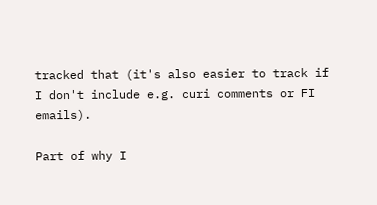tracked that (it's also easier to track if I don't include e.g. curi comments or FI emails).

Part of why I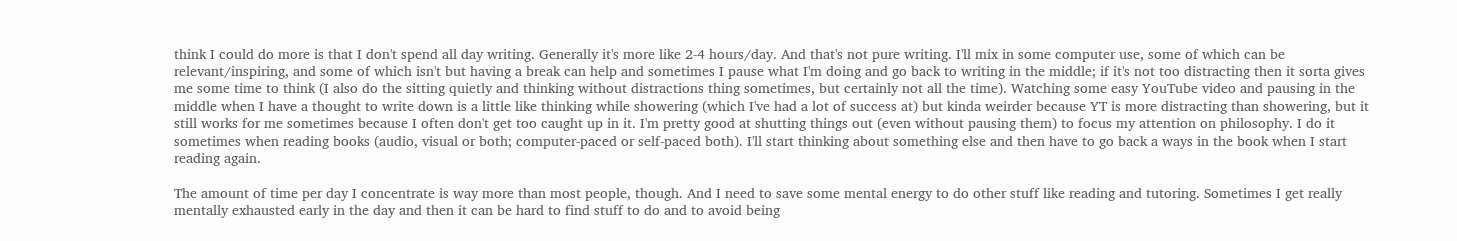think I could do more is that I don't spend all day writing. Generally it's more like 2-4 hours/day. And that's not pure writing. I'll mix in some computer use, some of which can be relevant/inspiring, and some of which isn't but having a break can help and sometimes I pause what I'm doing and go back to writing in the middle; if it's not too distracting then it sorta gives me some time to think (I also do the sitting quietly and thinking without distractions thing sometimes, but certainly not all the time). Watching some easy YouTube video and pausing in the middle when I have a thought to write down is a little like thinking while showering (which I've had a lot of success at) but kinda weirder because YT is more distracting than showering, but it still works for me sometimes because I often don't get too caught up in it. I'm pretty good at shutting things out (even without pausing them) to focus my attention on philosophy. I do it sometimes when reading books (audio, visual or both; computer-paced or self-paced both). I'll start thinking about something else and then have to go back a ways in the book when I start reading again.

The amount of time per day I concentrate is way more than most people, though. And I need to save some mental energy to do other stuff like reading and tutoring. Sometimes I get really mentally exhausted early in the day and then it can be hard to find stuff to do and to avoid being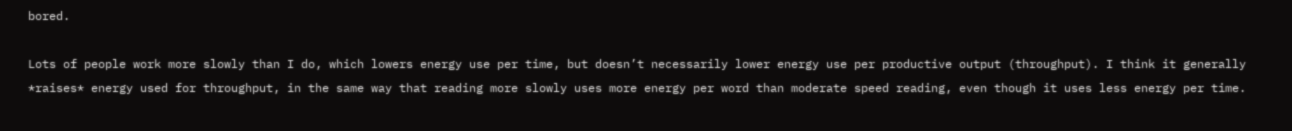bored.

Lots of people work more slowly than I do, which lowers energy use per time, but doesn’t necessarily lower energy use per productive output (throughput). I think it generally *raises* energy used for throughput, in the same way that reading more slowly uses more energy per word than moderate speed reading, even though it uses less energy per time.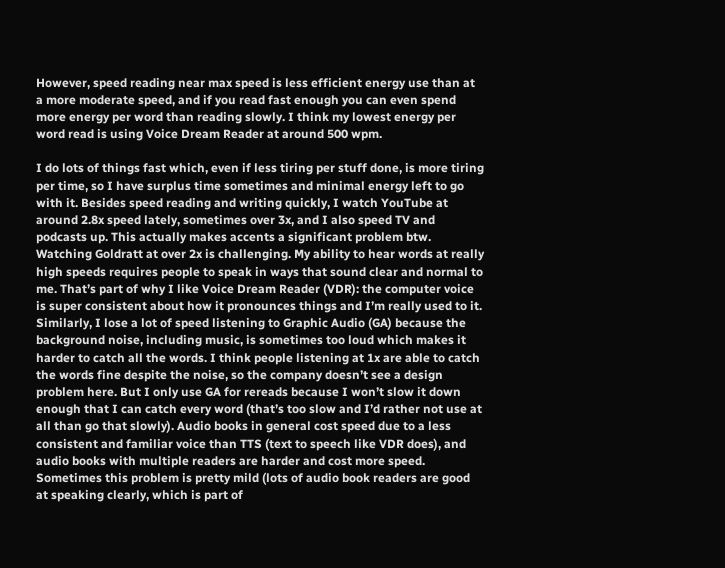However, speed reading near max speed is less efficient energy use than at a more moderate speed, and if you read fast enough you can even spend more energy per word than reading slowly. I think my lowest energy per word read is using Voice Dream Reader at around 500 wpm.

I do lots of things fast which, even if less tiring per stuff done, is more tiring per time, so I have surplus time sometimes and minimal energy left to go with it. Besides speed reading and writing quickly, I watch YouTube at around 2.8x speed lately, sometimes over 3x, and I also speed TV and podcasts up. This actually makes accents a significant problem btw. Watching Goldratt at over 2x is challenging. My ability to hear words at really high speeds requires people to speak in ways that sound clear and normal to me. That’s part of why I like Voice Dream Reader (VDR): the computer voice is super consistent about how it pronounces things and I’m really used to it. Similarly, I lose a lot of speed listening to Graphic Audio (GA) because the background noise, including music, is sometimes too loud which makes it harder to catch all the words. I think people listening at 1x are able to catch the words fine despite the noise, so the company doesn’t see a design problem here. But I only use GA for rereads because I won’t slow it down enough that I can catch every word (that’s too slow and I’d rather not use at all than go that slowly). Audio books in general cost speed due to a less consistent and familiar voice than TTS (text to speech like VDR does), and audio books with multiple readers are harder and cost more speed. Sometimes this problem is pretty mild (lots of audio book readers are good at speaking clearly, which is part of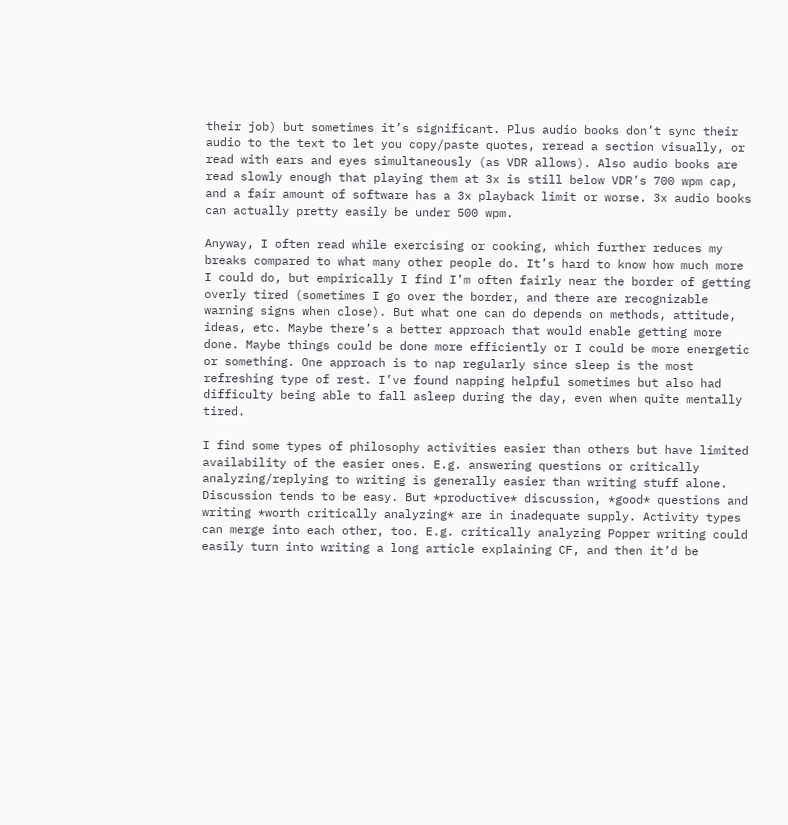their job) but sometimes it’s significant. Plus audio books don’t sync their audio to the text to let you copy/paste quotes, reread a section visually, or read with ears and eyes simultaneously (as VDR allows). Also audio books are read slowly enough that playing them at 3x is still below VDR’s 700 wpm cap, and a fair amount of software has a 3x playback limit or worse. 3x audio books can actually pretty easily be under 500 wpm.

Anyway, I often read while exercising or cooking, which further reduces my breaks compared to what many other people do. It’s hard to know how much more I could do, but empirically I find I’m often fairly near the border of getting overly tired (sometimes I go over the border, and there are recognizable warning signs when close). But what one can do depends on methods, attitude, ideas, etc. Maybe there’s a better approach that would enable getting more done. Maybe things could be done more efficiently or I could be more energetic or something. One approach is to nap regularly since sleep is the most refreshing type of rest. I’ve found napping helpful sometimes but also had difficulty being able to fall asleep during the day, even when quite mentally tired.

I find some types of philosophy activities easier than others but have limited availability of the easier ones. E.g. answering questions or critically analyzing/replying to writing is generally easier than writing stuff alone. Discussion tends to be easy. But *productive* discussion, *good* questions and writing *worth critically analyzing* are in inadequate supply. Activity types can merge into each other, too. E.g. critically analyzing Popper writing could easily turn into writing a long article explaining CF, and then it’d be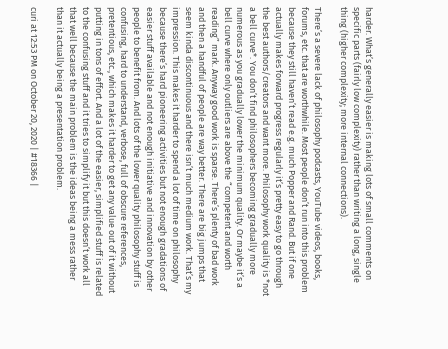harder. What’s generally easier is making lots of small comments on specific parts (fairly low complexity) rather than writing a long, single thing (higher complexity; more internal connections).

There’s a severe lack of philosophy podcasts, YouTube videos, books, forums, etc. that are worthwhile. Most people don’t run into this problem because they still haven’t read e.g. much Popper and Rand. But if one actually makes forward progress regularly it’s pretty easy to go through the best authors/creators and want more. Philosophy work quality is *not a bell curve*. You don’t find philosophers becoming gradually more numerous as you gradually lower the minimum quality. Or maybe it’s a bell curve where only outliers are above the “competent and worth reading” mark. Anyway good work is sparse. There’s plenty of bad work and then a handful of people are way better. There are big jumps that seem kinda discontinuous and there isn’t much medium work. That’s my impression. This makes it harder to spend a lot of time on philosophy because there’s hard pioneering activities but not enough gradations of easier stuff available and not enough initiative and innovation by other people to benefit from. And lots of the lower quality philosophy stuff is confusing, hard to understand, verbose, full of obscure references, pretentious, etc., which makes it harder to get any value out of it without putting in tons of effort. And a lot of the easier, simplified stuff is related to the confusing stuff and it tries to simplify it but this doesn’t work all that well because the main problem is the ideas being a mess rather than it actually being a presentation problem.

curi at 12:53 PM on October 20, 2020 | #18366 |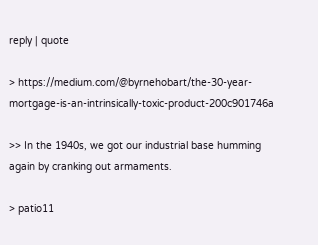reply | quote

> https://medium.com/@byrnehobart/the-30-year-mortgage-is-an-intrinsically-toxic-product-200c901746a

>> In the 1940s, we got our industrial base humming again by cranking out armaments.

> patio11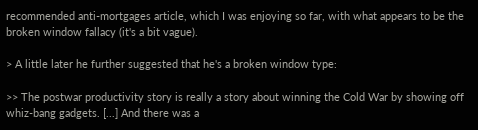recommended anti-mortgages article, which I was enjoying so far, with what appears to be the broken window fallacy (it's a bit vague).

> A little later he further suggested that he's a broken window type:

>> The postwar productivity story is really a story about winning the Cold War by showing off whiz-bang gadgets. [...] And there was a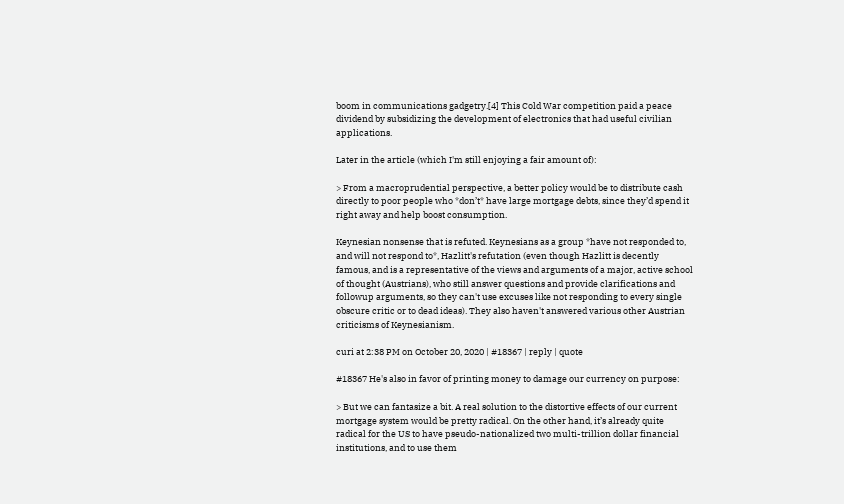boom in communications gadgetry.[4] This Cold War competition paid a peace dividend by subsidizing the development of electronics that had useful civilian applications.

Later in the article (which I'm still enjoying a fair amount of):

> From a macroprudential perspective, a better policy would be to distribute cash directly to poor people who *don’t* have large mortgage debts, since they’d spend it right away and help boost consumption.

Keynesian nonsense that is refuted. Keynesians as a group *have not responded to, and will not respond to*, Hazlitt's refutation (even though Hazlitt is decently famous, and is a representative of the views and arguments of a major, active school of thought (Austrians), who still answer questions and provide clarifications and followup arguments, so they can't use excuses like not responding to every single obscure critic or to dead ideas). They also haven't answered various other Austrian criticisms of Keynesianism.

curi at 2:38 PM on October 20, 2020 | #18367 | reply | quote

#18367 He's also in favor of printing money to damage our currency on purpose:

> But we can fantasize a bit. A real solution to the distortive effects of our current mortgage system would be pretty radical. On the other hand, it’s already quite radical for the US to have pseudo-nationalized two multi-trillion dollar financial institutions, and to use them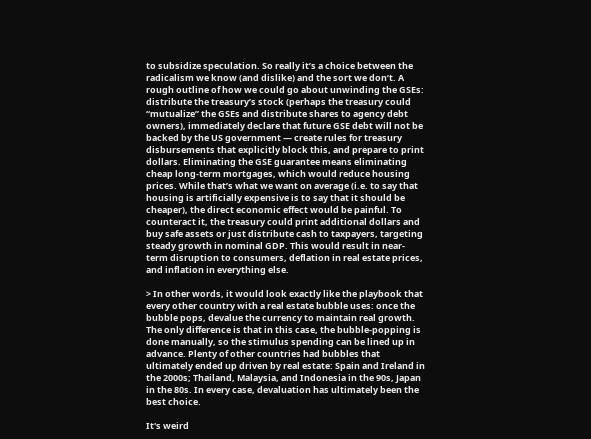to subsidize speculation. So really it’s a choice between the radicalism we know (and dislike) and the sort we don’t. A rough outline of how we could go about unwinding the GSEs: distribute the treasury’s stock (perhaps the treasury could “mutualize” the GSEs and distribute shares to agency debt owners), immediately declare that future GSE debt will not be backed by the US government — create rules for treasury disbursements that explicitly block this, and prepare to print dollars. Eliminating the GSE guarantee means eliminating cheap long-term mortgages, which would reduce housing prices. While that’s what we want on average (i.e. to say that housing is artificially expensive is to say that it should be cheaper), the direct economic effect would be painful. To counteract it, the treasury could print additional dollars and buy safe assets or just distribute cash to taxpayers, targeting steady growth in nominal GDP. This would result in near-term disruption to consumers, deflation in real estate prices, and inflation in everything else.

> In other words, it would look exactly like the playbook that every other country with a real estate bubble uses: once the bubble pops, devalue the currency to maintain real growth. The only difference is that in this case, the bubble-popping is done manually, so the stimulus spending can be lined up in advance. Plenty of other countries had bubbles that ultimately ended up driven by real estate: Spain and Ireland in the 2000s; Thailand, Malaysia, and Indonesia in the 90s, Japan in the 80s. In every case, devaluation has ultimately been the best choice.

It's weird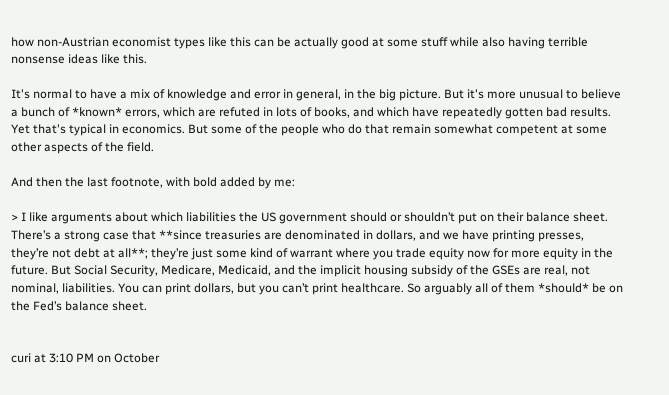how non-Austrian economist types like this can be actually good at some stuff while also having terrible nonsense ideas like this.

It's normal to have a mix of knowledge and error in general, in the big picture. But it's more unusual to believe a bunch of *known* errors, which are refuted in lots of books, and which have repeatedly gotten bad results. Yet that's typical in economics. But some of the people who do that remain somewhat competent at some other aspects of the field.

And then the last footnote, with bold added by me:

> I like arguments about which liabilities the US government should or shouldn’t put on their balance sheet. There’s a strong case that **since treasuries are denominated in dollars, and we have printing presses, they’re not debt at all**; they’re just some kind of warrant where you trade equity now for more equity in the future. But Social Security, Medicare, Medicaid, and the implicit housing subsidy of the GSEs are real, not nominal, liabilities. You can print dollars, but you can’t print healthcare. So arguably all of them *should* be on the Fed’s balance sheet.


curi at 3:10 PM on October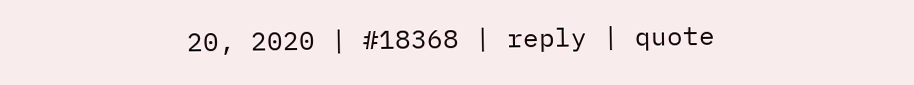20, 2020 | #18368 | reply | quote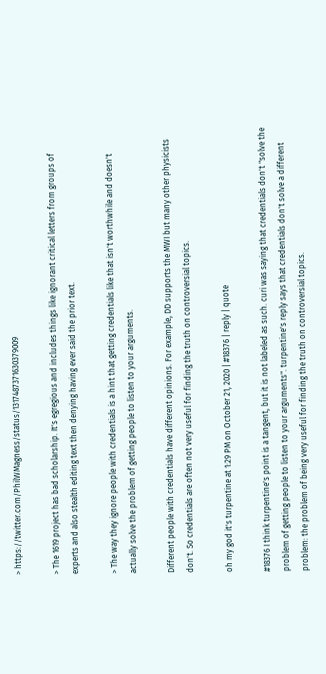> https://twitter.com/PhilWMagness/status/1317487371630379009

> The 1619 project has bad scholarship. It's egregious and includes things like ignorant critical letters from groups of experts and also stealth editing text then denying having ever said the prior text.

> The way they ignore people with credentials is a hint that getting credentials like that isn't worthwhile and doesn't actually solve the problem of getting people to listen to your arguments.

Different people with credentials have different opinions. For example, DD supports the MWI but many other physicists don't. So credentials are often not very useful for finding the truth on controversial topics.

oh my god it's turpentine at 1:29 PM on October 21, 2020 | #18376 | reply | quote

#18376 I think turpentine's point is a tangent, but it is not labeled as such. curi was saying that credentials don't "solve the problem of getting people to listen to your arguments". turpentine's reply says that credentials don't solve a different problem: the problem of being very useful for finding the truth on controversial topics.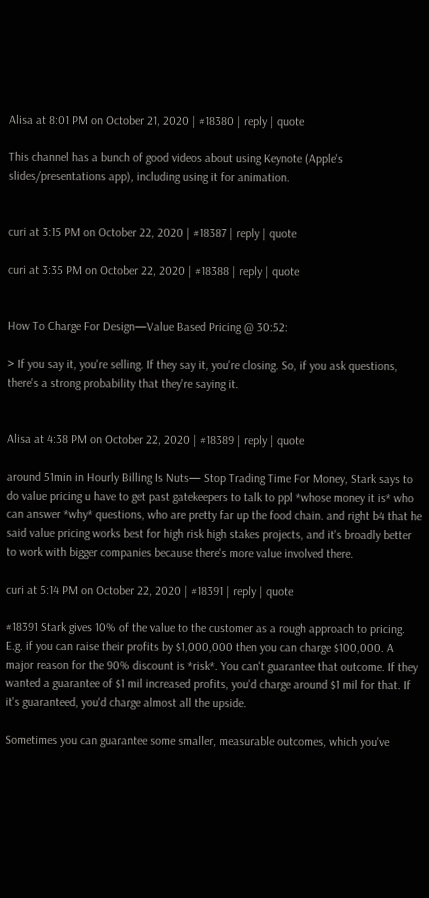Alisa at 8:01 PM on October 21, 2020 | #18380 | reply | quote

This channel has a bunch of good videos about using Keynote (Apple's slides/presentations app), including using it for animation.


curi at 3:15 PM on October 22, 2020 | #18387 | reply | quote

curi at 3:35 PM on October 22, 2020 | #18388 | reply | quote


How To Charge For Design—Value Based Pricing @ 30:52:

> If you say it, you're selling. If they say it, you're closing. So, if you ask questions, there's a strong probability that they're saying it.


Alisa at 4:38 PM on October 22, 2020 | #18389 | reply | quote

around 51min in Hourly Billing Is Nuts— Stop Trading Time For Money, Stark says to do value pricing u have to get past gatekeepers to talk to ppl *whose money it is* who can answer *why* questions, who are pretty far up the food chain. and right b4 that he said value pricing works best for high risk high stakes projects, and it's broadly better to work with bigger companies because there's more value involved there.

curi at 5:14 PM on October 22, 2020 | #18391 | reply | quote

#18391 Stark gives 10% of the value to the customer as a rough approach to pricing. E.g. if you can raise their profits by $1,000,000 then you can charge $100,000. A major reason for the 90% discount is *risk*. You can't guarantee that outcome. If they wanted a guarantee of $1 mil increased profits, you'd charge around $1 mil for that. If it's guaranteed, you'd charge almost all the upside.

Sometimes you can guarantee some smaller, measurable outcomes, which you've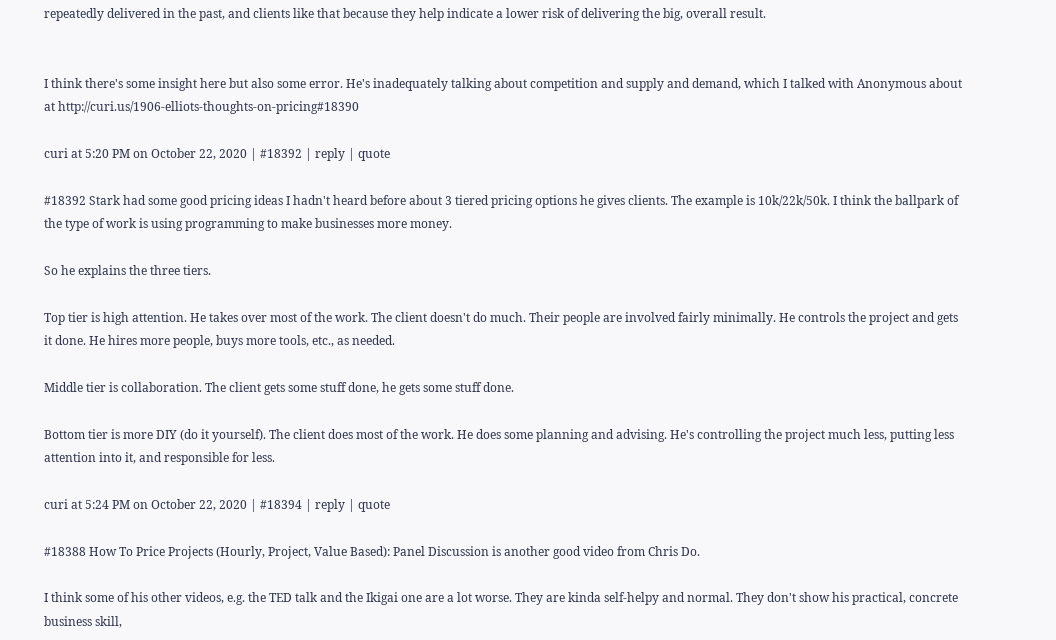repeatedly delivered in the past, and clients like that because they help indicate a lower risk of delivering the big, overall result.


I think there's some insight here but also some error. He's inadequately talking about competition and supply and demand, which I talked with Anonymous about at http://curi.us/1906-elliots-thoughts-on-pricing#18390

curi at 5:20 PM on October 22, 2020 | #18392 | reply | quote

#18392 Stark had some good pricing ideas I hadn't heard before about 3 tiered pricing options he gives clients. The example is 10k/22k/50k. I think the ballpark of the type of work is using programming to make businesses more money.

So he explains the three tiers.

Top tier is high attention. He takes over most of the work. The client doesn't do much. Their people are involved fairly minimally. He controls the project and gets it done. He hires more people, buys more tools, etc., as needed.

Middle tier is collaboration. The client gets some stuff done, he gets some stuff done.

Bottom tier is more DIY (do it yourself). The client does most of the work. He does some planning and advising. He's controlling the project much less, putting less attention into it, and responsible for less.

curi at 5:24 PM on October 22, 2020 | #18394 | reply | quote

#18388 How To Price Projects (Hourly, Project, Value Based): Panel Discussion is another good video from Chris Do.

I think some of his other videos, e.g. the TED talk and the Ikigai one are a lot worse. They are kinda self-helpy and normal. They don't show his practical, concrete business skill,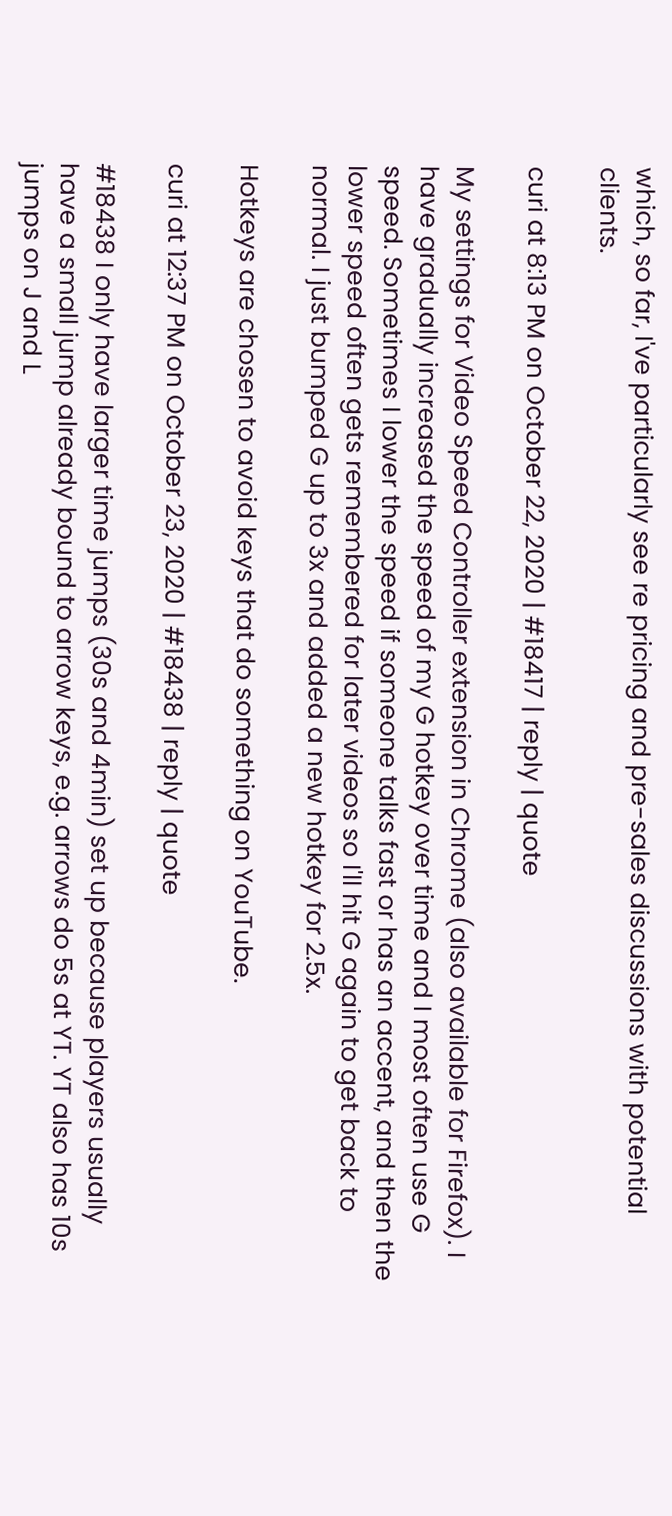which, so far, I've particularly see re pricing and pre-sales discussions with potential clients.

curi at 8:13 PM on October 22, 2020 | #18417 | reply | quote

My settings for Video Speed Controller extension in Chrome (also available for Firefox). I have gradually increased the speed of my G hotkey over time and I most often use G speed. Sometimes I lower the speed if someone talks fast or has an accent, and then the lower speed often gets remembered for later videos so I'll hit G again to get back to normal. I just bumped G up to 3x and added a new hotkey for 2.5x.

Hotkeys are chosen to avoid keys that do something on YouTube.

curi at 12:37 PM on October 23, 2020 | #18438 | reply | quote

#18438 I only have larger time jumps (30s and 4min) set up because players usually have a small jump already bound to arrow keys, e.g. arrows do 5s at YT. YT also has 10s jumps on J and L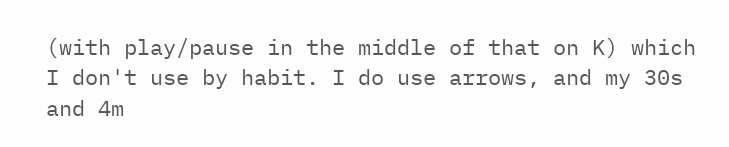(with play/pause in the middle of that on K) which I don't use by habit. I do use arrows, and my 30s and 4m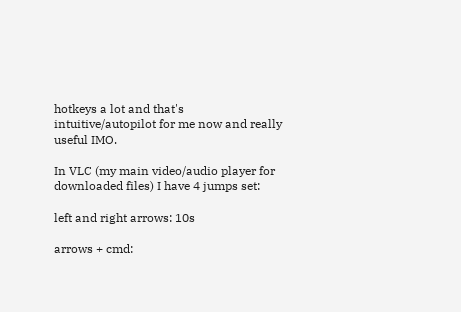hotkeys a lot and that's intuitive/autopilot for me now and really useful IMO.

In VLC (my main video/audio player for downloaded files) I have 4 jumps set:

left and right arrows: 10s

arrows + cmd: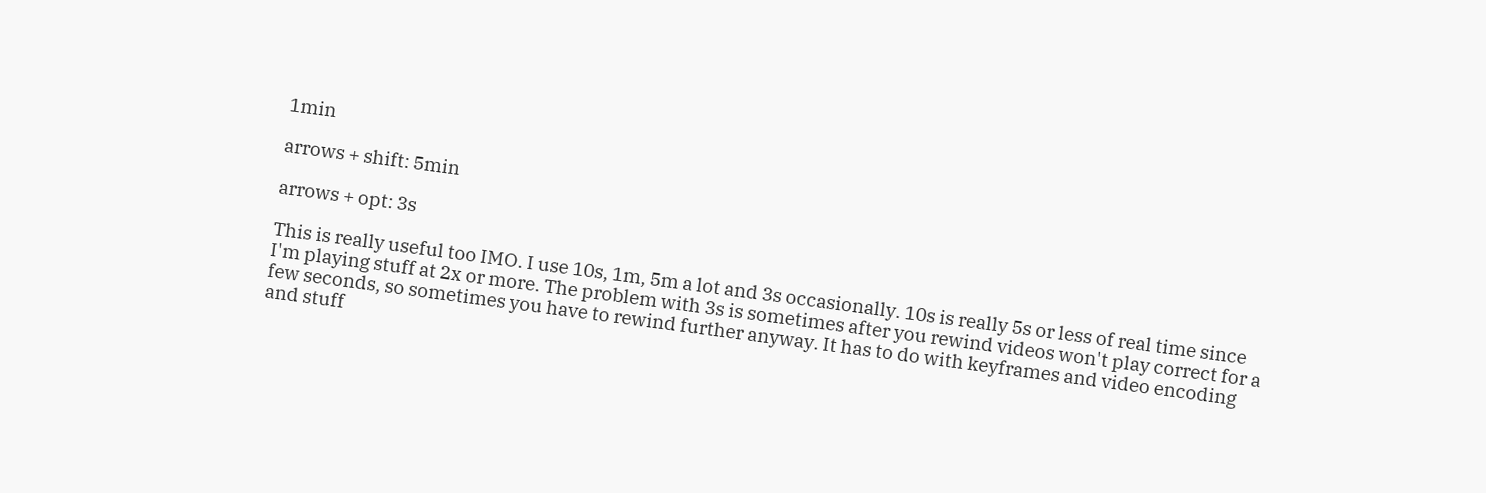1min

arrows + shift: 5min

arrows + opt: 3s

This is really useful too IMO. I use 10s, 1m, 5m a lot and 3s occasionally. 10s is really 5s or less of real time since I'm playing stuff at 2x or more. The problem with 3s is sometimes after you rewind videos won't play correct for a few seconds, so sometimes you have to rewind further anyway. It has to do with keyframes and video encoding and stuff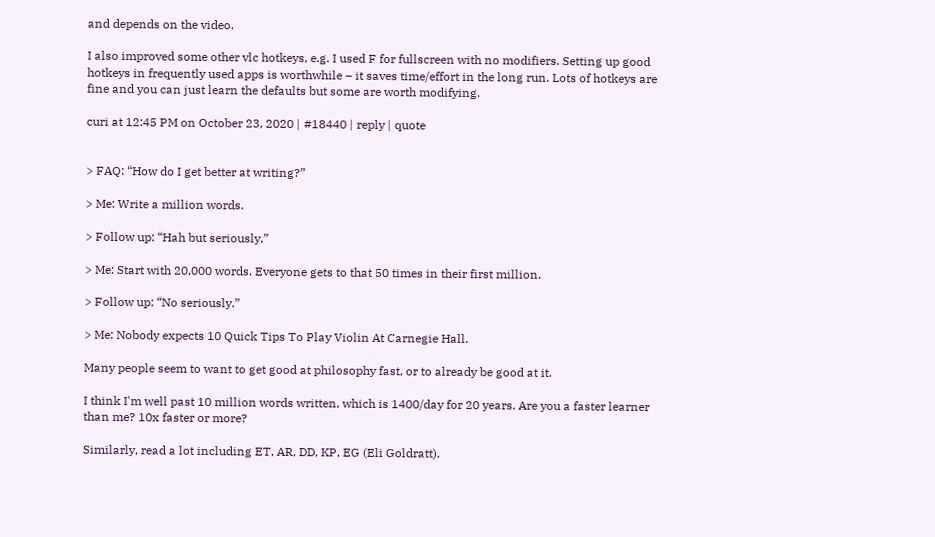and depends on the video.

I also improved some other vlc hotkeys, e.g. I used F for fullscreen with no modifiers. Setting up good hotkeys in frequently used apps is worthwhile – it saves time/effort in the long run. Lots of hotkeys are fine and you can just learn the defaults but some are worth modifying.

curi at 12:45 PM on October 23, 2020 | #18440 | reply | quote


> FAQ: “How do I get better at writing?”

> Me: Write a million words.

> Follow up: “Hah but seriously.”

> Me: Start with 20,000 words. Everyone gets to that 50 times in their first million.

> Follow up: “No seriously.”

> Me: Nobody expects 10 Quick Tips To Play Violin At Carnegie Hall.

Many people seem to want to get good at philosophy fast, or to already be good at it.

I think I'm well past 10 million words written, which is 1400/day for 20 years. Are you a faster learner than me? 10x faster or more?

Similarly, read a lot including ET, AR, DD, KP, EG (Eli Goldratt).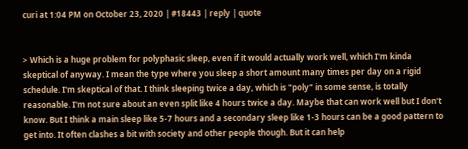curi at 1:04 PM on October 23, 2020 | #18443 | reply | quote


> Which is a huge problem for polyphasic sleep, even if it would actually work well, which I'm kinda skeptical of anyway. I mean the type where you sleep a short amount many times per day on a rigid schedule. I'm skeptical of that. I think sleeping twice a day, which is "poly" in some sense, is totally reasonable. I'm not sure about an even split like 4 hours twice a day. Maybe that can work well but I don't know. But I think a main sleep like 5-7 hours and a secondary sleep like 1-3 hours can be a good pattern to get into. It often clashes a bit with society and other people though. But it can help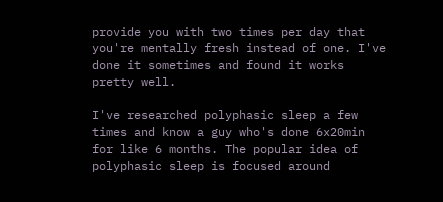provide you with two times per day that you're mentally fresh instead of one. I've done it sometimes and found it works pretty well.

I've researched polyphasic sleep a few times and know a guy who's done 6x20min for like 6 months. The popular idea of polyphasic sleep is focused around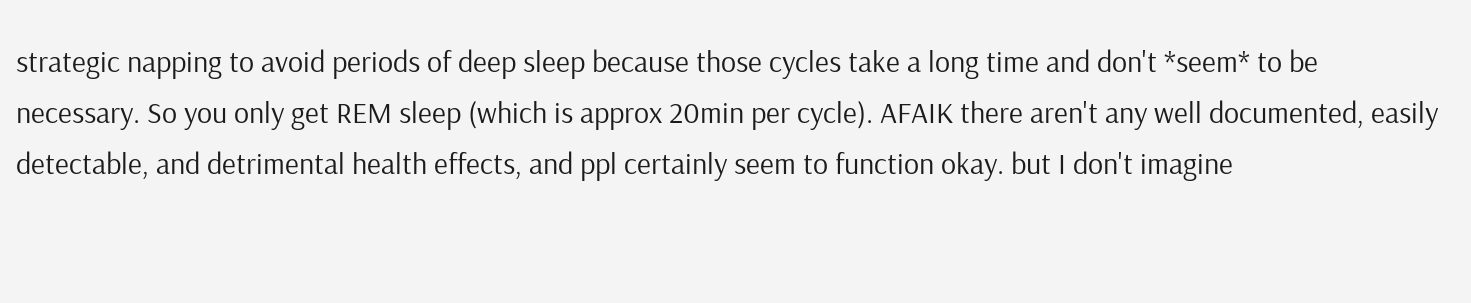strategic napping to avoid periods of deep sleep because those cycles take a long time and don't *seem* to be necessary. So you only get REM sleep (which is approx 20min per cycle). AFAIK there aren't any well documented, easily detectable, and detrimental health effects, and ppl certainly seem to function okay. but I don't imagine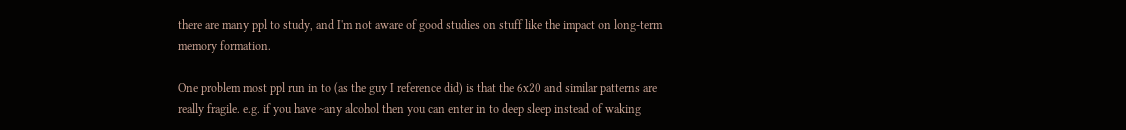there are many ppl to study, and I'm not aware of good studies on stuff like the impact on long-term memory formation.

One problem most ppl run in to (as the guy I reference did) is that the 6x20 and similar patterns are really fragile. e.g. if you have ~any alcohol then you can enter in to deep sleep instead of waking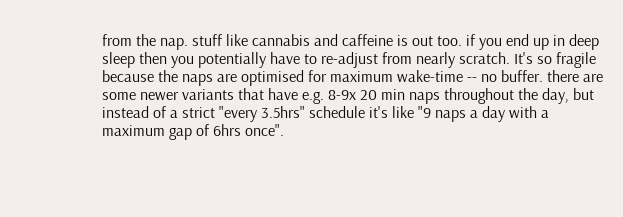from the nap. stuff like cannabis and caffeine is out too. if you end up in deep sleep then you potentially have to re-adjust from nearly scratch. It's so fragile because the naps are optimised for maximum wake-time -- no buffer. there are some newer variants that have e.g. 8-9x 20 min naps throughout the day, but instead of a strict "every 3.5hrs" schedule it's like "9 naps a day with a maximum gap of 6hrs once".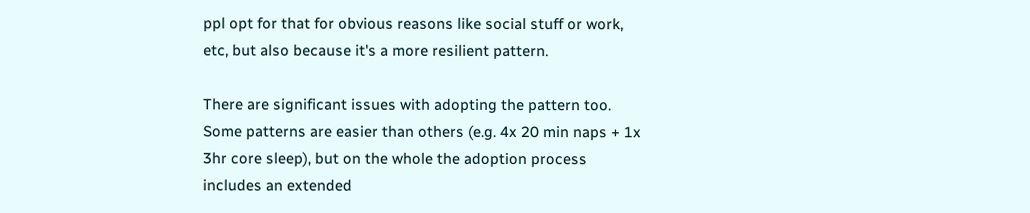ppl opt for that for obvious reasons like social stuff or work, etc, but also because it's a more resilient pattern.

There are significant issues with adopting the pattern too. Some patterns are easier than others (e.g. 4x 20 min naps + 1x 3hr core sleep), but on the whole the adoption process includes an extended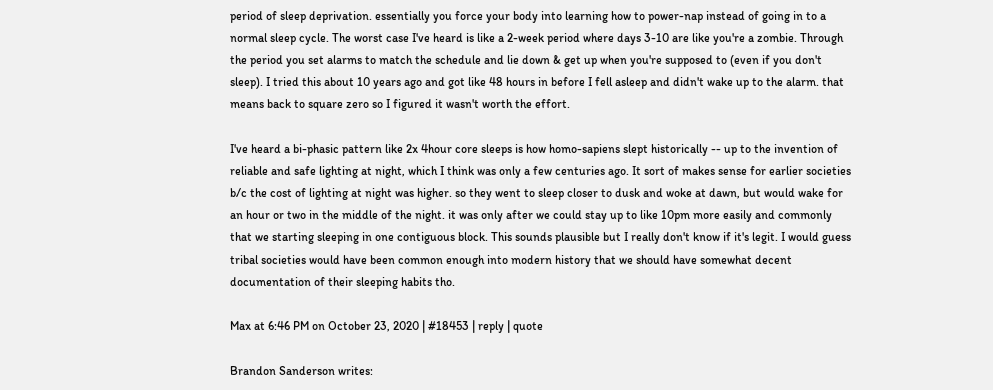period of sleep deprivation. essentially you force your body into learning how to power-nap instead of going in to a normal sleep cycle. The worst case I've heard is like a 2-week period where days 3-10 are like you're a zombie. Through the period you set alarms to match the schedule and lie down & get up when you're supposed to (even if you don't sleep). I tried this about 10 years ago and got like 48 hours in before I fell asleep and didn't wake up to the alarm. that means back to square zero so I figured it wasn't worth the effort.

I've heard a bi-phasic pattern like 2x 4hour core sleeps is how homo-sapiens slept historically -- up to the invention of reliable and safe lighting at night, which I think was only a few centuries ago. It sort of makes sense for earlier societies b/c the cost of lighting at night was higher. so they went to sleep closer to dusk and woke at dawn, but would wake for an hour or two in the middle of the night. it was only after we could stay up to like 10pm more easily and commonly that we starting sleeping in one contiguous block. This sounds plausible but I really don't know if it's legit. I would guess tribal societies would have been common enough into modern history that we should have somewhat decent documentation of their sleeping habits tho.

Max at 6:46 PM on October 23, 2020 | #18453 | reply | quote

Brandon Sanderson writes: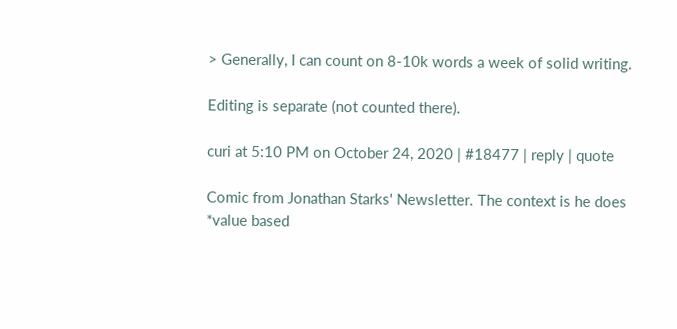> Generally, I can count on 8-10k words a week of solid writing.

Editing is separate (not counted there).

curi at 5:10 PM on October 24, 2020 | #18477 | reply | quote

Comic from Jonathan Starks' Newsletter. The context is he does *value based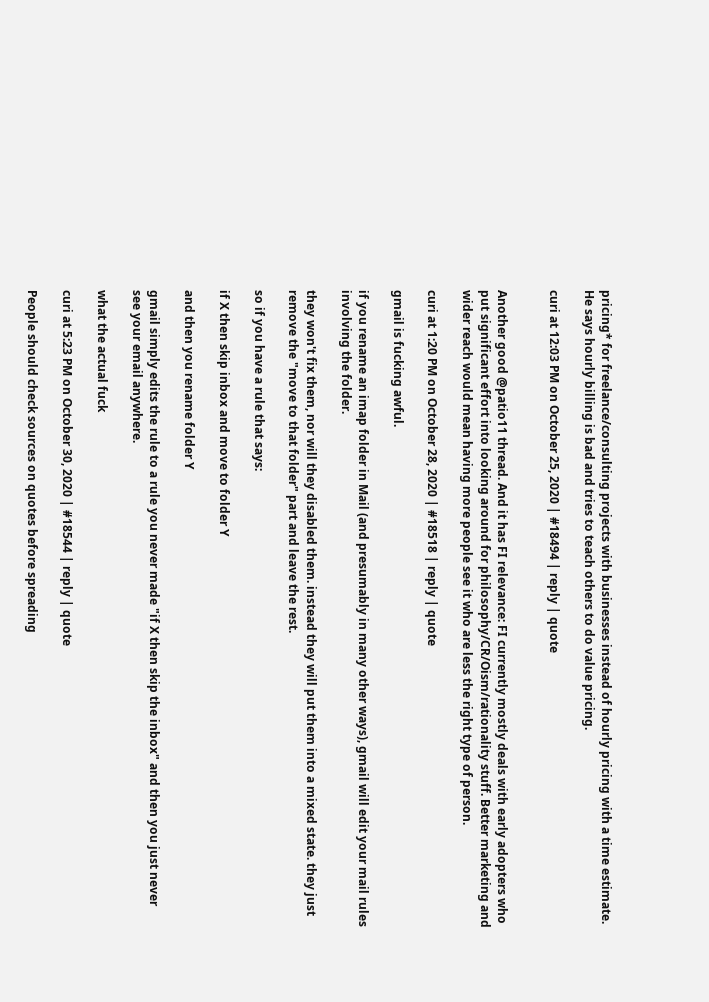pricing* for freelance/consulting projects with businesses instead of hourly pricing with a time estimate. He says hourly billing is bad and tries to teach others to do value pricing.

curi at 12:03 PM on October 25, 2020 | #18494 | reply | quote


Another good @patio11 thread. And it has FI relevance: FI currently mostly deals with early adopters who put significant effort into looking around for philosophy/CR/Oism/rationality stuff. Better marketing and wider reach would mean having more people see it who are less the right type of person.

curi at 1:20 PM on October 28, 2020 | #18518 | reply | quote

gmail is fucking awful.

if you rename an imap folder in Mail (and presumably in many other ways), gmail will edit your mail rules involving the folder.

they won't fix them, nor will they disabled them. instead they will put them into a mixed state. they just remove the "move to that folder" part and leave the rest.

so if you have a rule that says:

if X then skip inbox and move to folder Y

and then you rename folder Y

gmail simply edits the rule to a rule you never made "if X then skip the inbox" and then you just never see your email anywhere.

what the actual fuck

curi at 5:23 PM on October 30, 2020 | #18544 | reply | quote

People should check sources on quotes before spreading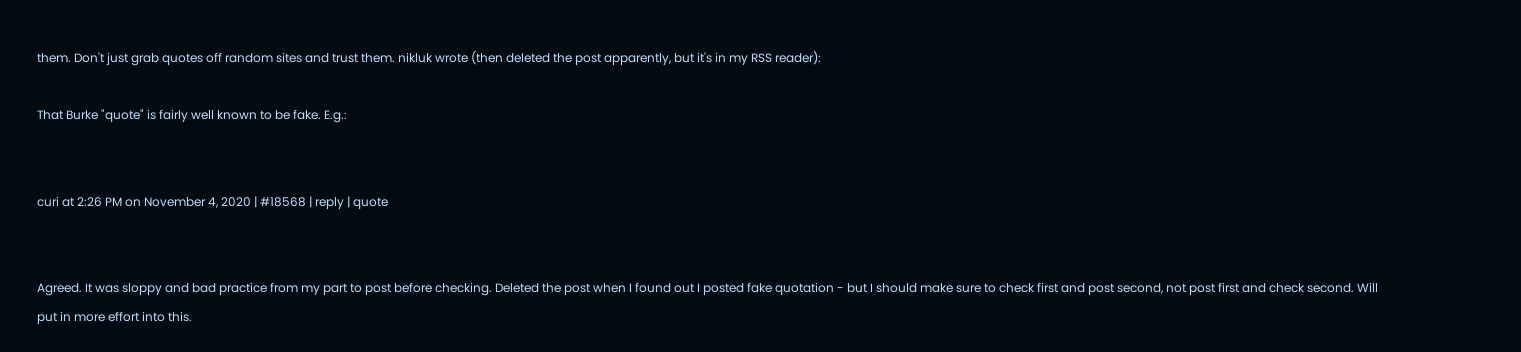them. Don't just grab quotes off random sites and trust them. nikluk wrote (then deleted the post apparently, but it's in my RSS reader):

That Burke "quote" is fairly well known to be fake. E.g.:


curi at 2:26 PM on November 4, 2020 | #18568 | reply | quote


Agreed. It was sloppy and bad practice from my part to post before checking. Deleted the post when I found out I posted fake quotation - but I should make sure to check first and post second, not post first and check second. Will put in more effort into this.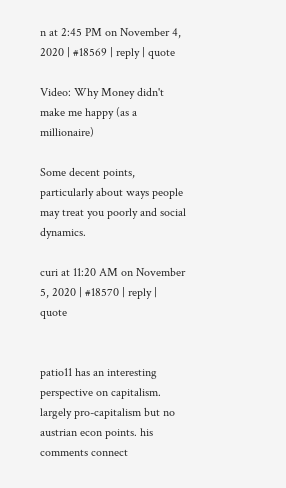n at 2:45 PM on November 4, 2020 | #18569 | reply | quote

Video: Why Money didn't make me happy (as a millionaire)

Some decent points, particularly about ways people may treat you poorly and social dynamics.

curi at 11:20 AM on November 5, 2020 | #18570 | reply | quote


patio11 has an interesting perspective on capitalism. largely pro-capitalism but no austrian econ points. his comments connect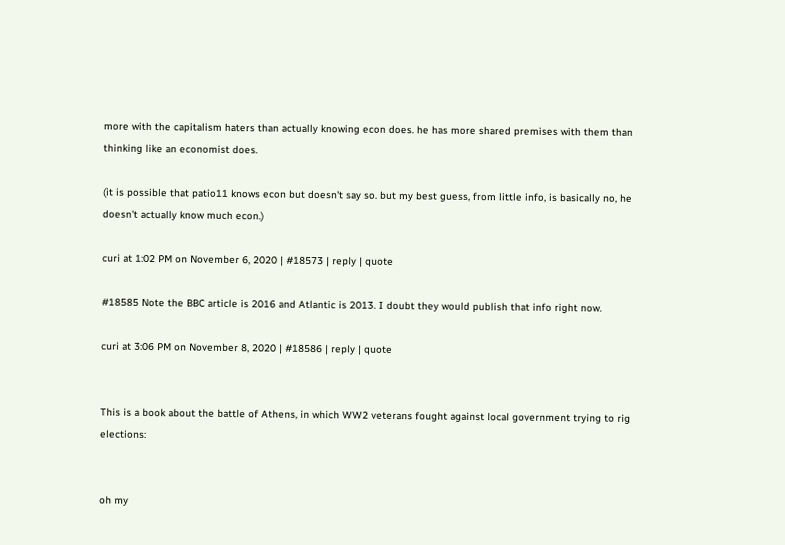more with the capitalism haters than actually knowing econ does. he has more shared premises with them than thinking like an economist does.

(it is possible that patio11 knows econ but doesn't say so. but my best guess, from little info, is basically no, he doesn't actually know much econ.)

curi at 1:02 PM on November 6, 2020 | #18573 | reply | quote

#18585 Note the BBC article is 2016 and Atlantic is 2013. I doubt they would publish that info right now.

curi at 3:06 PM on November 8, 2020 | #18586 | reply | quote


This is a book about the battle of Athens, in which WW2 veterans fought against local government trying to rig elections:


oh my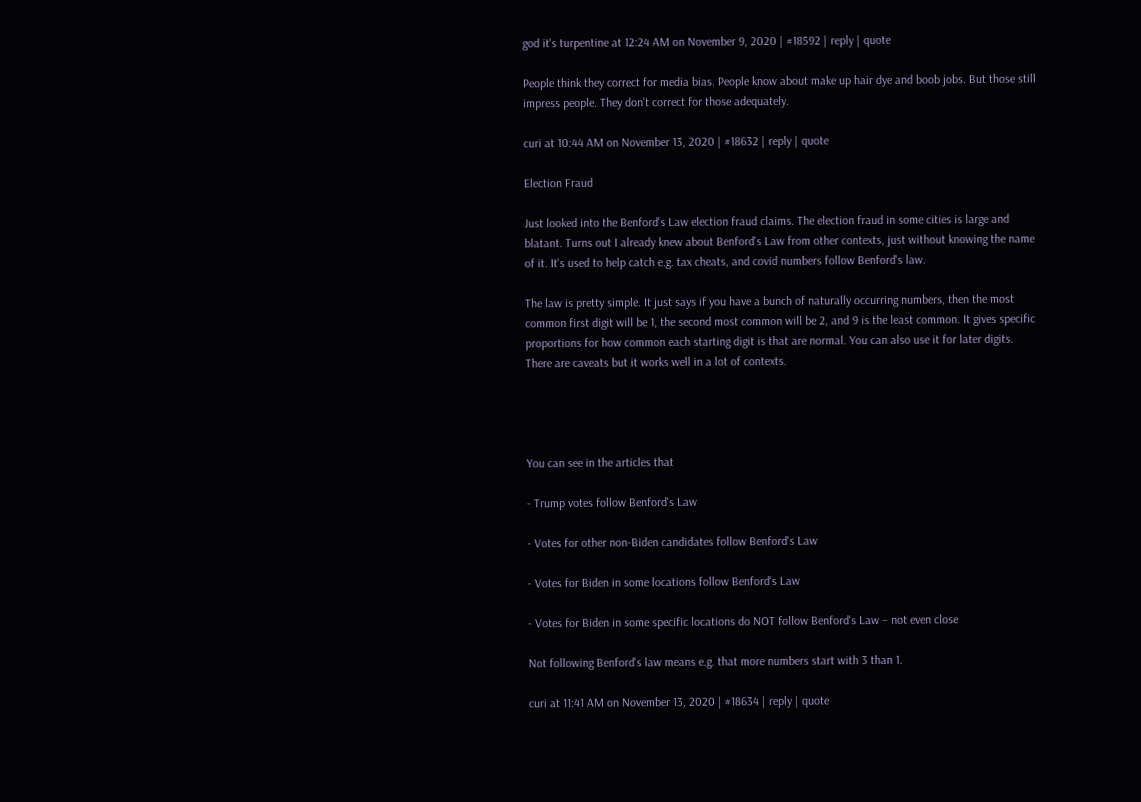god it's turpentine at 12:24 AM on November 9, 2020 | #18592 | reply | quote

People think they correct for media bias. People know about make up hair dye and boob jobs. But those still impress people. They don’t correct for those adequately.

curi at 10:44 AM on November 13, 2020 | #18632 | reply | quote

Election Fraud

Just looked into the Benford's Law election fraud claims. The election fraud in some cities is large and blatant. Turns out I already knew about Benford's Law from other contexts, just without knowing the name of it. It's used to help catch e.g. tax cheats, and covid numbers follow Benford's law.

The law is pretty simple. It just says if you have a bunch of naturally occurring numbers, then the most common first digit will be 1, the second most common will be 2, and 9 is the least common. It gives specific proportions for how common each starting digit is that are normal. You can also use it for later digits. There are caveats but it works well in a lot of contexts.




You can see in the articles that

- Trump votes follow Benford's Law

- Votes for other non-Biden candidates follow Benford's Law

- Votes for Biden in some locations follow Benford's Law

- Votes for Biden in some specific locations do NOT follow Benford's Law – not even close

Not following Benford's law means e.g. that more numbers start with 3 than 1.

curi at 11:41 AM on November 13, 2020 | #18634 | reply | quote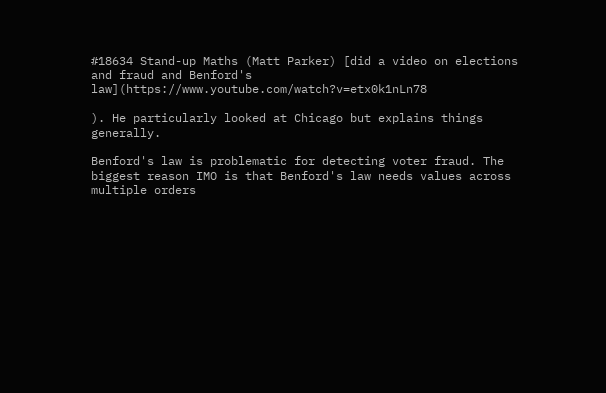#18634 Stand-up Maths (Matt Parker) [did a video on elections and fraud and Benford's law](https://www.youtube.com/watch?v=etx0k1nLn78

). He particularly looked at Chicago but explains things generally.

Benford's law is problematic for detecting voter fraud. The biggest reason IMO is that Benford's law needs values across multiple orders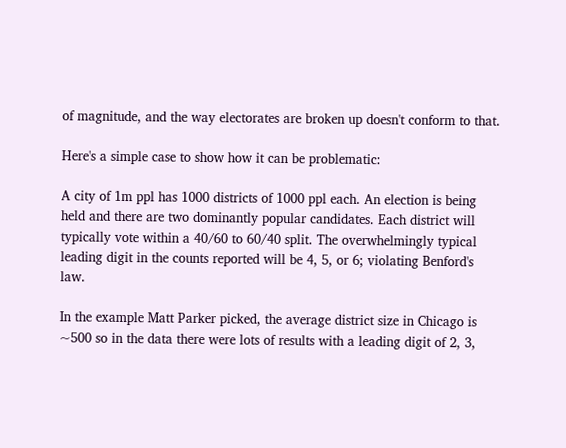of magnitude, and the way electorates are broken up doesn't conform to that.

Here's a simple case to show how it can be problematic:

A city of 1m ppl has 1000 districts of 1000 ppl each. An election is being held and there are two dominantly popular candidates. Each district will typically vote within a 40/60 to 60/40 split. The overwhelmingly typical leading digit in the counts reported will be 4, 5, or 6; violating Benford's law.

In the example Matt Parker picked, the average district size in Chicago is ~500 so in the data there were lots of results with a leading digit of 2, 3,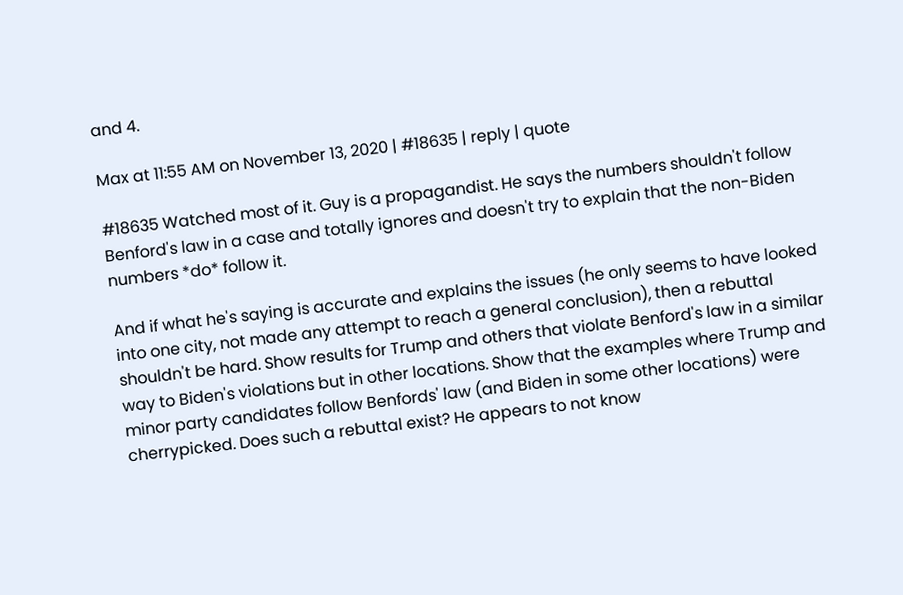and 4.

Max at 11:55 AM on November 13, 2020 | #18635 | reply | quote

#18635 Watched most of it. Guy is a propagandist. He says the numbers shouldn't follow Benford's law in a case and totally ignores and doesn't try to explain that the non-Biden numbers *do* follow it.

And if what he's saying is accurate and explains the issues (he only seems to have looked into one city, not made any attempt to reach a general conclusion), then a rebuttal shouldn't be hard. Show results for Trump and others that violate Benford's law in a similar way to Biden's violations but in other locations. Show that the examples where Trump and minor party candidates follow Benfords' law (and Biden in some other locations) were cherrypicked. Does such a rebuttal exist? He appears to not know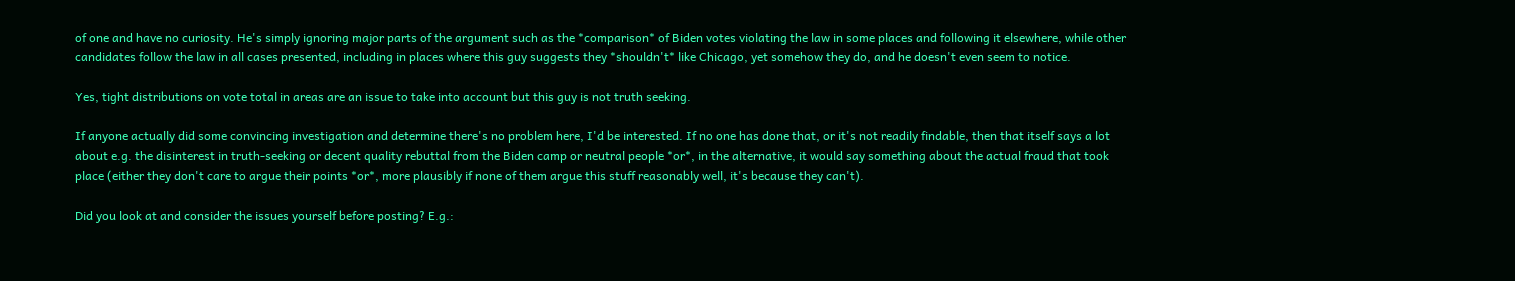of one and have no curiosity. He's simply ignoring major parts of the argument such as the *comparison* of Biden votes violating the law in some places and following it elsewhere, while other candidates follow the law in all cases presented, including in places where this guy suggests they *shouldn't* like Chicago, yet somehow they do, and he doesn't even seem to notice.

Yes, tight distributions on vote total in areas are an issue to take into account but this guy is not truth seeking.

If anyone actually did some convincing investigation and determine there's no problem here, I'd be interested. If no one has done that, or it's not readily findable, then that itself says a lot about e.g. the disinterest in truth-seeking or decent quality rebuttal from the Biden camp or neutral people *or*, in the alternative, it would say something about the actual fraud that took place (either they don't care to argue their points *or*, more plausibly if none of them argue this stuff reasonably well, it's because they can't).

Did you look at and consider the issues yourself before posting? E.g.: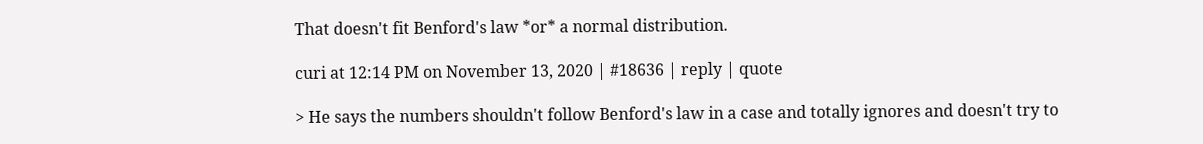That doesn't fit Benford's law *or* a normal distribution.

curi at 12:14 PM on November 13, 2020 | #18636 | reply | quote

> He says the numbers shouldn't follow Benford's law in a case and totally ignores and doesn't try to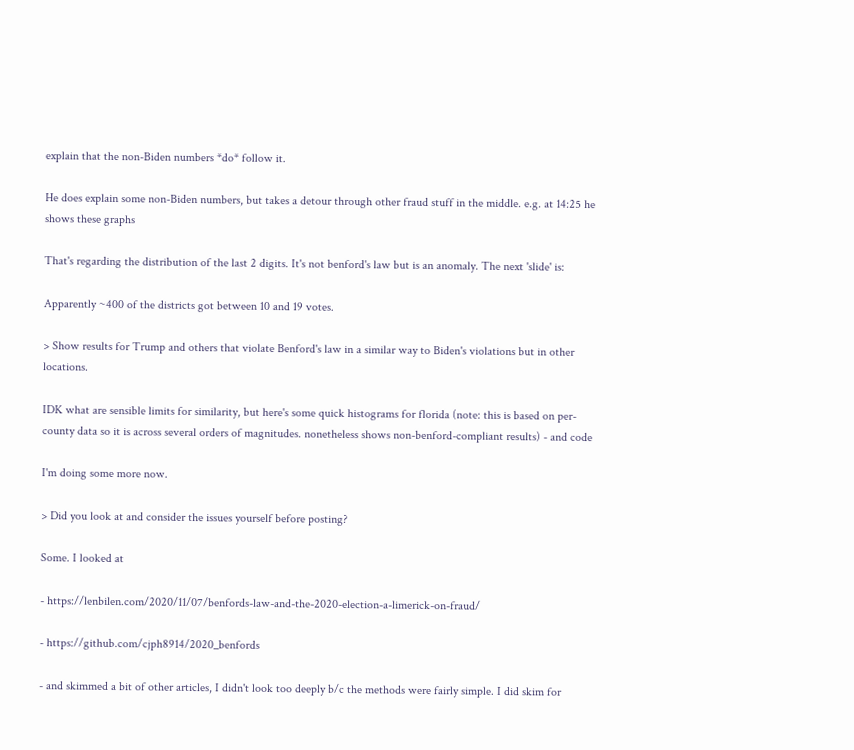explain that the non-Biden numbers *do* follow it.

He does explain some non-Biden numbers, but takes a detour through other fraud stuff in the middle. e.g. at 14:25 he shows these graphs

That's regarding the distribution of the last 2 digits. It's not benford's law but is an anomaly. The next 'slide' is:

Apparently ~400 of the districts got between 10 and 19 votes.

> Show results for Trump and others that violate Benford's law in a similar way to Biden's violations but in other locations.

IDK what are sensible limits for similarity, but here's some quick histograms for florida (note: this is based on per-county data so it is across several orders of magnitudes. nonetheless shows non-benford-compliant results) - and code

I'm doing some more now.

> Did you look at and consider the issues yourself before posting?

Some. I looked at

- https://lenbilen.com/2020/11/07/benfords-law-and-the-2020-election-a-limerick-on-fraud/

- https://github.com/cjph8914/2020_benfords

- and skimmed a bit of other articles, I didn't look too deeply b/c the methods were fairly simple. I did skim for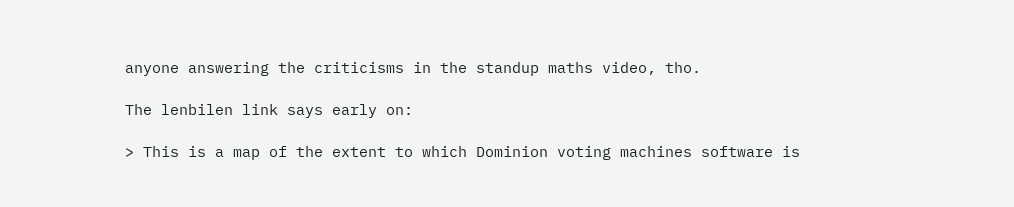anyone answering the criticisms in the standup maths video, tho.

The lenbilen link says early on:

> This is a map of the extent to which Dominion voting machines software is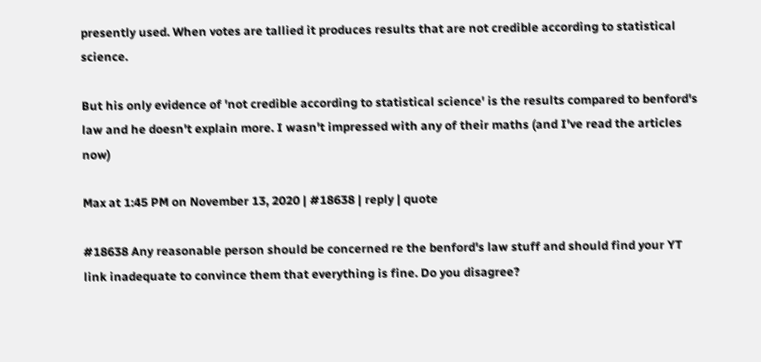presently used. When votes are tallied it produces results that are not credible according to statistical science.

But his only evidence of 'not credible according to statistical science' is the results compared to benford's law and he doesn't explain more. I wasn't impressed with any of their maths (and I've read the articles now)

Max at 1:45 PM on November 13, 2020 | #18638 | reply | quote

#18638 Any reasonable person should be concerned re the benford's law stuff and should find your YT link inadequate to convince them that everything is fine. Do you disagree?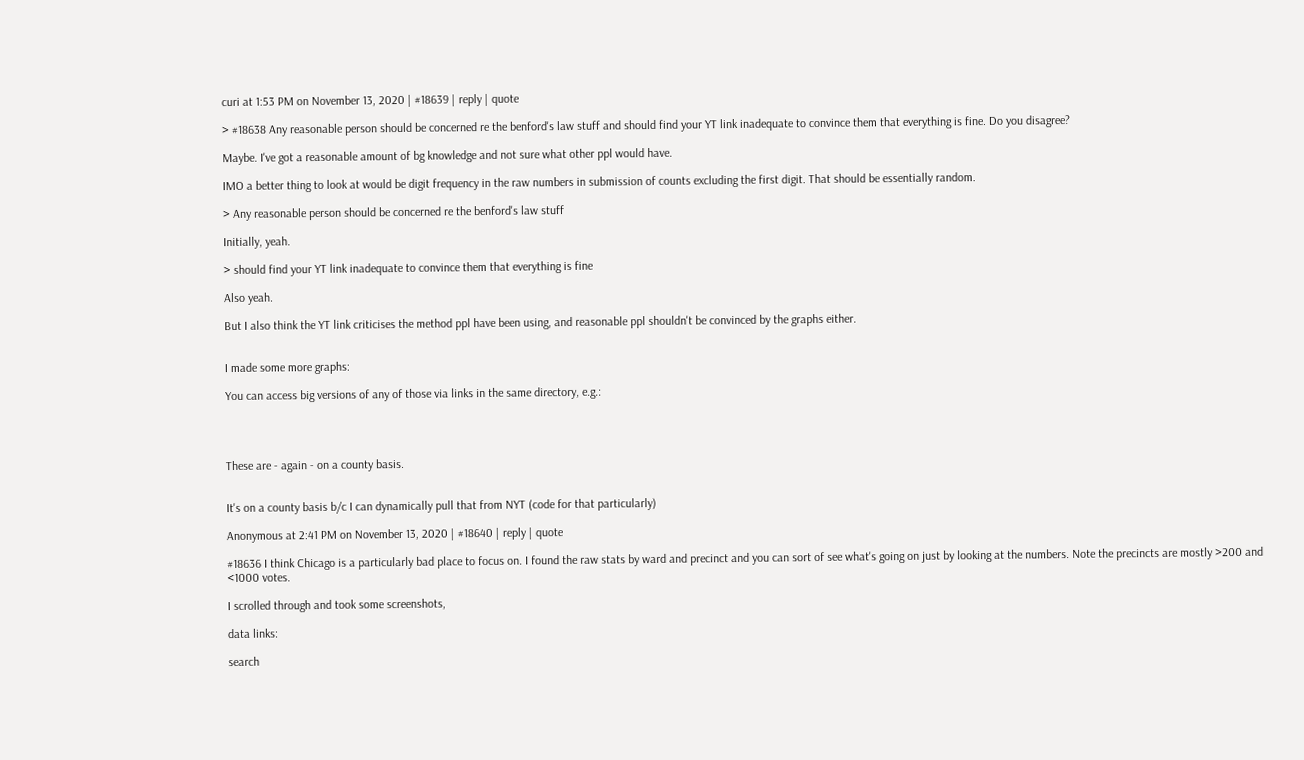curi at 1:53 PM on November 13, 2020 | #18639 | reply | quote

> #18638 Any reasonable person should be concerned re the benford's law stuff and should find your YT link inadequate to convince them that everything is fine. Do you disagree?

Maybe. I've got a reasonable amount of bg knowledge and not sure what other ppl would have.

IMO a better thing to look at would be digit frequency in the raw numbers in submission of counts excluding the first digit. That should be essentially random.

> Any reasonable person should be concerned re the benford's law stuff

Initially, yeah.

> should find your YT link inadequate to convince them that everything is fine

Also yeah.

But I also think the YT link criticises the method ppl have been using, and reasonable ppl shouldn't be convinced by the graphs either.


I made some more graphs:

You can access big versions of any of those via links in the same directory, e.g.:




These are - again - on a county basis.


It's on a county basis b/c I can dynamically pull that from NYT (code for that particularly)

Anonymous at 2:41 PM on November 13, 2020 | #18640 | reply | quote

#18636 I think Chicago is a particularly bad place to focus on. I found the raw stats by ward and precinct and you can sort of see what's going on just by looking at the numbers. Note the precincts are mostly >200 and <1000 votes.

I scrolled through and took some screenshots,

data links:

search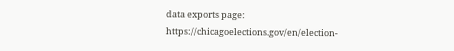data exports page: https://chicagoelections.gov/en/election-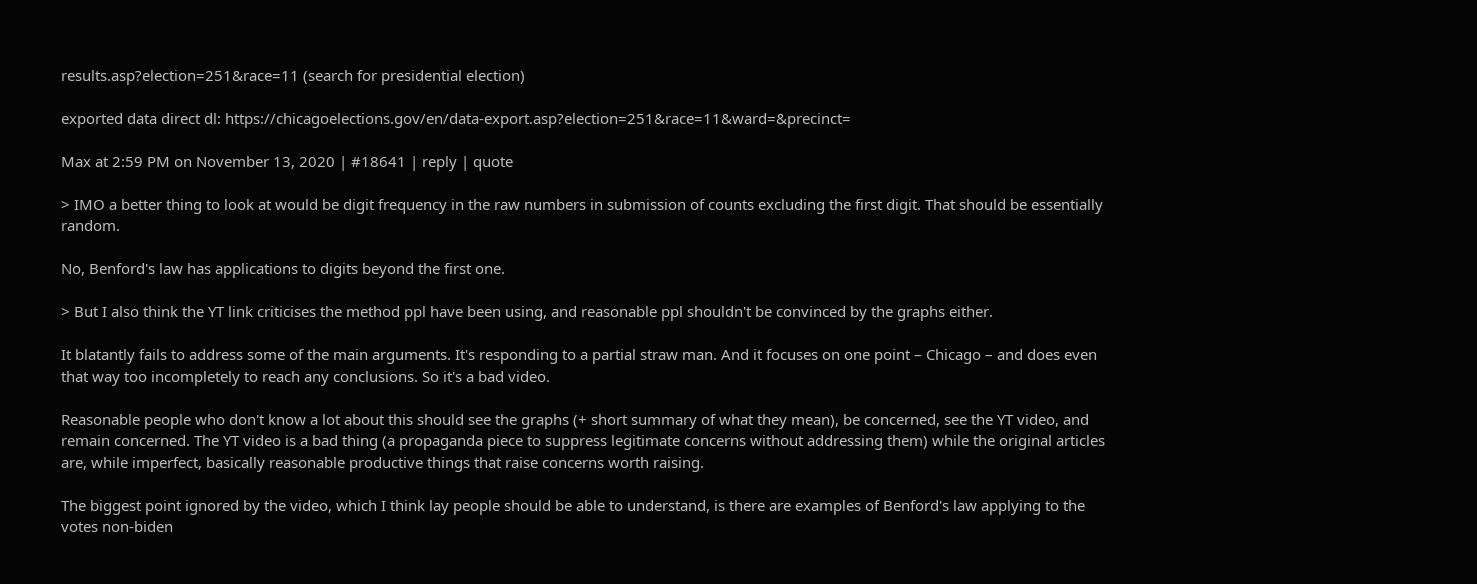results.asp?election=251&race=11 (search for presidential election)

exported data direct dl: https://chicagoelections.gov/en/data-export.asp?election=251&race=11&ward=&precinct=

Max at 2:59 PM on November 13, 2020 | #18641 | reply | quote

> IMO a better thing to look at would be digit frequency in the raw numbers in submission of counts excluding the first digit. That should be essentially random.

No, Benford's law has applications to digits beyond the first one.

> But I also think the YT link criticises the method ppl have been using, and reasonable ppl shouldn't be convinced by the graphs either.

It blatantly fails to address some of the main arguments. It's responding to a partial straw man. And it focuses on one point – Chicago – and does even that way too incompletely to reach any conclusions. So it's a bad video.

Reasonable people who don't know a lot about this should see the graphs (+ short summary of what they mean), be concerned, see the YT video, and remain concerned. The YT video is a bad thing (a propaganda piece to suppress legitimate concerns without addressing them) while the original articles are, while imperfect, basically reasonable productive things that raise concerns worth raising.

The biggest point ignored by the video, which I think lay people should be able to understand, is there are examples of Benford's law applying to the votes non-biden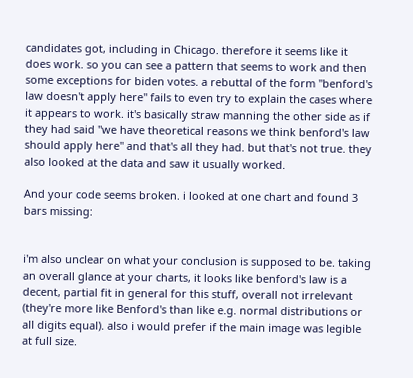candidates got, including in Chicago. therefore it seems like it does work. so you can see a pattern that seems to work and then some exceptions for biden votes. a rebuttal of the form "benford's law doesn't apply here" fails to even try to explain the cases where it appears to work. it's basically straw manning the other side as if they had said "we have theoretical reasons we think benford's law should apply here" and that's all they had. but that's not true. they also looked at the data and saw it usually worked.

And your code seems broken. i looked at one chart and found 3 bars missing:


i'm also unclear on what your conclusion is supposed to be. taking an overall glance at your charts, it looks like benford's law is a decent, partial fit in general for this stuff, overall not irrelevant (they're more like Benford's than like e.g. normal distributions or all digits equal). also i would prefer if the main image was legible at full size.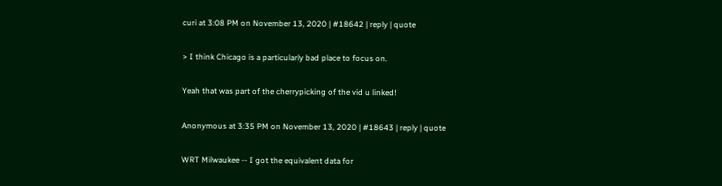curi at 3:08 PM on November 13, 2020 | #18642 | reply | quote

> I think Chicago is a particularly bad place to focus on.

Yeah that was part of the cherrypicking of the vid u linked!

Anonymous at 3:35 PM on November 13, 2020 | #18643 | reply | quote

WRT Milwaukee -- I got the equivalent data for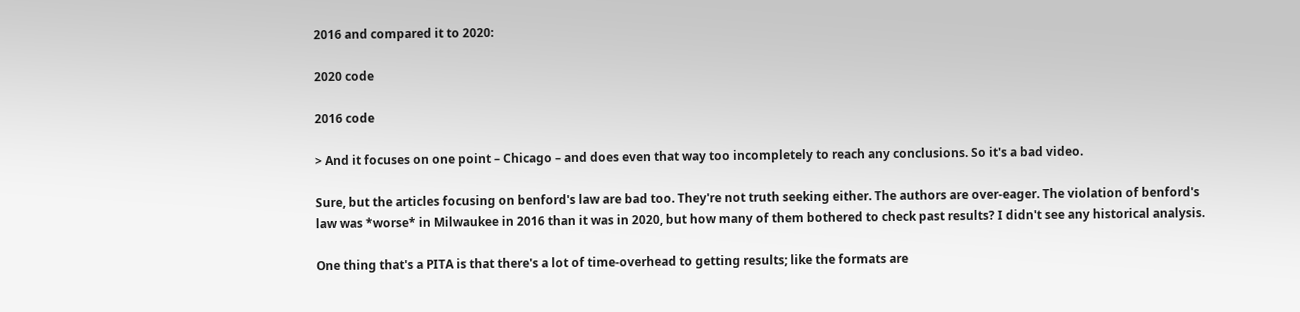2016 and compared it to 2020:

2020 code

2016 code

> And it focuses on one point – Chicago – and does even that way too incompletely to reach any conclusions. So it's a bad video.

Sure, but the articles focusing on benford's law are bad too. They're not truth seeking either. The authors are over-eager. The violation of benford's law was *worse* in Milwaukee in 2016 than it was in 2020, but how many of them bothered to check past results? I didn't see any historical analysis.

One thing that's a PITA is that there's a lot of time-overhead to getting results; like the formats are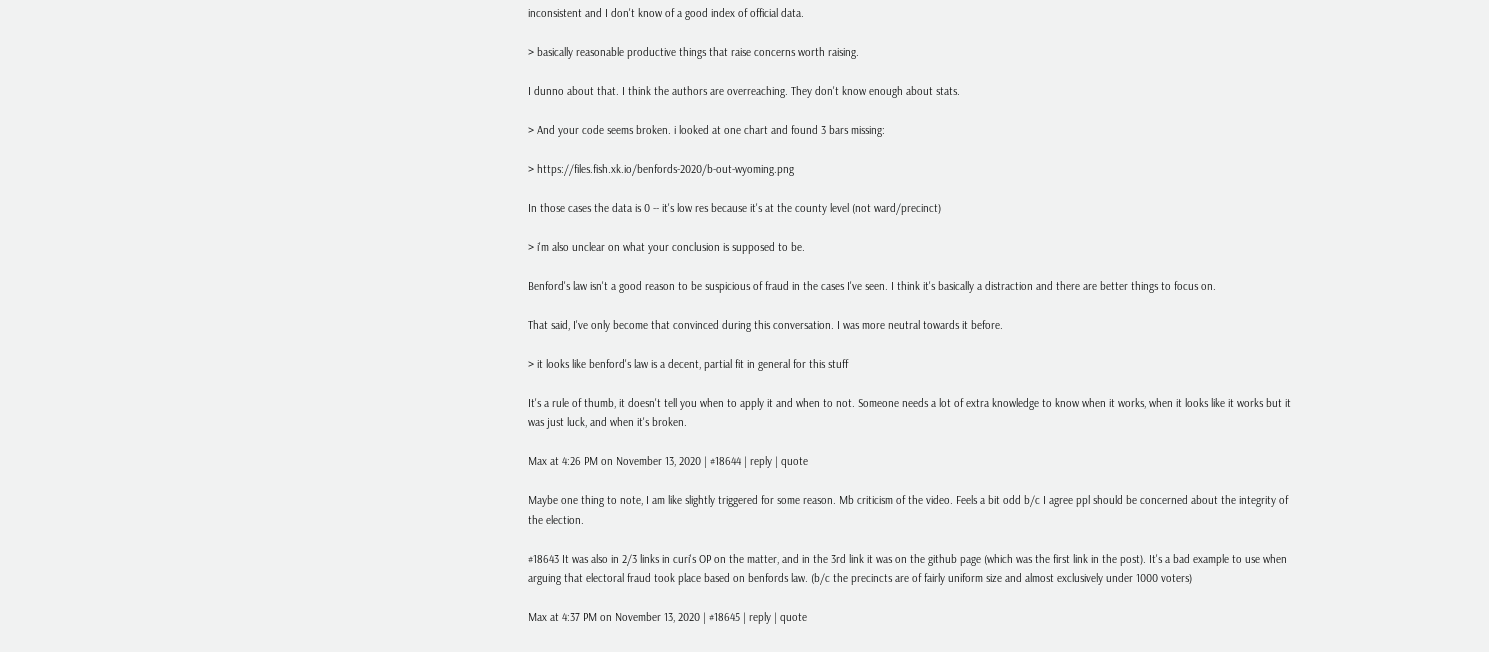inconsistent and I don't know of a good index of official data.

> basically reasonable productive things that raise concerns worth raising.

I dunno about that. I think the authors are overreaching. They don't know enough about stats.

> And your code seems broken. i looked at one chart and found 3 bars missing:

> https://files.fish.xk.io/benfords-2020/b-out-wyoming.png

In those cases the data is 0 -- it's low res because it's at the county level (not ward/precinct)

> i'm also unclear on what your conclusion is supposed to be.

Benford's law isn't a good reason to be suspicious of fraud in the cases I've seen. I think it's basically a distraction and there are better things to focus on.

That said, I've only become that convinced during this conversation. I was more neutral towards it before.

> it looks like benford's law is a decent, partial fit in general for this stuff

It's a rule of thumb, it doesn't tell you when to apply it and when to not. Someone needs a lot of extra knowledge to know when it works, when it looks like it works but it was just luck, and when it's broken.

Max at 4:26 PM on November 13, 2020 | #18644 | reply | quote

Maybe one thing to note, I am like slightly triggered for some reason. Mb criticism of the video. Feels a bit odd b/c I agree ppl should be concerned about the integrity of the election.

#18643 It was also in 2/3 links in curi's OP on the matter, and in the 3rd link it was on the github page (which was the first link in the post). It's a bad example to use when arguing that electoral fraud took place based on benfords law. (b/c the precincts are of fairly uniform size and almost exclusively under 1000 voters)

Max at 4:37 PM on November 13, 2020 | #18645 | reply | quote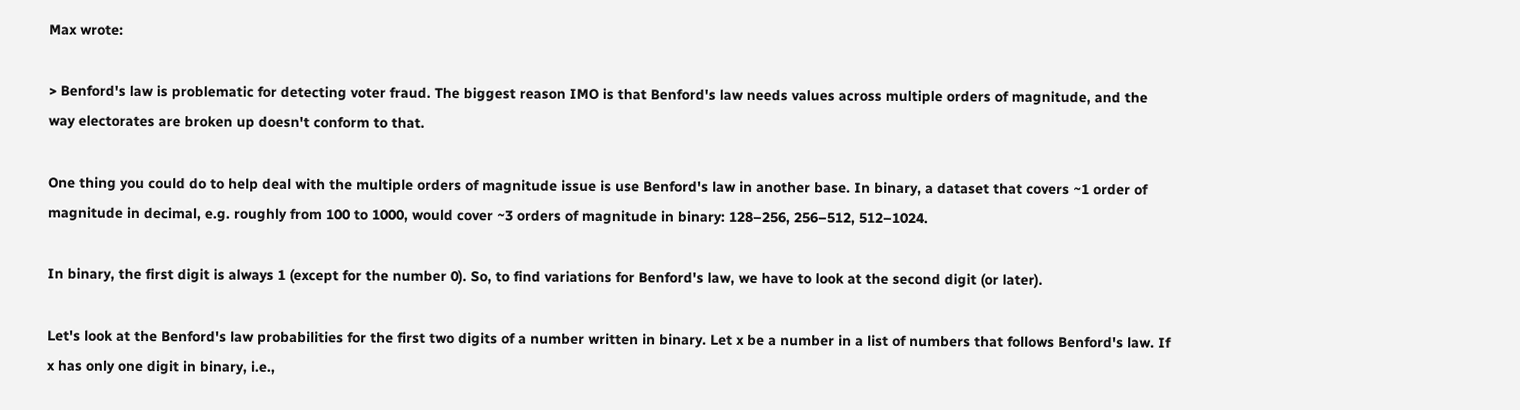Max wrote:

> Benford's law is problematic for detecting voter fraud. The biggest reason IMO is that Benford's law needs values across multiple orders of magnitude, and the way electorates are broken up doesn't conform to that.

One thing you could do to help deal with the multiple orders of magnitude issue is use Benford's law in another base. In binary, a dataset that covers ~1 order of magnitude in decimal, e.g. roughly from 100 to 1000, would cover ~3 orders of magnitude in binary: 128–256, 256–512, 512–1024.

In binary, the first digit is always 1 (except for the number 0). So, to find variations for Benford's law, we have to look at the second digit (or later).

Let's look at the Benford's law probabilities for the first two digits of a number written in binary. Let x be a number in a list of numbers that follows Benford's law. If x has only one digit in binary, i.e.,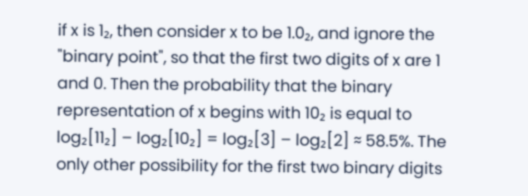if x is 1₂, then consider x to be 1.0₂, and ignore the "binary point", so that the first two digits of x are 1 and 0. Then the probability that the binary representation of x begins with 10₂ is equal to log₂[11₂] – log₂[10₂] = log₂[3] – log₂[2] ≈ 58.5%. The only other possibility for the first two binary digits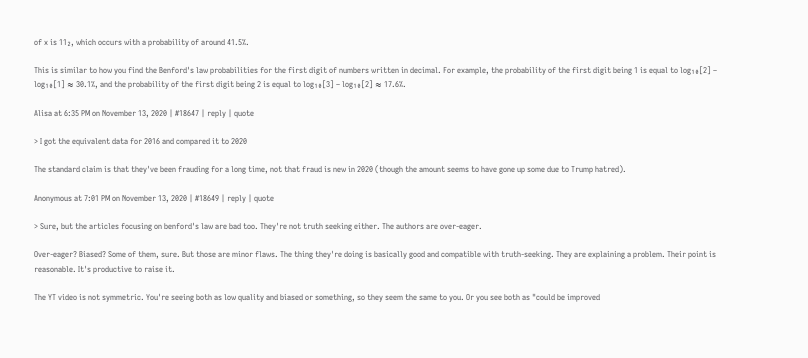of x is 11₂, which occurs with a probability of around 41.5%.

This is similar to how you find the Benford's law probabilities for the first digit of numbers written in decimal. For example, the probability of the first digit being 1 is equal to log₁₀[2] – log₁₀[1] ≈ 30.1%, and the probability of the first digit being 2 is equal to log₁₀[3] – log₁₀[2] ≈ 17.6%.

Alisa at 6:35 PM on November 13, 2020 | #18647 | reply | quote

> I got the equivalent data for 2016 and compared it to 2020

The standard claim is that they've been frauding for a long time, not that fraud is new in 2020 (though the amount seems to have gone up some due to Trump hatred).

Anonymous at 7:01 PM on November 13, 2020 | #18649 | reply | quote

> Sure, but the articles focusing on benford's law are bad too. They're not truth seeking either. The authors are over-eager.

Over-eager? Biased? Some of them, sure. But those are minor flaws. The thing they're doing is basically good and compatible with truth-seeking. They are explaining a problem. Their point is reasonable. It's productive to raise it.

The YT video is not symmetric. You're seeing both as low quality and biased or something, so they seem the same to you. Or you see both as "could be improved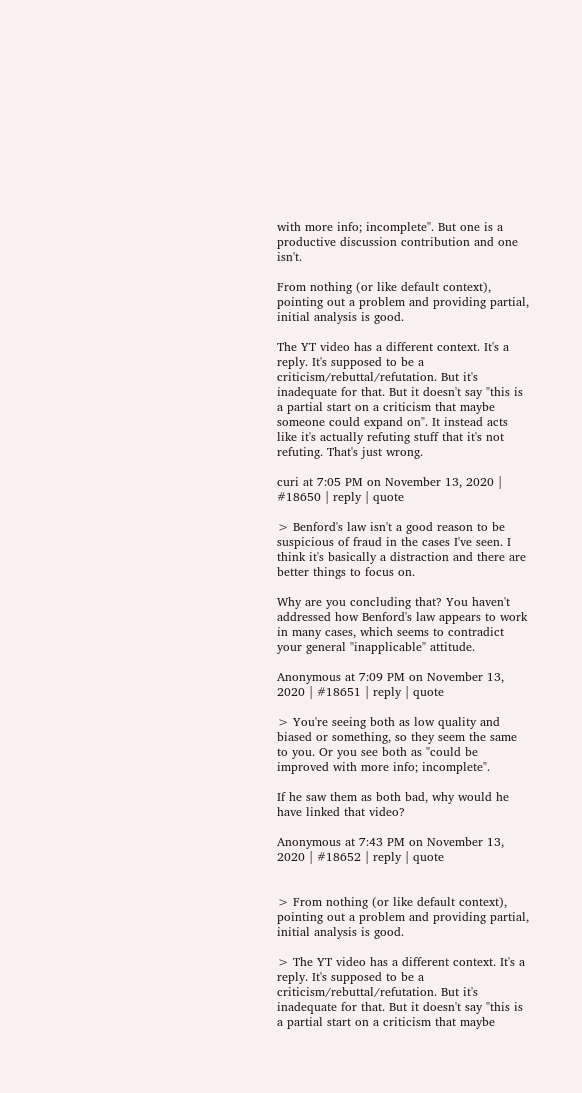with more info; incomplete". But one is a productive discussion contribution and one isn't.

From nothing (or like default context), pointing out a problem and providing partial, initial analysis is good.

The YT video has a different context. It's a reply. It's supposed to be a criticism/rebuttal/refutation. But it's inadequate for that. But it doesn't say "this is a partial start on a criticism that maybe someone could expand on". It instead acts like it's actually refuting stuff that it's not refuting. That's just wrong.

curi at 7:05 PM on November 13, 2020 | #18650 | reply | quote

> Benford's law isn't a good reason to be suspicious of fraud in the cases I've seen. I think it's basically a distraction and there are better things to focus on.

Why are you concluding that? You haven't addressed how Benford's law appears to work in many cases, which seems to contradict your general "inapplicable" attitude.

Anonymous at 7:09 PM on November 13, 2020 | #18651 | reply | quote

> You're seeing both as low quality and biased or something, so they seem the same to you. Or you see both as "could be improved with more info; incomplete".

If he saw them as both bad, why would he have linked that video?

Anonymous at 7:43 PM on November 13, 2020 | #18652 | reply | quote


> From nothing (or like default context), pointing out a problem and providing partial, initial analysis is good.

> The YT video has a different context. It's a reply. It's supposed to be a criticism/rebuttal/refutation. But it's inadequate for that. But it doesn't say "this is a partial start on a criticism that maybe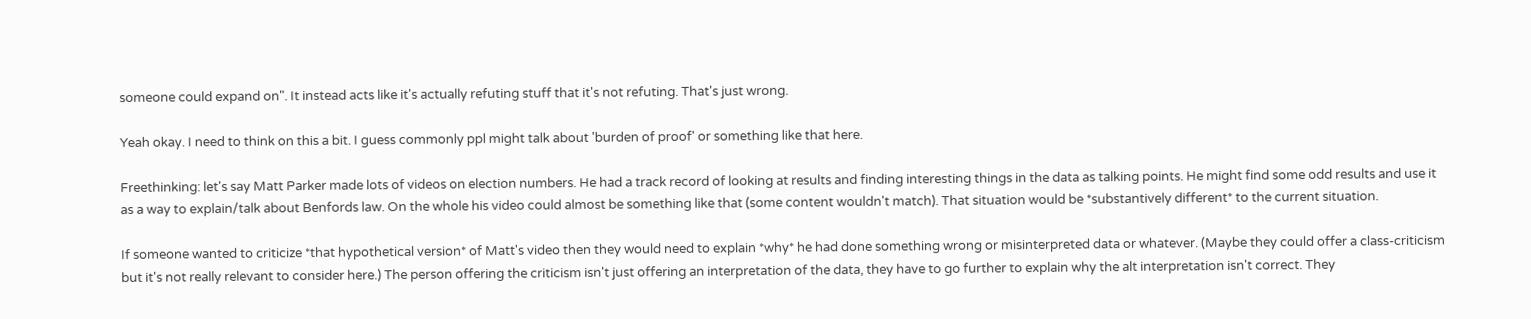someone could expand on". It instead acts like it's actually refuting stuff that it's not refuting. That's just wrong.

Yeah okay. I need to think on this a bit. I guess commonly ppl might talk about 'burden of proof' or something like that here.

Freethinking: let's say Matt Parker made lots of videos on election numbers. He had a track record of looking at results and finding interesting things in the data as talking points. He might find some odd results and use it as a way to explain/talk about Benfords law. On the whole his video could almost be something like that (some content wouldn't match). That situation would be *substantively different* to the current situation.

If someone wanted to criticize *that hypothetical version* of Matt's video then they would need to explain *why* he had done something wrong or misinterpreted data or whatever. (Maybe they could offer a class-criticism but it's not really relevant to consider here.) The person offering the criticism isn't just offering an interpretation of the data, they have to go further to explain why the alt interpretation isn't correct. They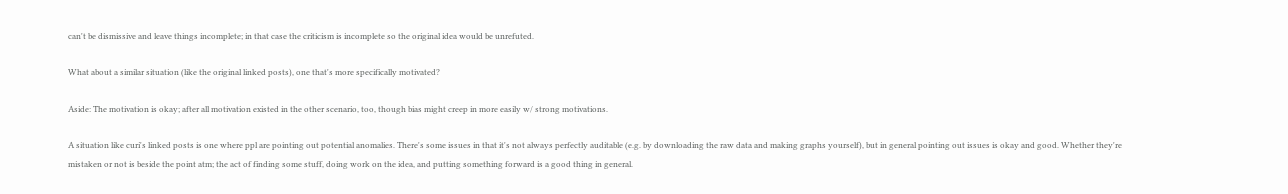can't be dismissive and leave things incomplete; in that case the criticism is incomplete so the original idea would be unrefuted.

What about a similar situation (like the original linked posts), one that's more specifically motivated?

Aside: The motivation is okay; after all motivation existed in the other scenario, too, though bias might creep in more easily w/ strong motivations.

A situation like curi's linked posts is one where ppl are pointing out potential anomalies. There's some issues in that it's not always perfectly auditable (e.g. by downloading the raw data and making graphs yourself), but in general pointing out issues is okay and good. Whether they're mistaken or not is beside the point atm; the act of finding some stuff, doing work on the idea, and putting something forward is a good thing in general.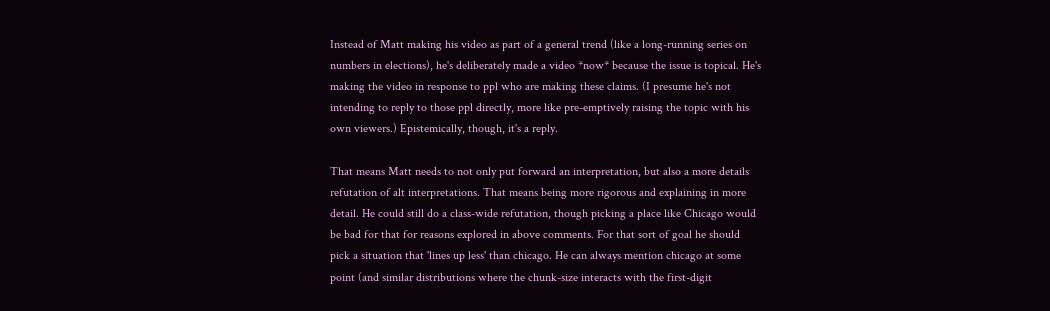Instead of Matt making his video as part of a general trend (like a long-running series on numbers in elections), he's deliberately made a video *now* because the issue is topical. He's making the video in response to ppl who are making these claims. (I presume he's not intending to reply to those ppl directly, more like pre-emptively raising the topic with his own viewers.) Epistemically, though, it's a reply.

That means Matt needs to not only put forward an interpretation, but also a more details refutation of alt interpretations. That means being more rigorous and explaining in more detail. He could still do a class-wide refutation, though picking a place like Chicago would be bad for that for reasons explored in above comments. For that sort of goal he should pick a situation that 'lines up less' than chicago. He can always mention chicago at some point (and similar distributions where the chunk-size interacts with the first-digit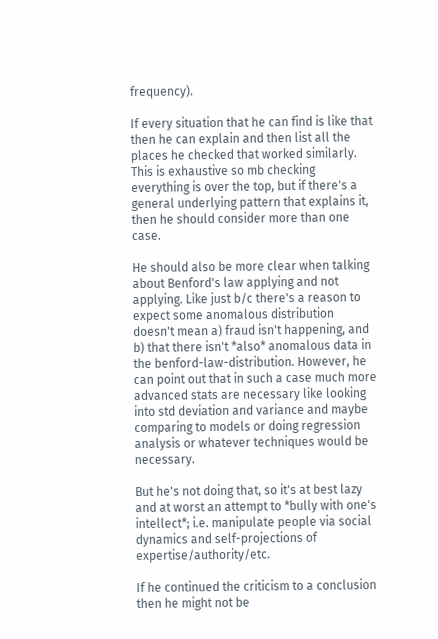frequency).

If every situation that he can find is like that then he can explain and then list all the places he checked that worked similarly. This is exhaustive so mb checking everything is over the top, but if there's a general underlying pattern that explains it, then he should consider more than one case.

He should also be more clear when talking about Benford's law applying and not applying. Like just b/c there's a reason to expect some anomalous distribution doesn't mean a) fraud isn't happening, and b) that there isn't *also* anomalous data in the benford-law-distribution. However, he can point out that in such a case much more advanced stats are necessary like looking into std deviation and variance and maybe comparing to models or doing regression analysis or whatever techniques would be necessary.

But he's not doing that, so it's at best lazy and at worst an attempt to *bully with one's intellect*; i.e. manipulate people via social dynamics and self-projections of expertise/authority/etc.

If he continued the criticism to a conclusion then he might not be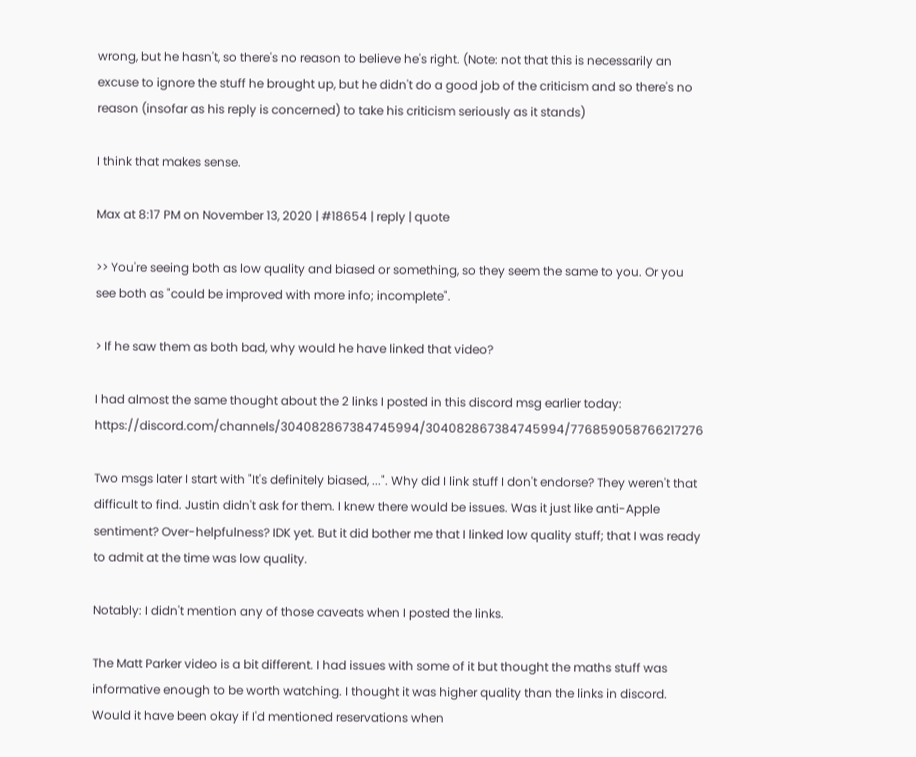wrong, but he hasn't, so there's no reason to believe he's right. (Note: not that this is necessarily an excuse to ignore the stuff he brought up, but he didn't do a good job of the criticism and so there's no reason (insofar as his reply is concerned) to take his criticism seriously as it stands)

I think that makes sense.

Max at 8:17 PM on November 13, 2020 | #18654 | reply | quote

>> You're seeing both as low quality and biased or something, so they seem the same to you. Or you see both as "could be improved with more info; incomplete".

> If he saw them as both bad, why would he have linked that video?

I had almost the same thought about the 2 links I posted in this discord msg earlier today: https://discord.com/channels/304082867384745994/304082867384745994/776859058766217276

Two msgs later I start with "It's definitely biased, ...". Why did I link stuff I don't endorse? They weren't that difficult to find. Justin didn't ask for them. I knew there would be issues. Was it just like anti-Apple sentiment? Over-helpfulness? IDK yet. But it did bother me that I linked low quality stuff; that I was ready to admit at the time was low quality.

Notably: I didn't mention any of those caveats when I posted the links.

The Matt Parker video is a bit different. I had issues with some of it but thought the maths stuff was informative enough to be worth watching. I thought it was higher quality than the links in discord. Would it have been okay if I'd mentioned reservations when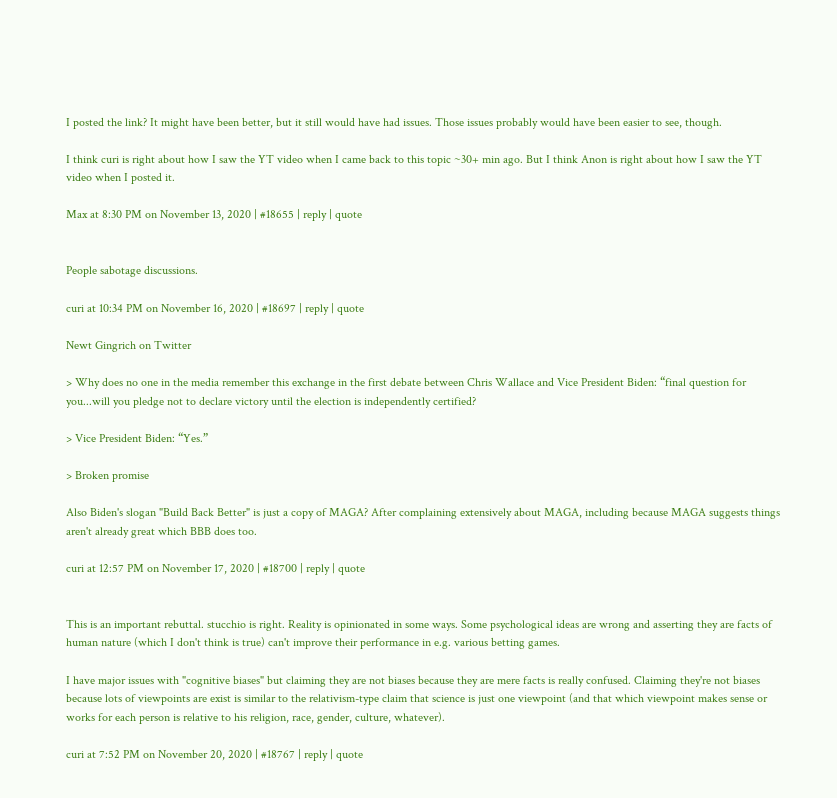I posted the link? It might have been better, but it still would have had issues. Those issues probably would have been easier to see, though.

I think curi is right about how I saw the YT video when I came back to this topic ~30+ min ago. But I think Anon is right about how I saw the YT video when I posted it.

Max at 8:30 PM on November 13, 2020 | #18655 | reply | quote


People sabotage discussions.

curi at 10:34 PM on November 16, 2020 | #18697 | reply | quote

Newt Gingrich on Twitter

> Why does no one in the media remember this exchange in the first debate between Chris Wallace and Vice President Biden: “final question for you...will you pledge not to declare victory until the election is independently certified?

> Vice President Biden: “Yes.”

> Broken promise

Also Biden's slogan "Build Back Better" is just a copy of MAGA? After complaining extensively about MAGA, including because MAGA suggests things aren't already great which BBB does too.

curi at 12:57 PM on November 17, 2020 | #18700 | reply | quote


This is an important rebuttal. stucchio is right. Reality is opinionated in some ways. Some psychological ideas are wrong and asserting they are facts of human nature (which I don't think is true) can't improve their performance in e.g. various betting games.

I have major issues with "cognitive biases" but claiming they are not biases because they are mere facts is really confused. Claiming they're not biases because lots of viewpoints are exist is similar to the relativism-type claim that science is just one viewpoint (and that which viewpoint makes sense or works for each person is relative to his religion, race, gender, culture, whatever).

curi at 7:52 PM on November 20, 2020 | #18767 | reply | quote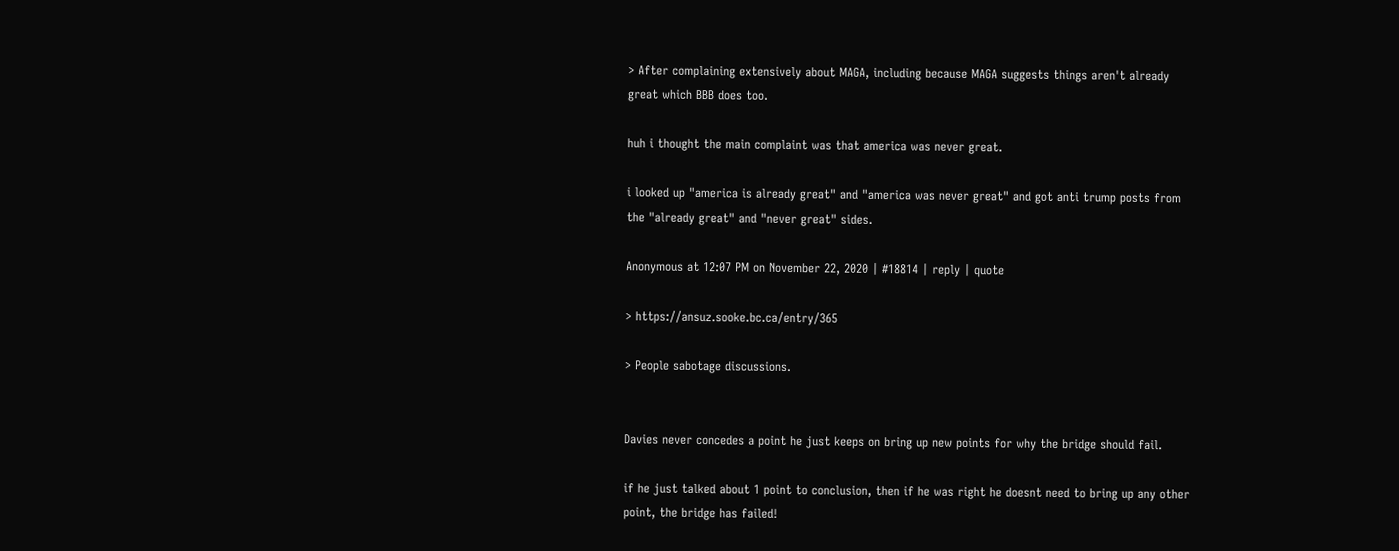> After complaining extensively about MAGA, including because MAGA suggests things aren't already great which BBB does too.

huh i thought the main complaint was that america was never great.

i looked up "america is already great" and "america was never great" and got anti trump posts from the "already great" and "never great" sides.

Anonymous at 12:07 PM on November 22, 2020 | #18814 | reply | quote

> https://ansuz.sooke.bc.ca/entry/365

> People sabotage discussions.


Davies never concedes a point he just keeps on bring up new points for why the bridge should fail.

if he just talked about 1 point to conclusion, then if he was right he doesnt need to bring up any other point, the bridge has failed!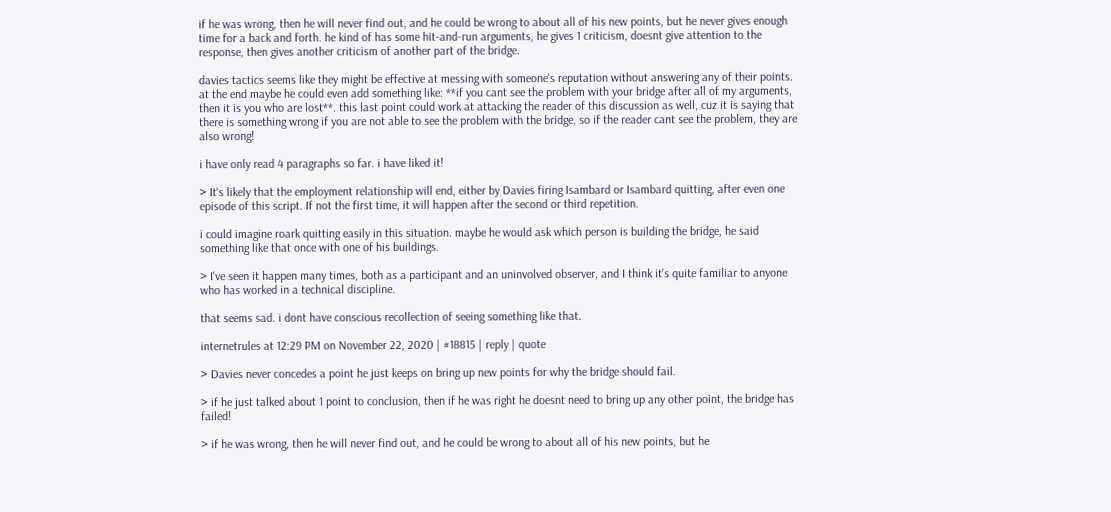if he was wrong, then he will never find out, and he could be wrong to about all of his new points, but he never gives enough time for a back and forth. he kind of has some hit-and-run arguments, he gives 1 criticism, doesnt give attention to the response, then gives another criticism of another part of the bridge.

davies tactics seems like they might be effective at messing with someone's reputation without answering any of their points. at the end maybe he could even add something like: **if you cant see the problem with your bridge after all of my arguments, then it is you who are lost**. this last point could work at attacking the reader of this discussion as well, cuz it is saying that there is something wrong if you are not able to see the problem with the bridge, so if the reader cant see the problem, they are also wrong!

i have only read 4 paragraphs so far. i have liked it!

> It's likely that the employment relationship will end, either by Davies firing Isambard or Isambard quitting, after even one episode of this script. If not the first time, it will happen after the second or third repetition.

i could imagine roark quitting easily in this situation. maybe he would ask which person is building the bridge, he said something like that once with one of his buildings.

> I've seen it happen many times, both as a participant and an uninvolved observer, and I think it's quite familiar to anyone who has worked in a technical discipline.

that seems sad. i dont have conscious recollection of seeing something like that.

internetrules at 12:29 PM on November 22, 2020 | #18815 | reply | quote

> Davies never concedes a point he just keeps on bring up new points for why the bridge should fail.

> if he just talked about 1 point to conclusion, then if he was right he doesnt need to bring up any other point, the bridge has failed!

> if he was wrong, then he will never find out, and he could be wrong to about all of his new points, but he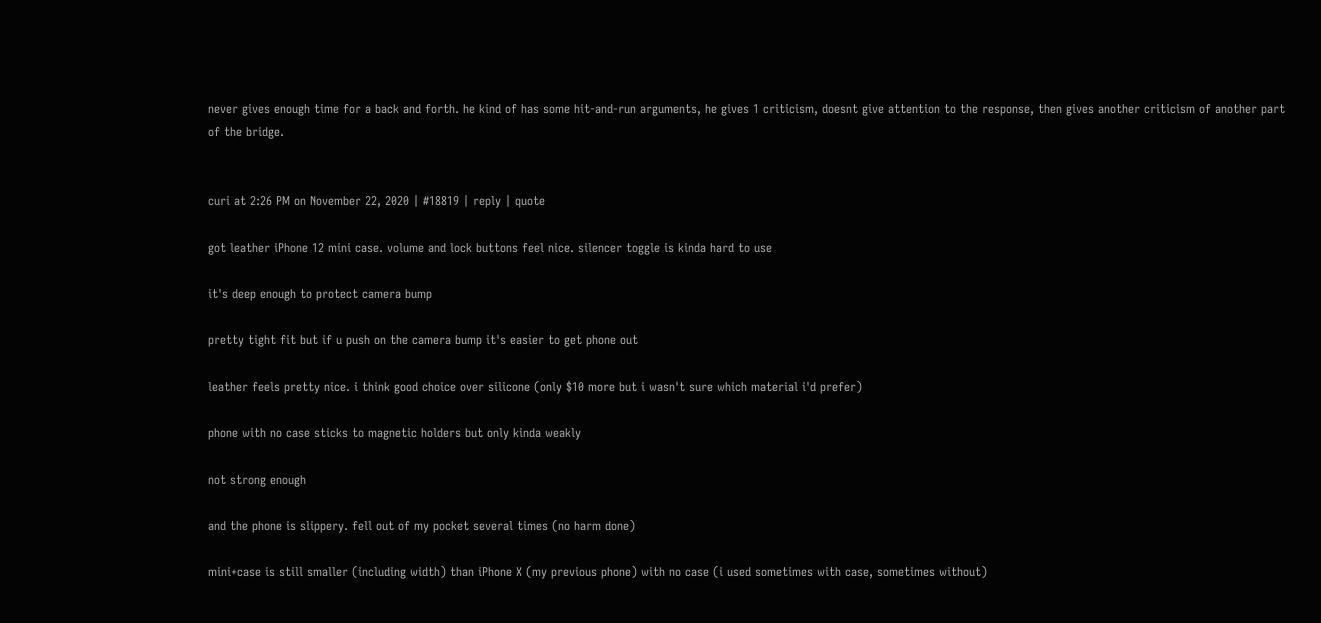never gives enough time for a back and forth. he kind of has some hit-and-run arguments, he gives 1 criticism, doesnt give attention to the response, then gives another criticism of another part of the bridge.


curi at 2:26 PM on November 22, 2020 | #18819 | reply | quote

got leather iPhone 12 mini case. volume and lock buttons feel nice. silencer toggle is kinda hard to use

it's deep enough to protect camera bump

pretty tight fit but if u push on the camera bump it's easier to get phone out

leather feels pretty nice. i think good choice over silicone (only $10 more but i wasn't sure which material i'd prefer)

phone with no case sticks to magnetic holders but only kinda weakly

not strong enough

and the phone is slippery. fell out of my pocket several times (no harm done)

mini+case is still smaller (including width) than iPhone X (my previous phone) with no case (i used sometimes with case, sometimes without)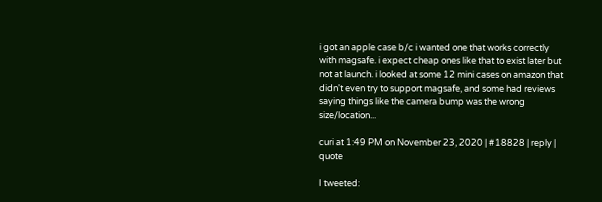i got an apple case b/c i wanted one that works correctly with magsafe. i expect cheap ones like that to exist later but not at launch. i looked at some 12 mini cases on amazon that didn't even try to support magsafe, and some had reviews saying things like the camera bump was the wrong size/location...

curi at 1:49 PM on November 23, 2020 | #18828 | reply | quote

I tweeted: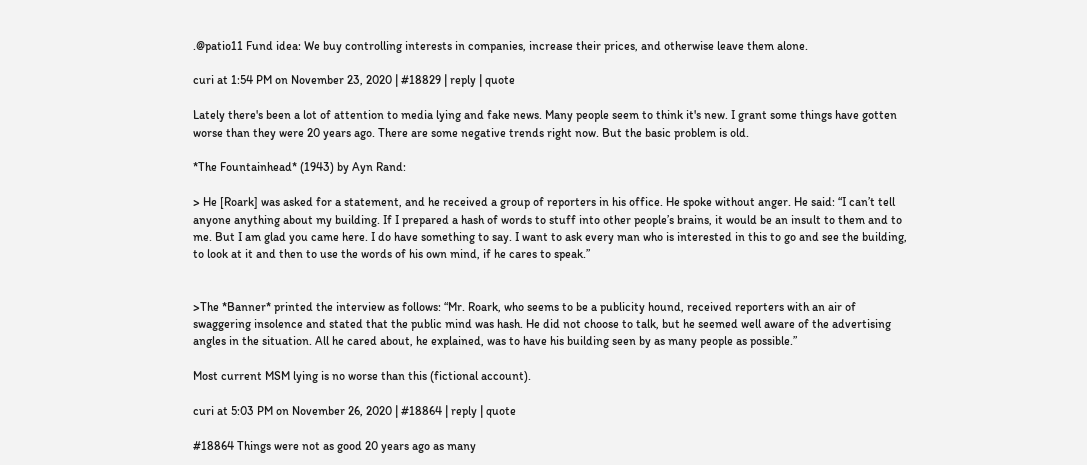.@patio11 Fund idea: We buy controlling interests in companies, increase their prices, and otherwise leave them alone.

curi at 1:54 PM on November 23, 2020 | #18829 | reply | quote

Lately there's been a lot of attention to media lying and fake news. Many people seem to think it's new. I grant some things have gotten worse than they were 20 years ago. There are some negative trends right now. But the basic problem is old.

*The Fountainhead* (1943) by Ayn Rand:

> He [Roark] was asked for a statement, and he received a group of reporters in his office. He spoke without anger. He said: “I can’t tell anyone anything about my building. If I prepared a hash of words to stuff into other people’s brains, it would be an insult to them and to me. But I am glad you came here. I do have something to say. I want to ask every man who is interested in this to go and see the building, to look at it and then to use the words of his own mind, if he cares to speak.”


>The *Banner* printed the interview as follows: “Mr. Roark, who seems to be a publicity hound, received reporters with an air of swaggering insolence and stated that the public mind was hash. He did not choose to talk, but he seemed well aware of the advertising angles in the situation. All he cared about, he explained, was to have his building seen by as many people as possible.”

Most current MSM lying is no worse than this (fictional account).

curi at 5:03 PM on November 26, 2020 | #18864 | reply | quote

#18864 Things were not as good 20 years ago as many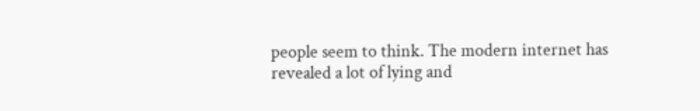people seem to think. The modern internet has revealed a lot of lying and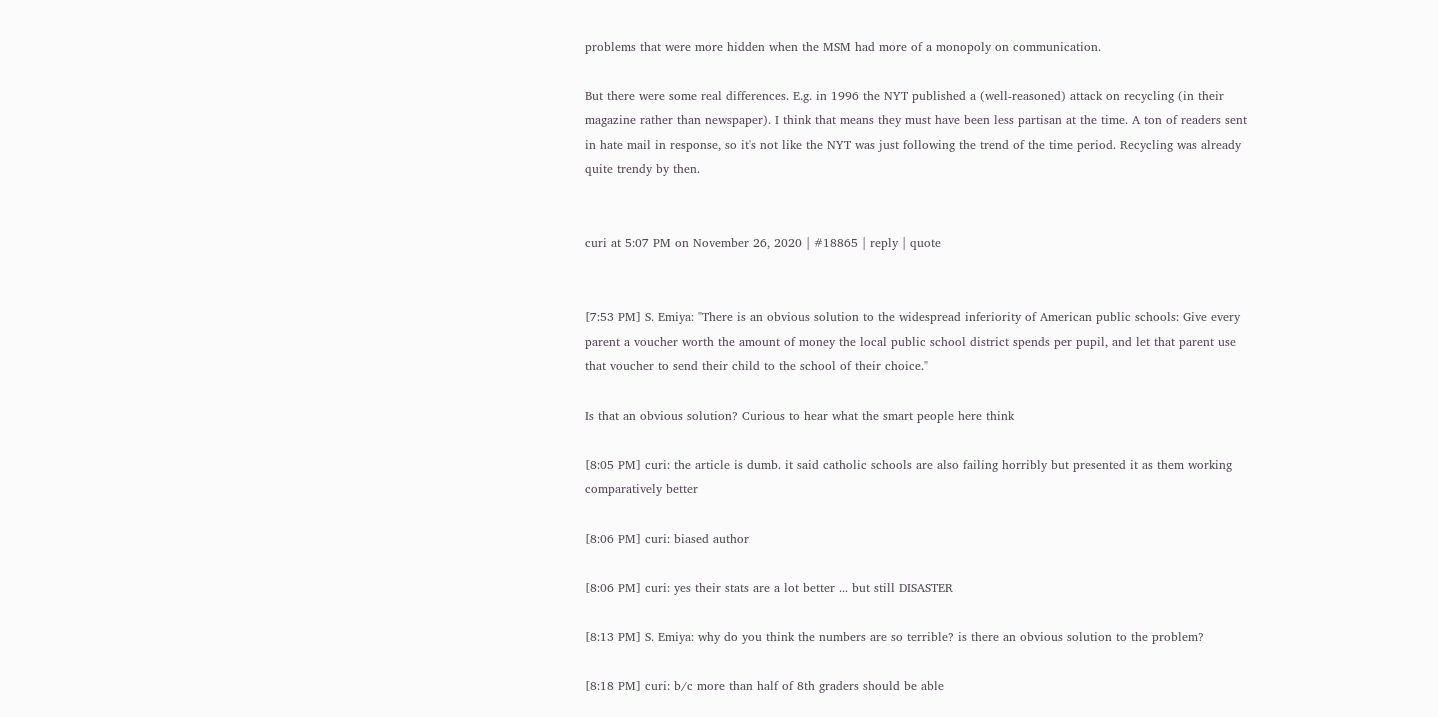problems that were more hidden when the MSM had more of a monopoly on communication.

But there were some real differences. E.g. in 1996 the NYT published a (well-reasoned) attack on recycling (in their magazine rather than newspaper). I think that means they must have been less partisan at the time. A ton of readers sent in hate mail in response, so it's not like the NYT was just following the trend of the time period. Recycling was already quite trendy by then.


curi at 5:07 PM on November 26, 2020 | #18865 | reply | quote


[7:53 PM] S. Emiya: "There is an obvious solution to the widespread inferiority of American public schools: Give every parent a voucher worth the amount of money the local public school district spends per pupil, and let that parent use that voucher to send their child to the school of their choice."

Is that an obvious solution? Curious to hear what the smart people here think

[8:05 PM] curi: the article is dumb. it said catholic schools are also failing horribly but presented it as them working comparatively better

[8:06 PM] curi: biased author

[8:06 PM] curi: yes their stats are a lot better ... but still DISASTER

[8:13 PM] S. Emiya: why do you think the numbers are so terrible? is there an obvious solution to the problem?

[8:18 PM] curi: b/c more than half of 8th graders should be able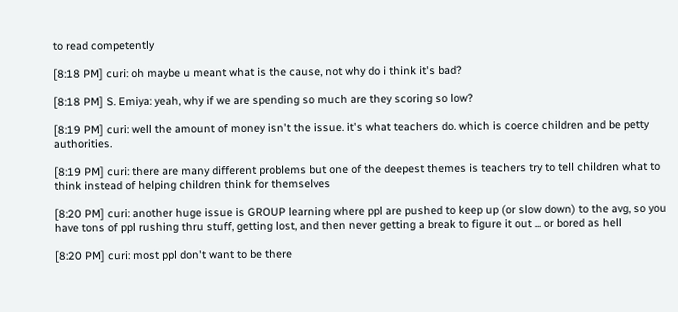to read competently

[8:18 PM] curi: oh maybe u meant what is the cause, not why do i think it's bad?

[8:18 PM] S. Emiya: yeah, why if we are spending so much are they scoring so low?

[8:19 PM] curi: well the amount of money isn't the issue. it's what teachers do. which is coerce children and be petty authorities.

[8:19 PM] curi: there are many different problems but one of the deepest themes is teachers try to tell children what to think instead of helping children think for themselves

[8:20 PM] curi: another huge issue is GROUP learning where ppl are pushed to keep up (or slow down) to the avg, so you have tons of ppl rushing thru stuff, getting lost, and then never getting a break to figure it out ... or bored as hell

[8:20 PM] curi: most ppl don't want to be there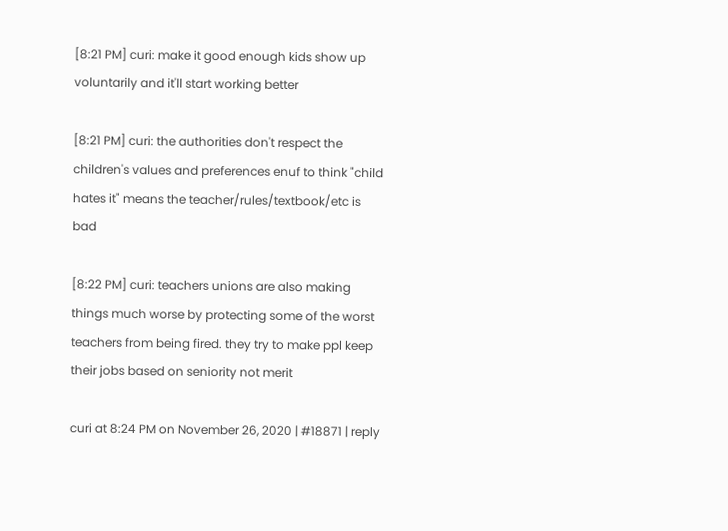[8:21 PM] curi: make it good enough kids show up voluntarily and it'll start working better

[8:21 PM] curi: the authorities don't respect the children's values and preferences enuf to think "child hates it" means the teacher/rules/textbook/etc is bad

[8:22 PM] curi: teachers unions are also making things much worse by protecting some of the worst teachers from being fired. they try to make ppl keep their jobs based on seniority not merit

curi at 8:24 PM on November 26, 2020 | #18871 | reply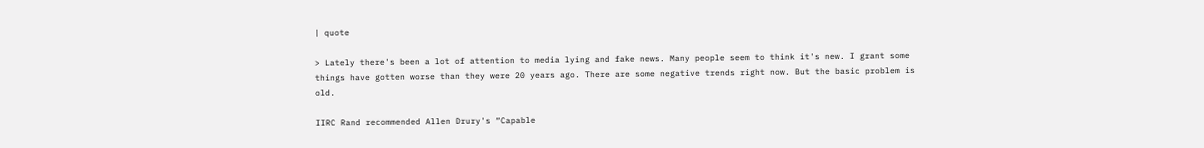| quote

> Lately there's been a lot of attention to media lying and fake news. Many people seem to think it's new. I grant some things have gotten worse than they were 20 years ago. There are some negative trends right now. But the basic problem is old.

IIRC Rand recommended Allen Drury's “Capable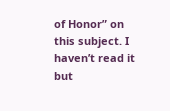of Honor” on this subject. I haven’t read it but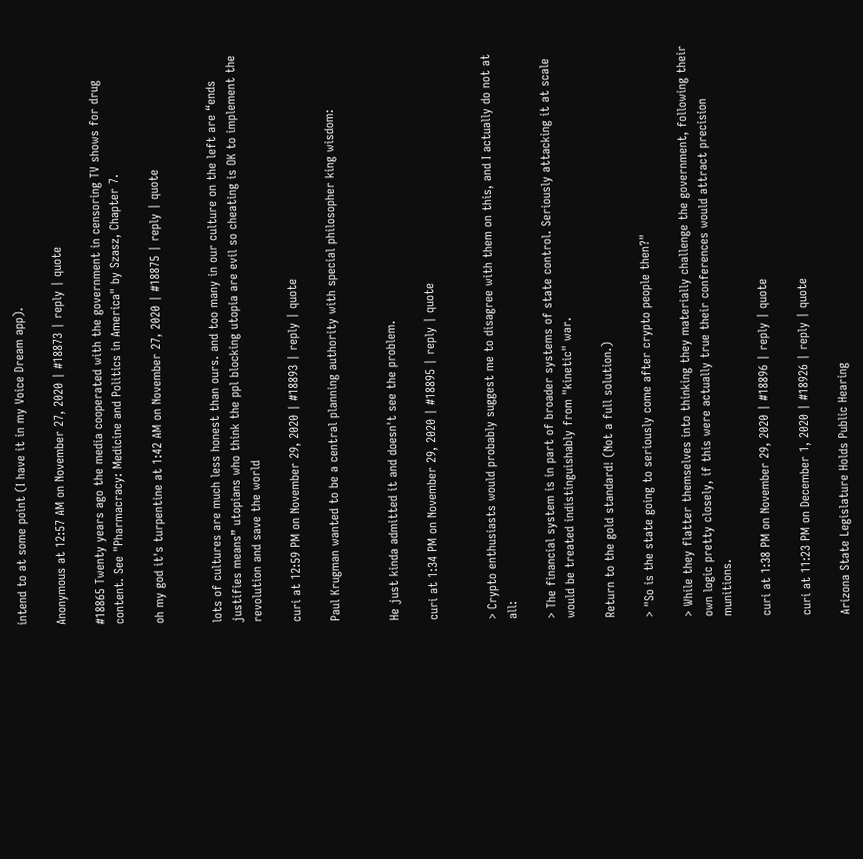intend to at some point (I have it in my Voice Dream app).

Anonymous at 12:57 AM on November 27, 2020 | #18873 | reply | quote

#18865 Twenty years ago the media cooperated with the government in censoring TV shows for drug content. See "Pharmacracy: Medicine and Politics in America" by Szasz, Chapter 7.

oh my god it's turpentine at 1:42 AM on November 27, 2020 | #18875 | reply | quote


lots of cultures are much less honest than ours. and too many in our culture on the left are “ends justifies means” utopians who think the ppl blocking utopia are evil so cheating is OK to implement the revolution and save the world

curi at 12:59 PM on November 29, 2020 | #18893 | reply | quote

Paul Krugman wanted to be a central planning authority with special philosopher king wisdom:


He just kinda admitted it and doesn't see the problem.

curi at 1:34 PM on November 29, 2020 | #18895 | reply | quote


> Crypto enthusiasts would probably suggest me to disagree with them on this, and I actually do not at all:

> The financial system is in part of broader systems of state control. Seriously attacking it at scale would be treated indistinguishably from "kinetic" war.

Return to the gold standard! (Not a full solution.)

> "So is the state going to seriously come after crypto people then?"

> While they flatter themselves into thinking they materially challenge the government, following their own logic pretty closely, if this were actually true their conferences would attract precision munitions.

curi at 1:38 PM on November 29, 2020 | #18896 | reply | quote

curi at 11:23 PM on December 1, 2020 | #18926 | reply | quote

Arizona State Legislature Holds Public Hearing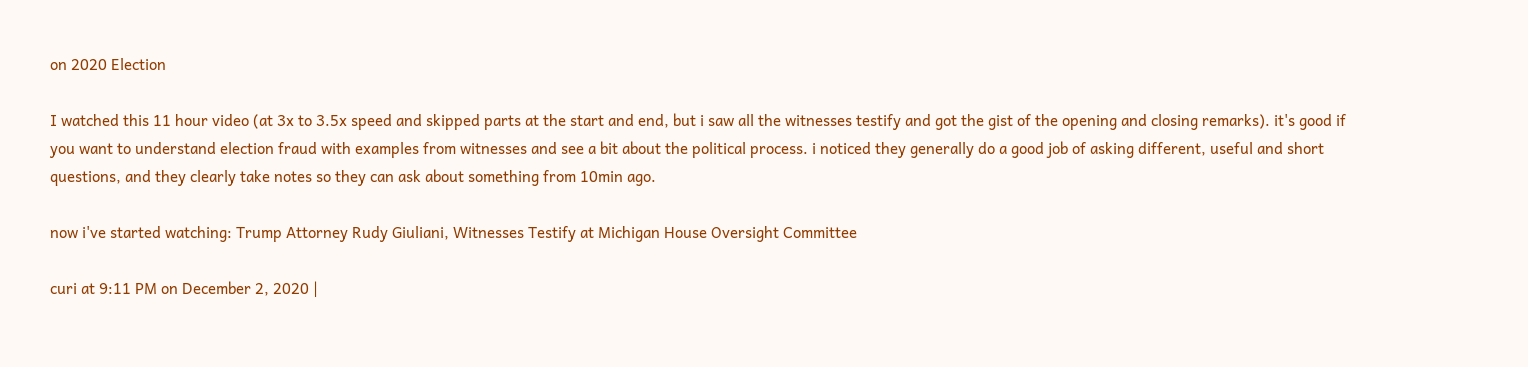on 2020 Election

I watched this 11 hour video (at 3x to 3.5x speed and skipped parts at the start and end, but i saw all the witnesses testify and got the gist of the opening and closing remarks). it's good if you want to understand election fraud with examples from witnesses and see a bit about the political process. i noticed they generally do a good job of asking different, useful and short questions, and they clearly take notes so they can ask about something from 10min ago.

now i've started watching: Trump Attorney Rudy Giuliani, Witnesses Testify at Michigan House Oversight Committee

curi at 9:11 PM on December 2, 2020 |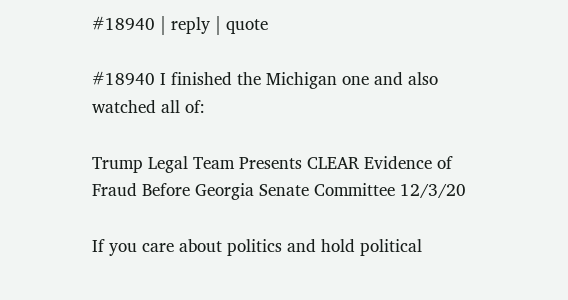#18940 | reply | quote

#18940 I finished the Michigan one and also watched all of:

Trump Legal Team Presents CLEAR Evidence of Fraud Before Georgia Senate Committee 12/3/20

If you care about politics and hold political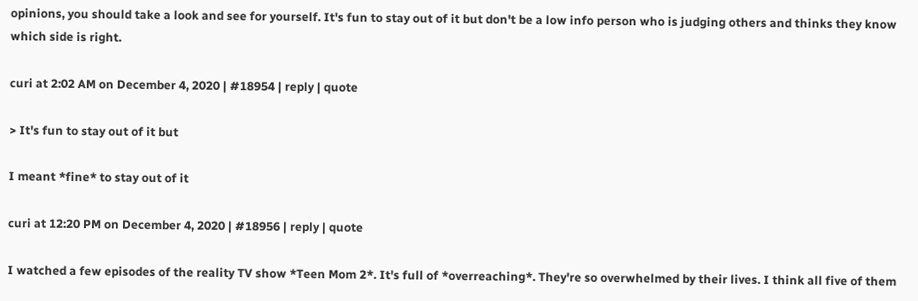opinions, you should take a look and see for yourself. It's fun to stay out of it but don't be a low info person who is judging others and thinks they know which side is right.

curi at 2:02 AM on December 4, 2020 | #18954 | reply | quote

> It's fun to stay out of it but

I meant *fine* to stay out of it

curi at 12:20 PM on December 4, 2020 | #18956 | reply | quote

I watched a few episodes of the reality TV show *Teen Mom 2*. It's full of *overreaching*. They're so overwhelmed by their lives. I think all five of them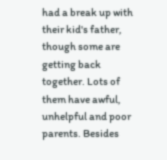had a break up with their kid's father, though some are getting back together. Lots of them have awful, unhelpful and poor parents. Besides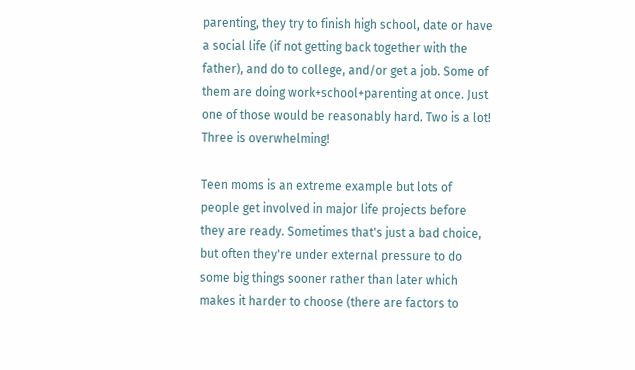parenting, they try to finish high school, date or have a social life (if not getting back together with the father), and do to college, and/or get a job. Some of them are doing work+school+parenting at once. Just one of those would be reasonably hard. Two is a lot! Three is overwhelming!

Teen moms is an extreme example but lots of people get involved in major life projects before they are ready. Sometimes that's just a bad choice, but often they're under external pressure to do some big things sooner rather than later which makes it harder to choose (there are factors to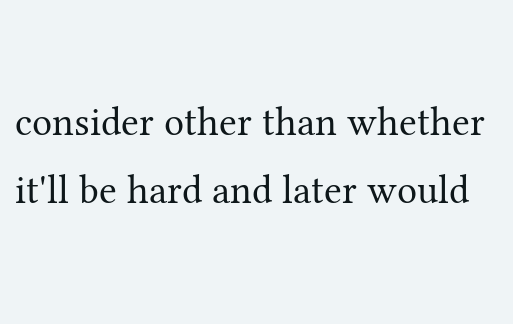consider other than whether it'll be hard and later would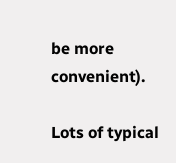be more convenient).

Lots of typical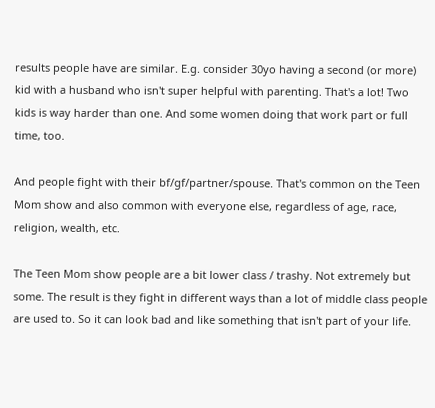results people have are similar. E.g. consider 30yo having a second (or more) kid with a husband who isn't super helpful with parenting. That's a lot! Two kids is way harder than one. And some women doing that work part or full time, too.

And people fight with their bf/gf/partner/spouse. That's common on the Teen Mom show and also common with everyone else, regardless of age, race, religion, wealth, etc.

The Teen Mom show people are a bit lower class / trashy. Not extremely but some. The result is they fight in different ways than a lot of middle class people are used to. So it can look bad and like something that isn't part of your life.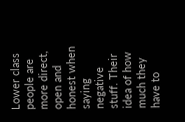Lower class people are more direct, open and honest when saying negative stuff. Their idea of how much they have to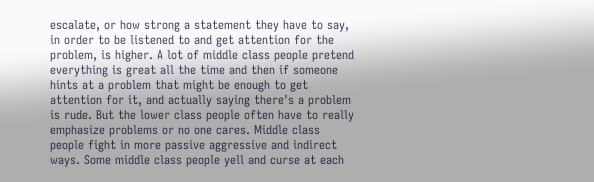escalate, or how strong a statement they have to say, in order to be listened to and get attention for the problem, is higher. A lot of middle class people pretend everything is great all the time and then if someone hints at a problem that might be enough to get attention for it, and actually saying there's a problem is rude. But the lower class people often have to really emphasize problems or no one cares. Middle class people fight in more passive aggressive and indirect ways. Some middle class people yell and curse at each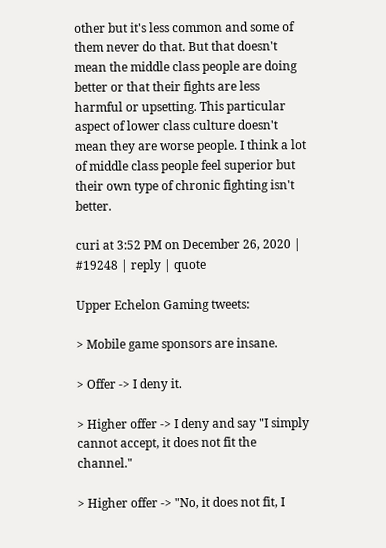other but it's less common and some of them never do that. But that doesn't mean the middle class people are doing better or that their fights are less harmful or upsetting. This particular aspect of lower class culture doesn't mean they are worse people. I think a lot of middle class people feel superior but their own type of chronic fighting isn't better.

curi at 3:52 PM on December 26, 2020 | #19248 | reply | quote

Upper Echelon Gaming tweets:

> Mobile game sponsors are insane.

> Offer -> I deny it.

> Higher offer -> I deny and say "I simply cannot accept, it does not fit the channel."

> Higher offer -> "No, it does not fit, I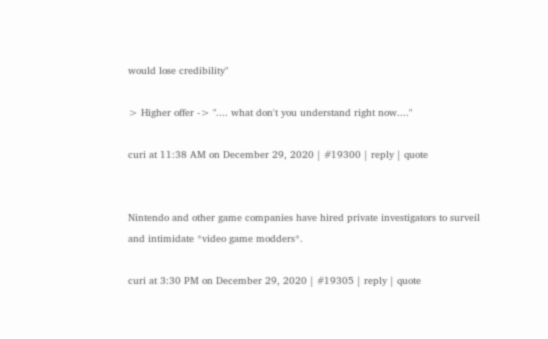would lose credibility"

> Higher offer -> ".... what don't you understand right now...."

curi at 11:38 AM on December 29, 2020 | #19300 | reply | quote


Nintendo and other game companies have hired private investigators to surveil and intimidate *video game modders*.

curi at 3:30 PM on December 29, 2020 | #19305 | reply | quote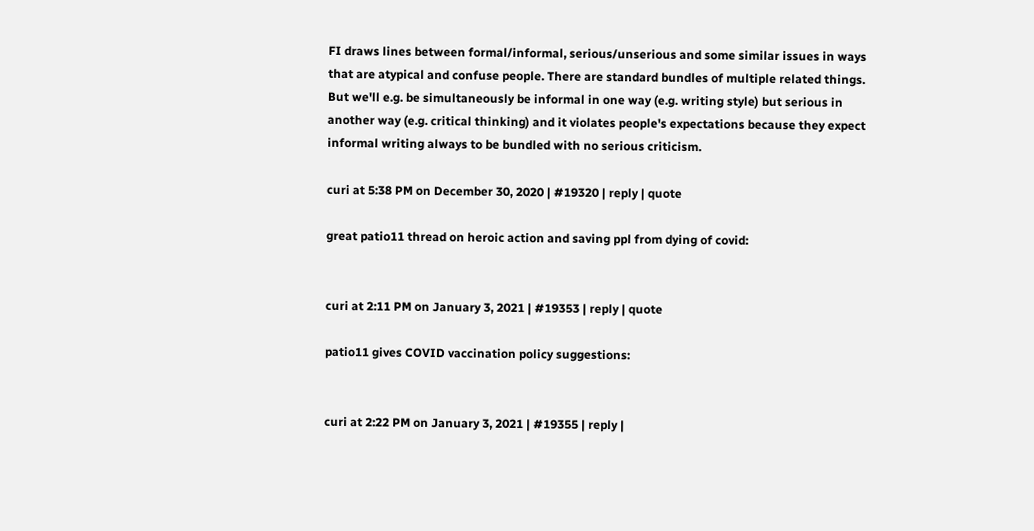FI draws lines between formal/informal, serious/unserious and some similar issues in ways that are atypical and confuse people. There are standard bundles of multiple related things. But we'll e.g. be simultaneously be informal in one way (e.g. writing style) but serious in another way (e.g. critical thinking) and it violates people's expectations because they expect informal writing always to be bundled with no serious criticism.

curi at 5:38 PM on December 30, 2020 | #19320 | reply | quote

great patio11 thread on heroic action and saving ppl from dying of covid:


curi at 2:11 PM on January 3, 2021 | #19353 | reply | quote

patio11 gives COVID vaccination policy suggestions:


curi at 2:22 PM on January 3, 2021 | #19355 | reply |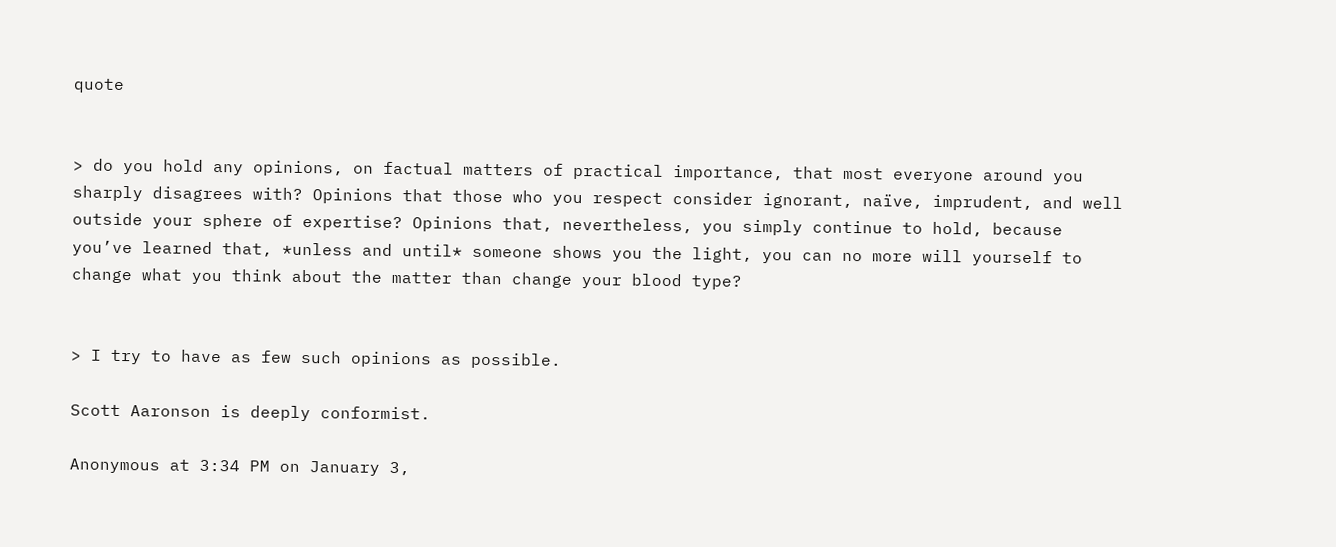quote


> do you hold any opinions, on factual matters of practical importance, that most everyone around you sharply disagrees with? Opinions that those who you respect consider ignorant, naïve, imprudent, and well outside your sphere of expertise? Opinions that, nevertheless, you simply continue to hold, because you’ve learned that, *unless and until* someone shows you the light, you can no more will yourself to change what you think about the matter than change your blood type?


> I try to have as few such opinions as possible.

Scott Aaronson is deeply conformist.

Anonymous at 3:34 PM on January 3,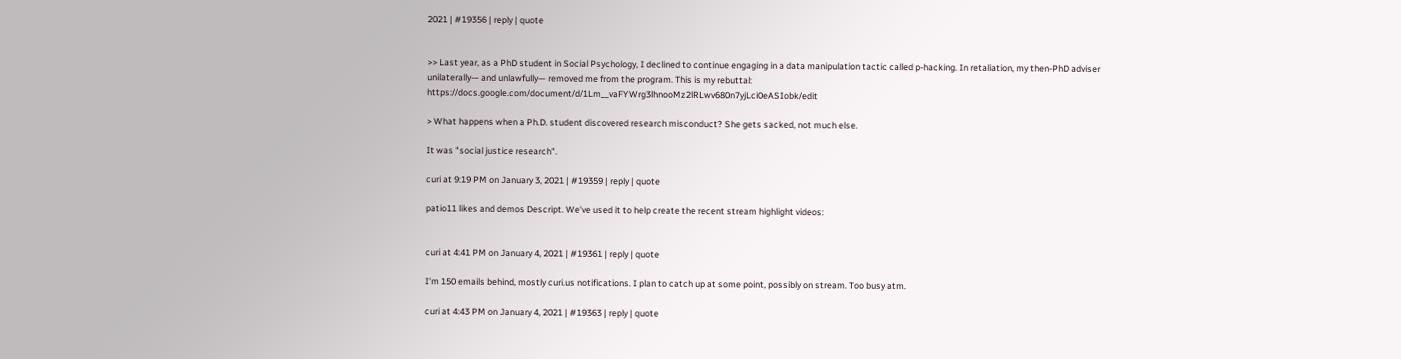2021 | #19356 | reply | quote


>> Last year, as a PhD student in Social Psychology, I declined to continue engaging in a data manipulation tactic called p-hacking. In retaliation, my then-PhD adviser unilaterally— and unlawfully— removed me from the program. This is my rebuttal: https://docs.google.com/document/d/1Lm__vaFYWrg3lhnooMz2lRLwv680n7yjLci0eASIobk/edit

> What happens when a Ph.D. student discovered research misconduct? She gets sacked, not much else.

It was "social justice research".

curi at 9:19 PM on January 3, 2021 | #19359 | reply | quote

patio11 likes and demos Descript. We've used it to help create the recent stream highlight videos:


curi at 4:41 PM on January 4, 2021 | #19361 | reply | quote

I'm 150 emails behind, mostly curi.us notifications. I plan to catch up at some point, possibly on stream. Too busy atm.

curi at 4:43 PM on January 4, 2021 | #19363 | reply | quote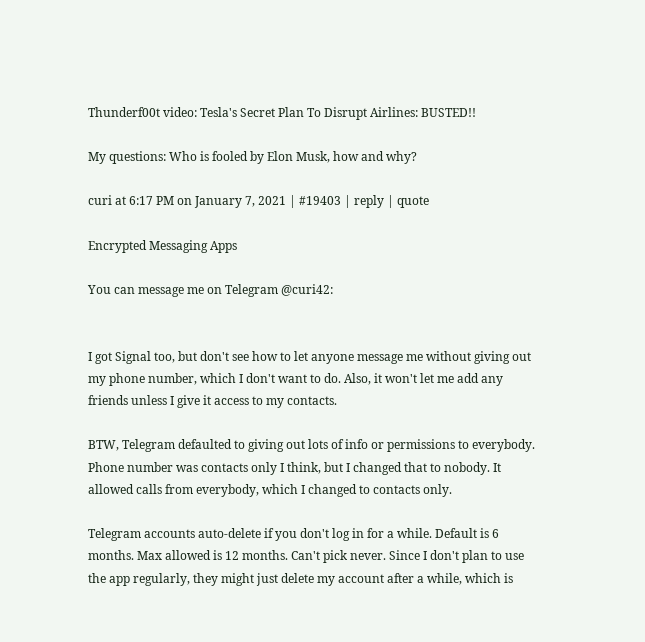Thunderf00t video: Tesla's Secret Plan To Disrupt Airlines: BUSTED!!

My questions: Who is fooled by Elon Musk, how and why?

curi at 6:17 PM on January 7, 2021 | #19403 | reply | quote

Encrypted Messaging Apps

You can message me on Telegram @curi42:


I got Signal too, but don't see how to let anyone message me without giving out my phone number, which I don't want to do. Also, it won't let me add any friends unless I give it access to my contacts.

BTW, Telegram defaulted to giving out lots of info or permissions to everybody. Phone number was contacts only I think, but I changed that to nobody. It allowed calls from everybody, which I changed to contacts only.

Telegram accounts auto-delete if you don't log in for a while. Default is 6 months. Max allowed is 12 months. Can't pick never. Since I don't plan to use the app regularly, they might just delete my account after a while, which is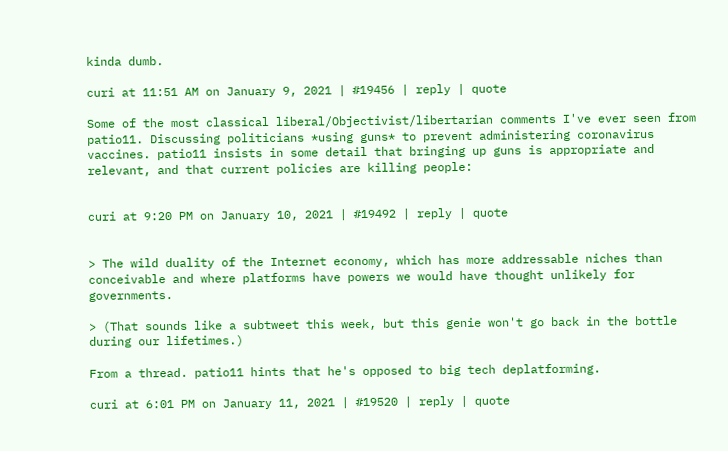kinda dumb.

curi at 11:51 AM on January 9, 2021 | #19456 | reply | quote

Some of the most classical liberal/Objectivist/libertarian comments I've ever seen from patio11. Discussing politicians *using guns* to prevent administering coronavirus vaccines. patio11 insists in some detail that bringing up guns is appropriate and relevant, and that current policies are killing people:


curi at 9:20 PM on January 10, 2021 | #19492 | reply | quote


> The wild duality of the Internet economy, which has more addressable niches than conceivable and where platforms have powers we would have thought unlikely for governments.

> (That sounds like a subtweet this week, but this genie won't go back in the bottle during our lifetimes.)

From a thread. patio11 hints that he's opposed to big tech deplatforming.

curi at 6:01 PM on January 11, 2021 | #19520 | reply | quote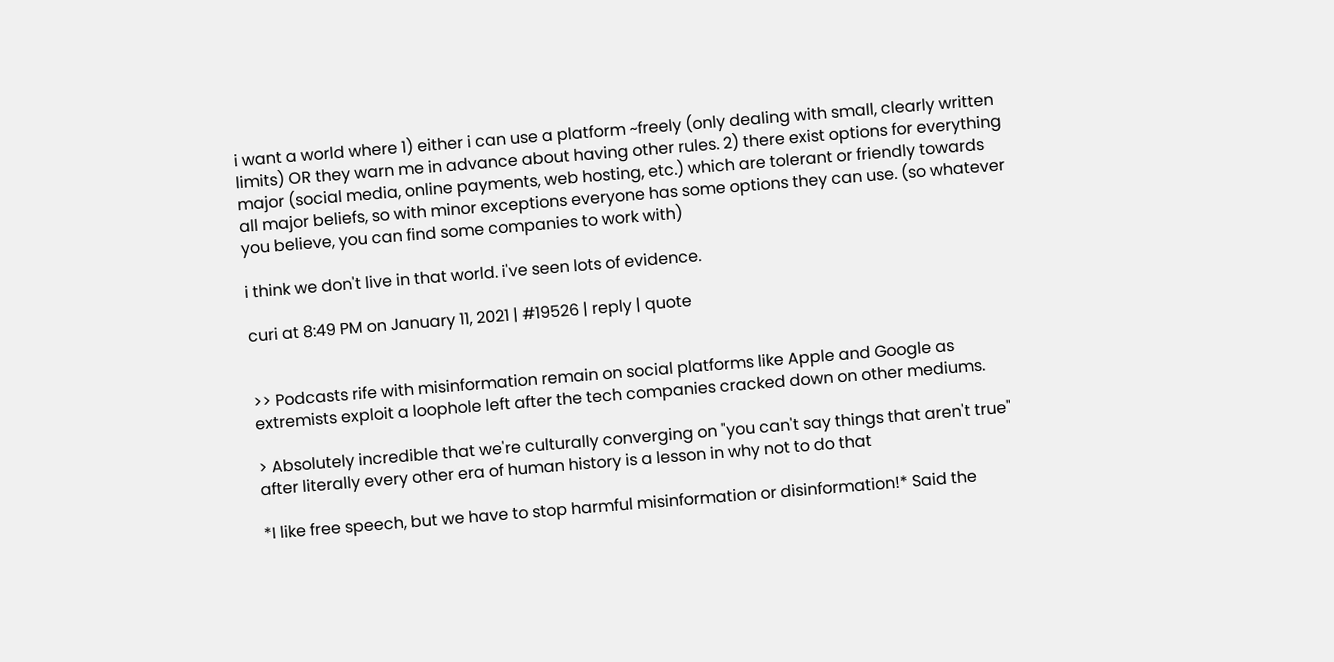i want a world where 1) either i can use a platform ~freely (only dealing with small, clearly written limits) OR they warn me in advance about having other rules. 2) there exist options for everything major (social media, online payments, web hosting, etc.) which are tolerant or friendly towards all major beliefs, so with minor exceptions everyone has some options they can use. (so whatever you believe, you can find some companies to work with)

i think we don't live in that world. i've seen lots of evidence.

curi at 8:49 PM on January 11, 2021 | #19526 | reply | quote


>> Podcasts rife with misinformation remain on social platforms like Apple and Google as extremists exploit a loophole left after the tech companies cracked down on other mediums.

> Absolutely incredible that we're culturally converging on "you can't say things that aren't true" after literally every other era of human history is a lesson in why not to do that

*I like free speech, but we have to stop harmful misinformation or disinformation!* Said the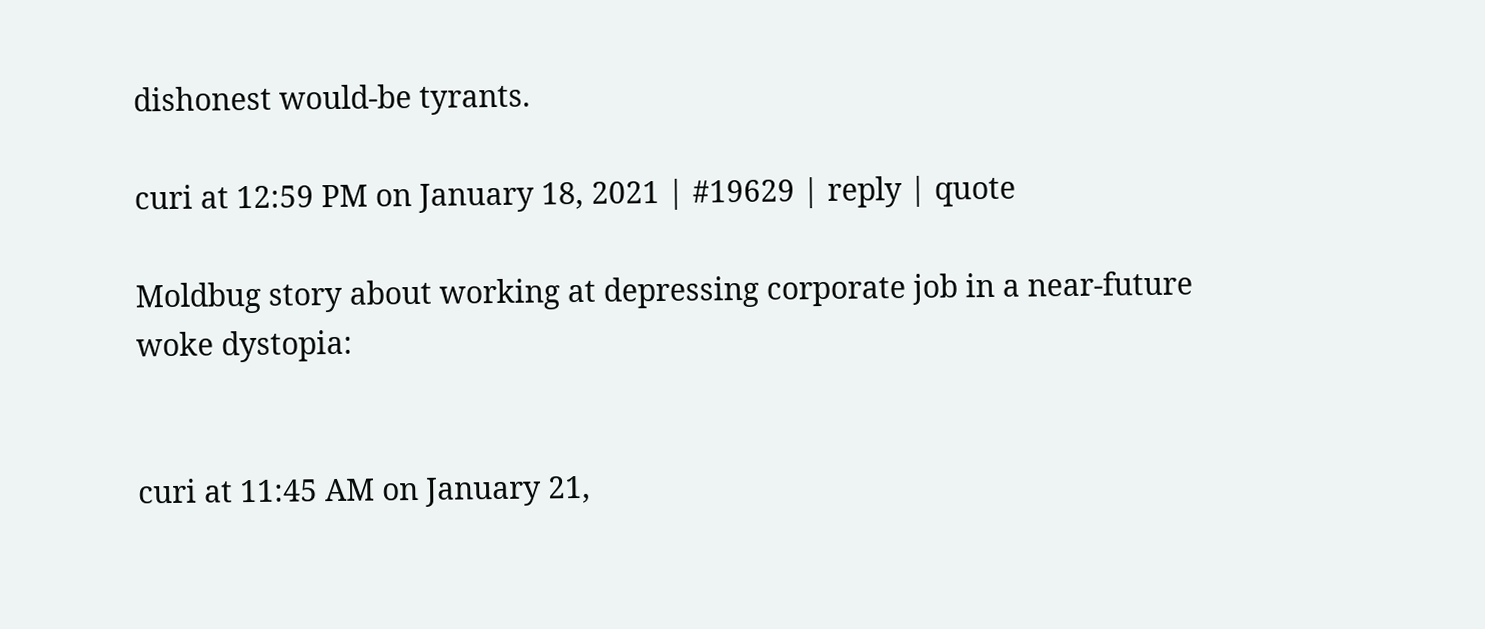dishonest would-be tyrants.

curi at 12:59 PM on January 18, 2021 | #19629 | reply | quote

Moldbug story about working at depressing corporate job in a near-future woke dystopia:


curi at 11:45 AM on January 21,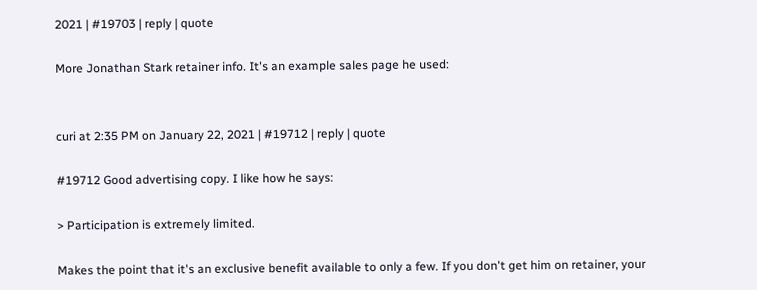2021 | #19703 | reply | quote

More Jonathan Stark retainer info. It's an example sales page he used:


curi at 2:35 PM on January 22, 2021 | #19712 | reply | quote

#19712 Good advertising copy. I like how he says:

> Participation is extremely limited.

Makes the point that it's an exclusive benefit available to only a few. If you don't get him on retainer, your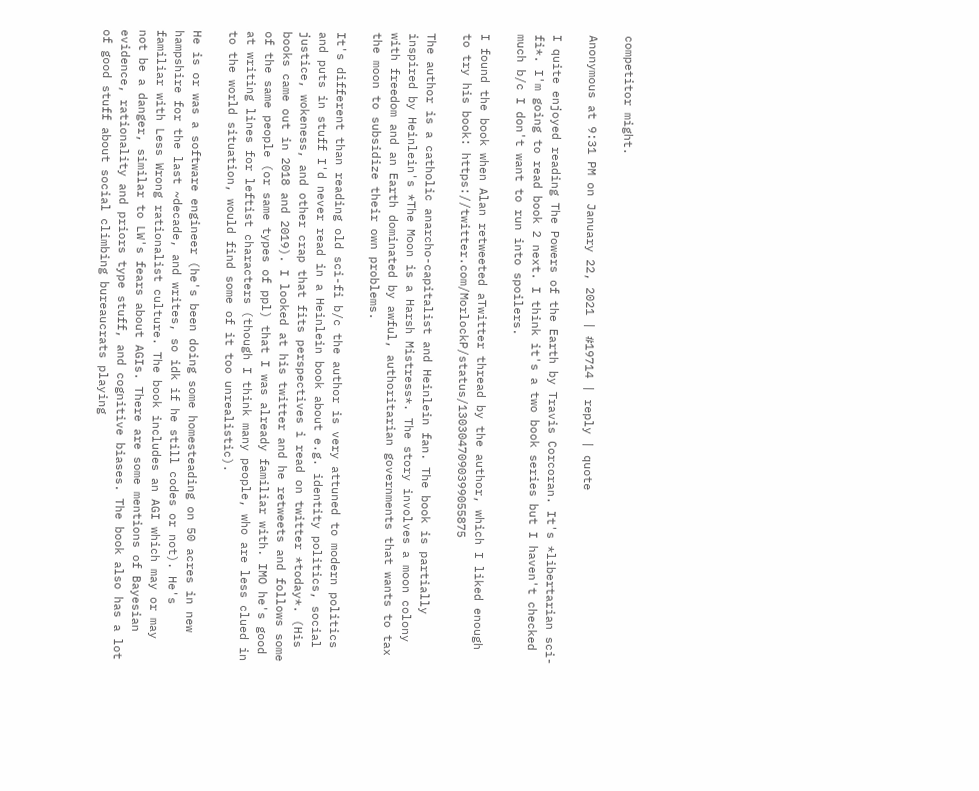competitor might.

Anonymous at 9:31 PM on January 22, 2021 | #19714 | reply | quote

I quite enjoyed reading The Powers of the Earth by Travis Corcoran. It's *libertarian sci-fi*. I'm going to read book 2 next. I think it's a two book series but I haven't checked much b/c I don't want to run into spoilers.

I found the book when Alan retweeted aTwitter thread by the author, which I liked enough to try his book: https://twitter.com/MorlockP/status/1303047090399055875

The author is a catholic anarcho-capitalist and Heinlein fan. The book is partially inspired by Heinlein's *The Moon is a Harsh Mistress*. The story involves a moon colony with freedom and an Earth dominated by awful, authoritarian governments that wants to tax the moon to subsidize their own problems.

It's different than reading old sci-fi b/c the author is very attuned to modern politics and puts in stuff I'd never read in a Heinlein book about e.g. identity politics, social justice, wokeness, and other crap that fits perspectives i read on twitter *today*. (His books came out in 2018 and 2019). I looked at his twitter and he retweets and follows some of the same people (or same types of ppl) that I was already familiar with. IMO he's good at writing lines for leftist characters (though I think many people, who are less clued in to the world situation, would find some of it too unrealistic).

He is or was a software engineer (he's been doing some homesteading on 50 acres in new hampshire for the last ~decade, and writes, so idk if he still codes or not). He's familiar with Less Wrong rationalist culture. The book includes an AGI which may or may not be a danger, similar to LW's fears about AGIs. There are some mentions of Bayesian evidence, rationality and priors type stuff, and cognitive biases. The book also has a lot of good stuff about social climbing bureaucrats playing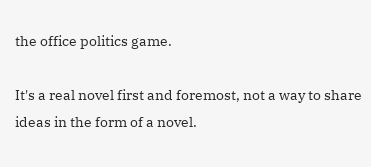the office politics game.

It's a real novel first and foremost, not a way to share ideas in the form of a novel.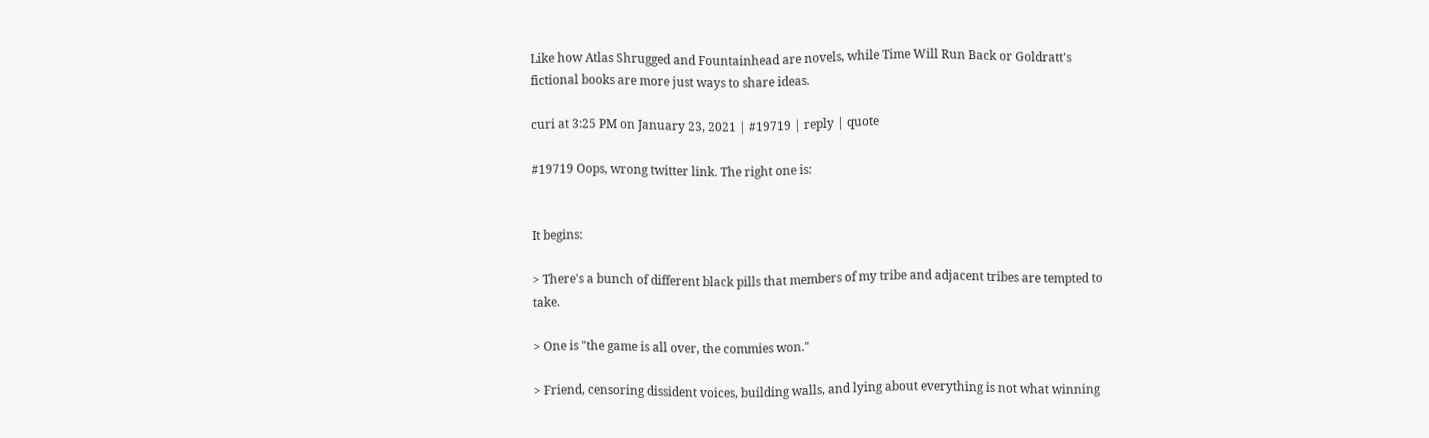Like how Atlas Shrugged and Fountainhead are novels, while Time Will Run Back or Goldratt's fictional books are more just ways to share ideas.

curi at 3:25 PM on January 23, 2021 | #19719 | reply | quote

#19719 Oops, wrong twitter link. The right one is:


It begins:

> There's a bunch of different black pills that members of my tribe and adjacent tribes are tempted to take.

> One is "the game is all over, the commies won."

> Friend, censoring dissident voices, building walls, and lying about everything is not what winning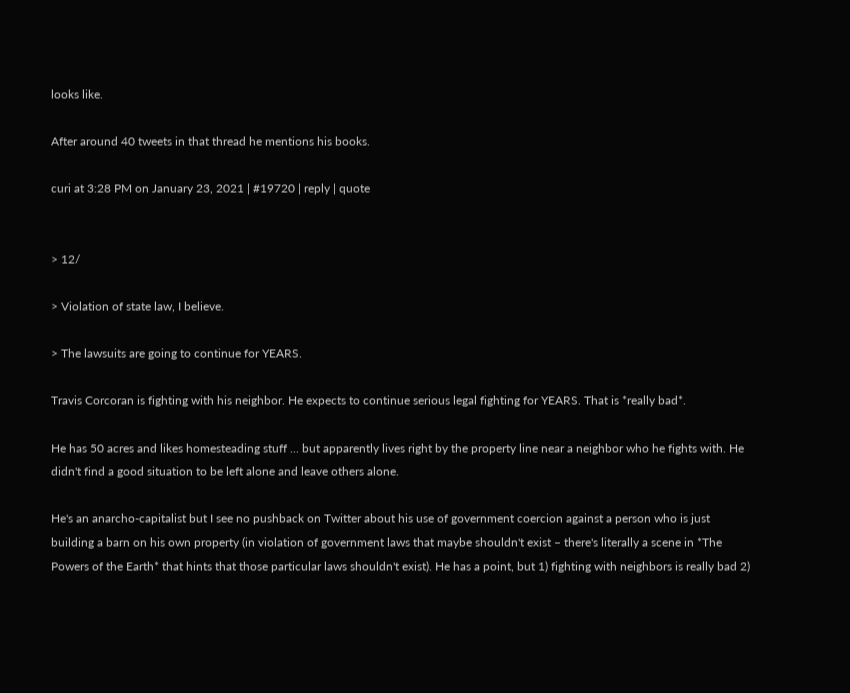looks like.

After around 40 tweets in that thread he mentions his books.

curi at 3:28 PM on January 23, 2021 | #19720 | reply | quote


> 12/

> Violation of state law, I believe.

> The lawsuits are going to continue for YEARS.

Travis Corcoran is fighting with his neighbor. He expects to continue serious legal fighting for YEARS. That is *really bad*.

He has 50 acres and likes homesteading stuff ... but apparently lives right by the property line near a neighbor who he fights with. He didn't find a good situation to be left alone and leave others alone.

He's an anarcho-capitalist but I see no pushback on Twitter about his use of government coercion against a person who is just building a barn on his own property (in violation of government laws that maybe shouldn't exist – there's literally a scene in *The Powers of the Earth* that hints that those particular laws shouldn't exist). He has a point, but 1) fighting with neighbors is really bad 2)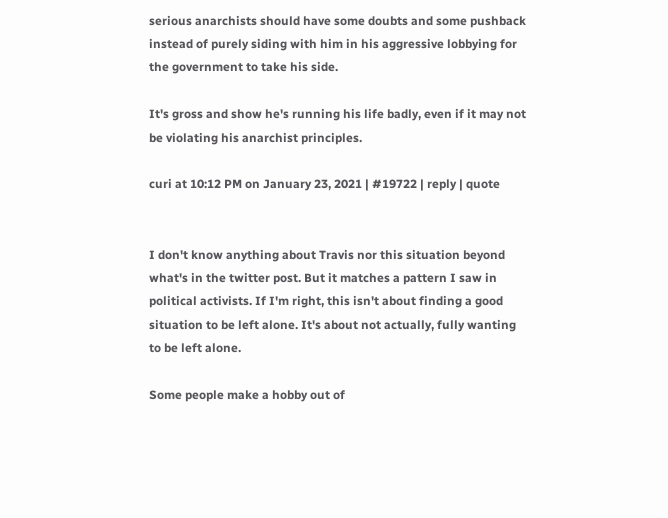serious anarchists should have some doubts and some pushback instead of purely siding with him in his aggressive lobbying for the government to take his side.

It's gross and show he's running his life badly, even if it may not be violating his anarchist principles.

curi at 10:12 PM on January 23, 2021 | #19722 | reply | quote


I don't know anything about Travis nor this situation beyond what's in the twitter post. But it matches a pattern I saw in political activists. If I'm right, this isn't about finding a good situation to be left alone. It's about not actually, fully wanting to be left alone.

Some people make a hobby out of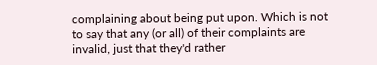complaining about being put upon. Which is not to say that any (or all) of their complaints are invalid, just that they'd rather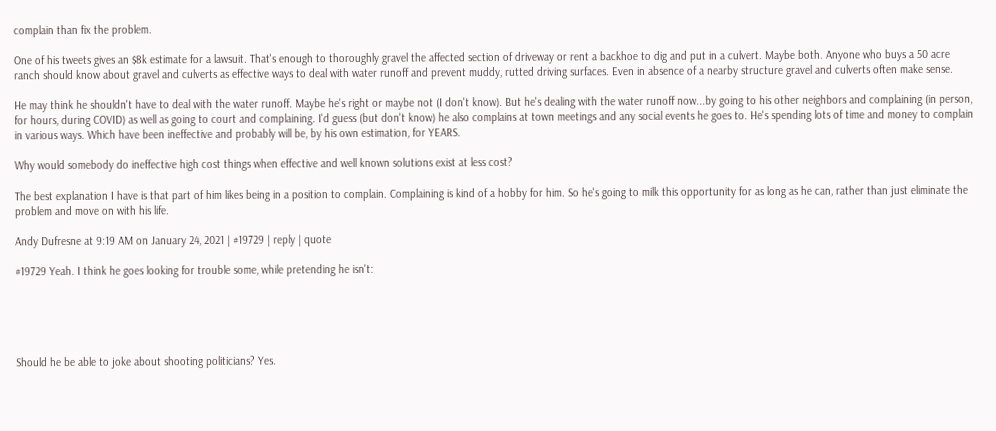complain than fix the problem.

One of his tweets gives an $8k estimate for a lawsuit. That's enough to thoroughly gravel the affected section of driveway or rent a backhoe to dig and put in a culvert. Maybe both. Anyone who buys a 50 acre ranch should know about gravel and culverts as effective ways to deal with water runoff and prevent muddy, rutted driving surfaces. Even in absence of a nearby structure gravel and culverts often make sense.

He may think he shouldn't have to deal with the water runoff. Maybe he's right or maybe not (I don't know). But he's dealing with the water runoff now...by going to his other neighbors and complaining (in person, for hours, during COVID) as well as going to court and complaining. I'd guess (but don't know) he also complains at town meetings and any social events he goes to. He's spending lots of time and money to complain in various ways. Which have been ineffective and probably will be, by his own estimation, for YEARS.

Why would somebody do ineffective high cost things when effective and well known solutions exist at less cost?

The best explanation I have is that part of him likes being in a position to complain. Complaining is kind of a hobby for him. So he's going to milk this opportunity for as long as he can, rather than just eliminate the problem and move on with his life.

Andy Dufresne at 9:19 AM on January 24, 2021 | #19729 | reply | quote

#19729 Yeah. I think he goes looking for trouble some, while pretending he isn't:





Should he be able to joke about shooting politicians? Yes.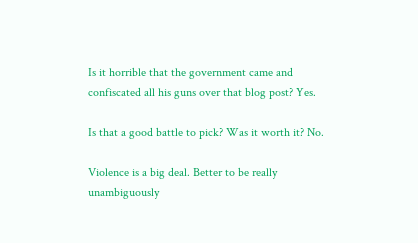Is it horrible that the government came and confiscated all his guns over that blog post? Yes.

Is that a good battle to pick? Was it worth it? No.

Violence is a big deal. Better to be really unambiguously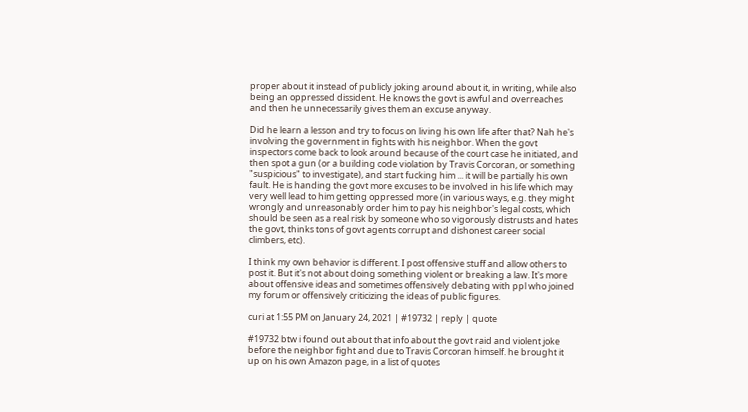proper about it instead of publicly joking around about it, in writing, while also being an oppressed dissident. He knows the govt is awful and overreaches and then he unnecessarily gives them an excuse anyway.

Did he learn a lesson and try to focus on living his own life after that? Nah he's involving the government in fights with his neighbor. When the govt inspectors come back to look around because of the court case he initiated, and then spot a gun (or a building code violation by Travis Corcoran, or something "suspicious" to investigate), and start fucking him ... it will be partially his own fault. He is handing the govt more excuses to be involved in his life which may very well lead to him getting oppressed more (in various ways, e.g. they might wrongly and unreasonably order him to pay his neighbor's legal costs, which should be seen as a real risk by someone who so vigorously distrusts and hates the govt, thinks tons of govt agents corrupt and dishonest career social climbers, etc).

I think my own behavior is different. I post offensive stuff and allow others to post it. But it's not about doing something violent or breaking a law. It's more about offensive ideas and sometimes offensively debating with ppl who joined my forum or offensively criticizing the ideas of public figures.

curi at 1:55 PM on January 24, 2021 | #19732 | reply | quote

#19732 btw i found out about that info about the govt raid and violent joke before the neighbor fight and due to Travis Corcoran himself. he brought it up on his own Amazon page, in a list of quotes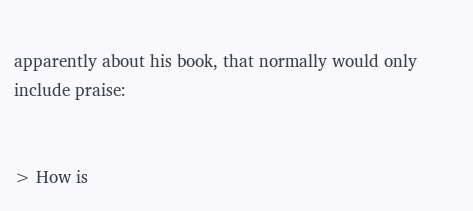apparently about his book, that normally would only include praise:


> How is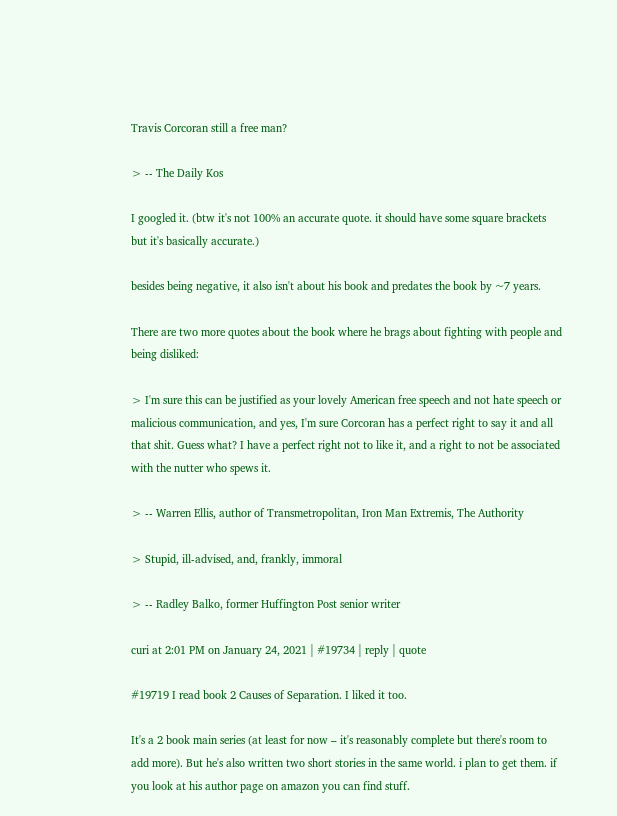Travis Corcoran still a free man?

> -- The Daily Kos

I googled it. (btw it's not 100% an accurate quote. it should have some square brackets but it's basically accurate.)

besides being negative, it also isn't about his book and predates the book by ~7 years.

There are two more quotes about the book where he brags about fighting with people and being disliked:

> I'm sure this can be justified as your lovely American free speech and not hate speech or malicious communication, and yes, I'm sure Corcoran has a perfect right to say it and all that shit. Guess what? I have a perfect right not to like it, and a right to not be associated with the nutter who spews it.

> -- Warren Ellis, author of Transmetropolitan, Iron Man Extremis, The Authority

> Stupid, ill-advised, and, frankly, immoral

> -- Radley Balko, former Huffington Post senior writer

curi at 2:01 PM on January 24, 2021 | #19734 | reply | quote

#19719 I read book 2 Causes of Separation. I liked it too.

It's a 2 book main series (at least for now – it's reasonably complete but there's room to add more). But he's also written two short stories in the same world. i plan to get them. if you look at his author page on amazon you can find stuff.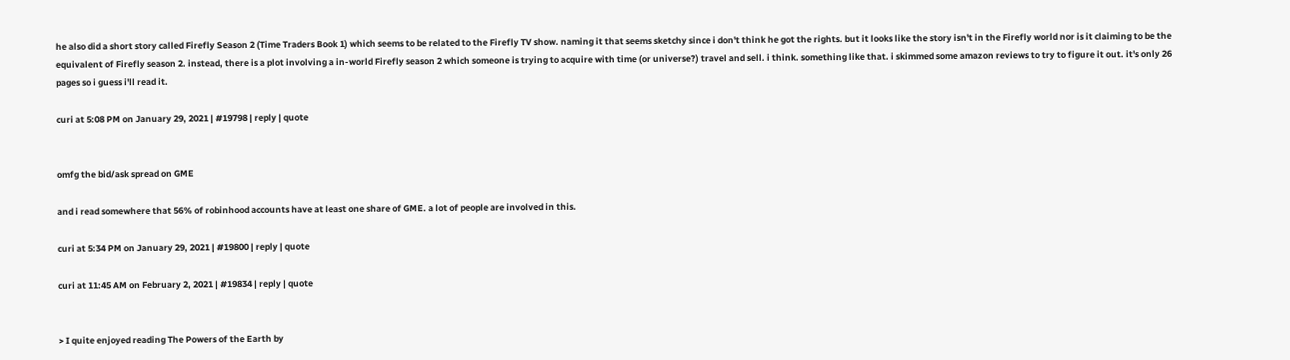he also did a short story called Firefly Season 2 (Time Traders Book 1) which seems to be related to the Firefly TV show. naming it that seems sketchy since i don't think he got the rights. but it looks like the story isn't in the Firefly world nor is it claiming to be the equivalent of Firefly season 2. instead, there is a plot involving a in-world Firefly season 2 which someone is trying to acquire with time (or universe?) travel and sell. i think. something like that. i skimmed some amazon reviews to try to figure it out. it's only 26 pages so i guess i'll read it.

curi at 5:08 PM on January 29, 2021 | #19798 | reply | quote


omfg the bid/ask spread on GME

and i read somewhere that 56% of robinhood accounts have at least one share of GME. a lot of people are involved in this.

curi at 5:34 PM on January 29, 2021 | #19800 | reply | quote

curi at 11:45 AM on February 2, 2021 | #19834 | reply | quote


> I quite enjoyed reading The Powers of the Earth by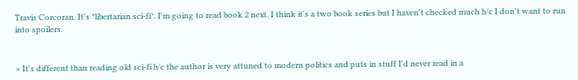Travis Corcoran. It's *libertarian sci-fi*. I'm going to read book 2 next. I think it's a two book series but I haven't checked much b/c I don't want to run into spoilers.


> It's different than reading old sci-fi b/c the author is very attuned to modern politics and puts in stuff I'd never read in a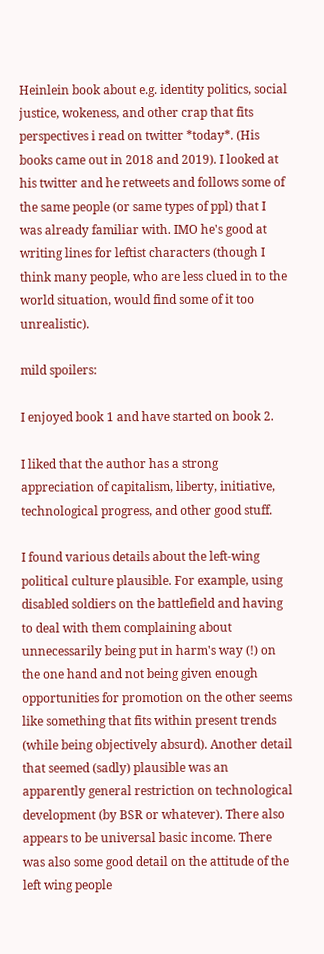Heinlein book about e.g. identity politics, social justice, wokeness, and other crap that fits perspectives i read on twitter *today*. (His books came out in 2018 and 2019). I looked at his twitter and he retweets and follows some of the same people (or same types of ppl) that I was already familiar with. IMO he's good at writing lines for leftist characters (though I think many people, who are less clued in to the world situation, would find some of it too unrealistic).

mild spoilers:

I enjoyed book 1 and have started on book 2.

I liked that the author has a strong appreciation of capitalism, liberty, initiative, technological progress, and other good stuff.

I found various details about the left-wing political culture plausible. For example, using disabled soldiers on the battlefield and having to deal with them complaining about unnecessarily being put in harm's way (!) on the one hand and not being given enough opportunities for promotion on the other seems like something that fits within present trends (while being objectively absurd). Another detail that seemed (sadly) plausible was an apparently general restriction on technological development (by BSR or whatever). There also appears to be universal basic income. There was also some good detail on the attitude of the left wing people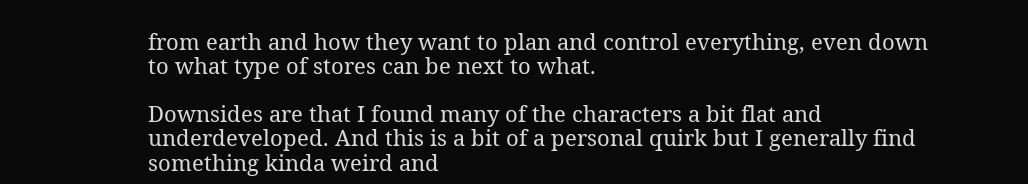from earth and how they want to plan and control everything, even down to what type of stores can be next to what.

Downsides are that I found many of the characters a bit flat and underdeveloped. And this is a bit of a personal quirk but I generally find something kinda weird and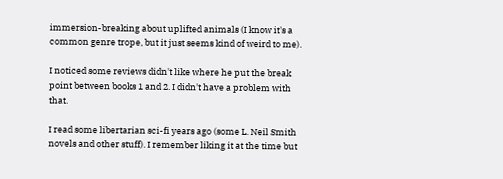immersion-breaking about uplifted animals (I know it's a common genre trope, but it just seems kind of weird to me).

I noticed some reviews didn't like where he put the break point between books 1 and 2. I didn't have a problem with that.

I read some libertarian sci-fi years ago (some L. Neil Smith novels and other stuff). I remember liking it at the time but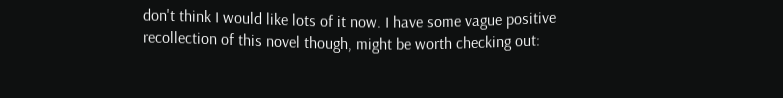don't think I would like lots of it now. I have some vague positive recollection of this novel though, might be worth checking out: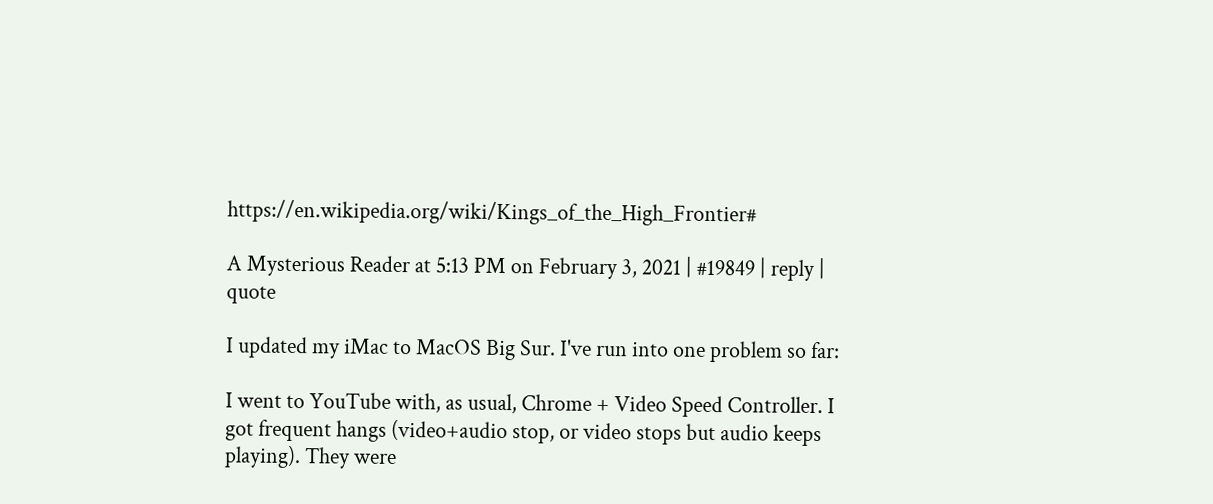https://en.wikipedia.org/wiki/Kings_of_the_High_Frontier#

A Mysterious Reader at 5:13 PM on February 3, 2021 | #19849 | reply | quote

I updated my iMac to MacOS Big Sur. I've run into one problem so far:

I went to YouTube with, as usual, Chrome + Video Speed Controller. I got frequent hangs (video+audio stop, or video stops but audio keeps playing). They were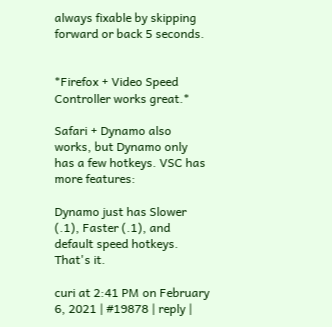always fixable by skipping forward or back 5 seconds.


*Firefox + Video Speed Controller works great.*

Safari + Dynamo also works, but Dynamo only has a few hotkeys. VSC has more features:

Dynamo just has Slower (.1), Faster (.1), and default speed hotkeys. That's it.

curi at 2:41 PM on February 6, 2021 | #19878 | reply |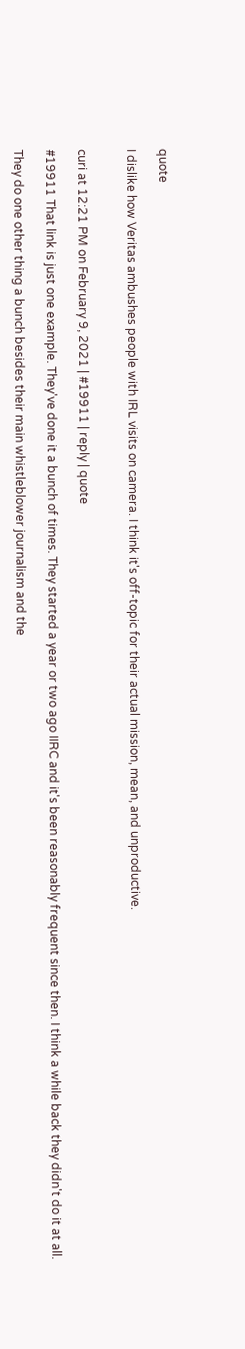quote

I dislike how Veritas ambushes people with IRL visits on camera. I think it's off-topic for their actual mission, mean, and unproductive.


curi at 12:21 PM on February 9, 2021 | #19911 | reply | quote

#19911 That link is just one example. They've done it a bunch of times. They started a year or two ago IIRC and it's been reasonably frequent since then. I think a while back they didn't do it at all.

They do one other thing a bunch besides their main whistleblower journalism and the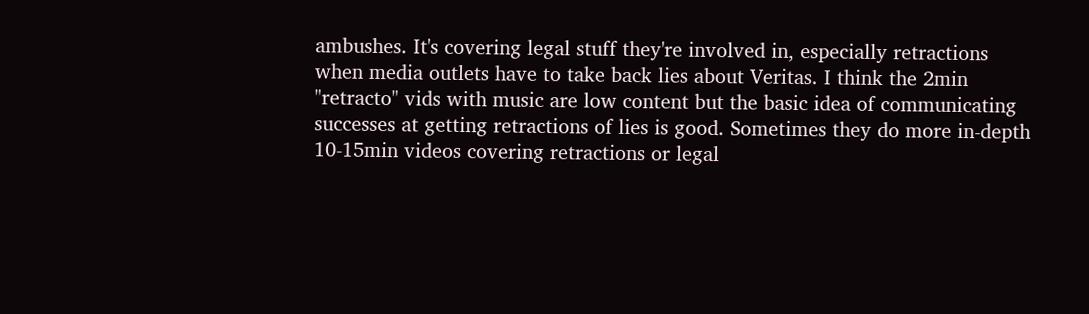ambushes. It's covering legal stuff they're involved in, especially retractions when media outlets have to take back lies about Veritas. I think the 2min "retracto" vids with music are low content but the basic idea of communicating successes at getting retractions of lies is good. Sometimes they do more in-depth 10-15min videos covering retractions or legal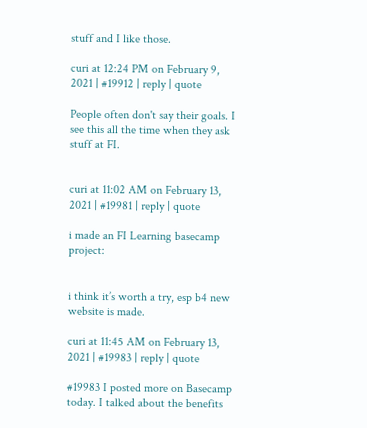stuff and I like those.

curi at 12:24 PM on February 9, 2021 | #19912 | reply | quote

People often don't say their goals. I see this all the time when they ask stuff at FI.


curi at 11:02 AM on February 13, 2021 | #19981 | reply | quote

i made an FI Learning basecamp project:


i think it’s worth a try, esp b4 new website is made.

curi at 11:45 AM on February 13, 2021 | #19983 | reply | quote

#19983 I posted more on Basecamp today. I talked about the benefits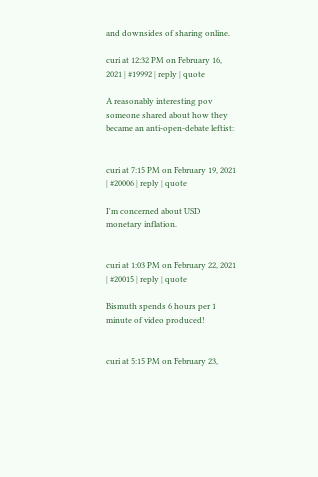and downsides of sharing online.

curi at 12:32 PM on February 16, 2021 | #19992 | reply | quote

A reasonably interesting pov someone shared about how they became an anti-open-debate leftist:


curi at 7:15 PM on February 19, 2021 | #20006 | reply | quote

I'm concerned about USD monetary inflation.


curi at 1:03 PM on February 22, 2021 | #20015 | reply | quote

Bismuth spends 6 hours per 1 minute of video produced!


curi at 5:15 PM on February 23,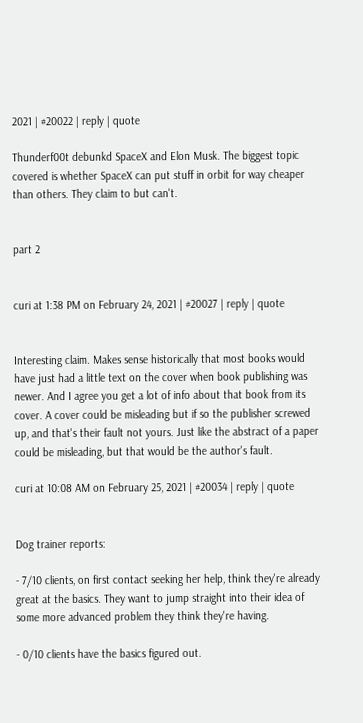2021 | #20022 | reply | quote

Thunderf00t debunkd SpaceX and Elon Musk. The biggest topic covered is whether SpaceX can put stuff in orbit for way cheaper than others. They claim to but can't.


part 2


curi at 1:38 PM on February 24, 2021 | #20027 | reply | quote


Interesting claim. Makes sense historically that most books would have just had a little text on the cover when book publishing was newer. And I agree you get a lot of info about that book from its cover. A cover could be misleading but if so the publisher screwed up, and that's their fault not yours. Just like the abstract of a paper could be misleading, but that would be the author's fault.

curi at 10:08 AM on February 25, 2021 | #20034 | reply | quote


Dog trainer reports:

- 7/10 clients, on first contact seeking her help, think they're already great at the basics. They want to jump straight into their idea of some more advanced problem they think they're having.

- 0/10 clients have the basics figured out.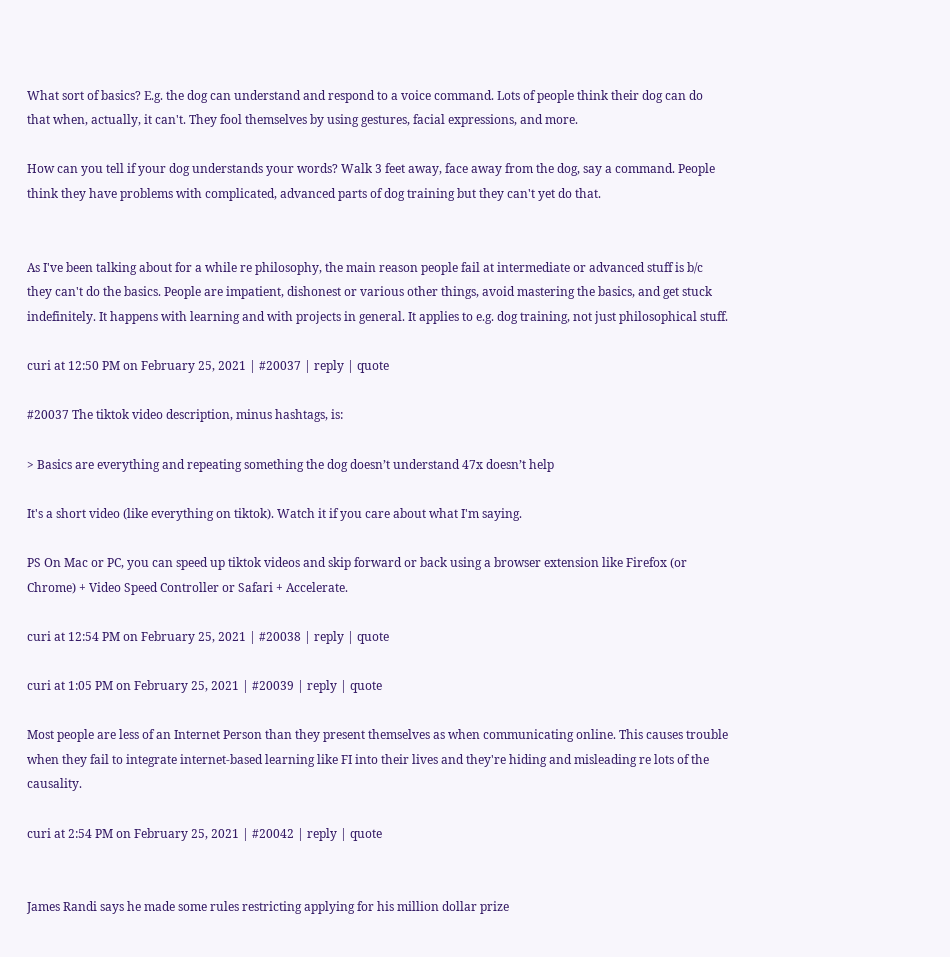What sort of basics? E.g. the dog can understand and respond to a voice command. Lots of people think their dog can do that when, actually, it can't. They fool themselves by using gestures, facial expressions, and more.

How can you tell if your dog understands your words? Walk 3 feet away, face away from the dog, say a command. People think they have problems with complicated, advanced parts of dog training but they can't yet do that.


As I've been talking about for a while re philosophy, the main reason people fail at intermediate or advanced stuff is b/c they can't do the basics. People are impatient, dishonest or various other things, avoid mastering the basics, and get stuck indefinitely. It happens with learning and with projects in general. It applies to e.g. dog training, not just philosophical stuff.

curi at 12:50 PM on February 25, 2021 | #20037 | reply | quote

#20037 The tiktok video description, minus hashtags, is:

> Basics are everything and repeating something the dog doesn’t understand 47x doesn’t help

It's a short video (like everything on tiktok). Watch it if you care about what I'm saying.

PS On Mac or PC, you can speed up tiktok videos and skip forward or back using a browser extension like Firefox (or Chrome) + Video Speed Controller or Safari + Accelerate.

curi at 12:54 PM on February 25, 2021 | #20038 | reply | quote

curi at 1:05 PM on February 25, 2021 | #20039 | reply | quote

Most people are less of an Internet Person than they present themselves as when communicating online. This causes trouble when they fail to integrate internet-based learning like FI into their lives and they're hiding and misleading re lots of the causality.

curi at 2:54 PM on February 25, 2021 | #20042 | reply | quote


James Randi says he made some rules restricting applying for his million dollar prize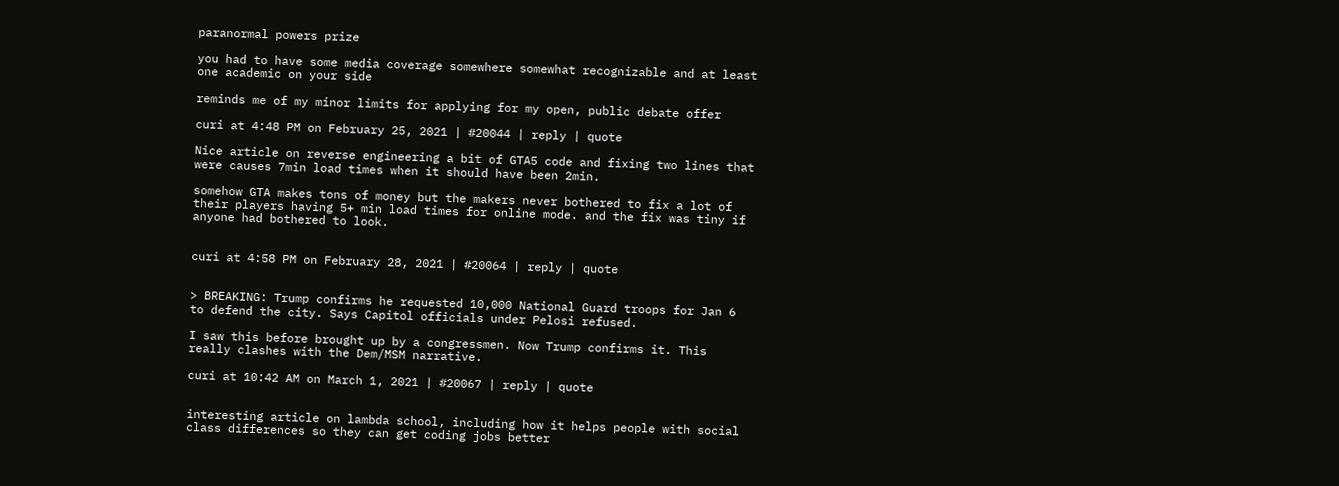paranormal powers prize

you had to have some media coverage somewhere somewhat recognizable and at least one academic on your side

reminds me of my minor limits for applying for my open, public debate offer

curi at 4:48 PM on February 25, 2021 | #20044 | reply | quote

Nice article on reverse engineering a bit of GTA5 code and fixing two lines that were causes 7min load times when it should have been 2min.

somehow GTA makes tons of money but the makers never bothered to fix a lot of their players having 5+ min load times for online mode. and the fix was tiny if anyone had bothered to look.


curi at 4:58 PM on February 28, 2021 | #20064 | reply | quote


> BREAKING: Trump confirms he requested 10,000 National Guard troops for Jan 6 to defend the city. Says Capitol officials under Pelosi refused.

I saw this before brought up by a congressmen. Now Trump confirms it. This really clashes with the Dem/MSM narrative.

curi at 10:42 AM on March 1, 2021 | #20067 | reply | quote


interesting article on lambda school, including how it helps people with social class differences so they can get coding jobs better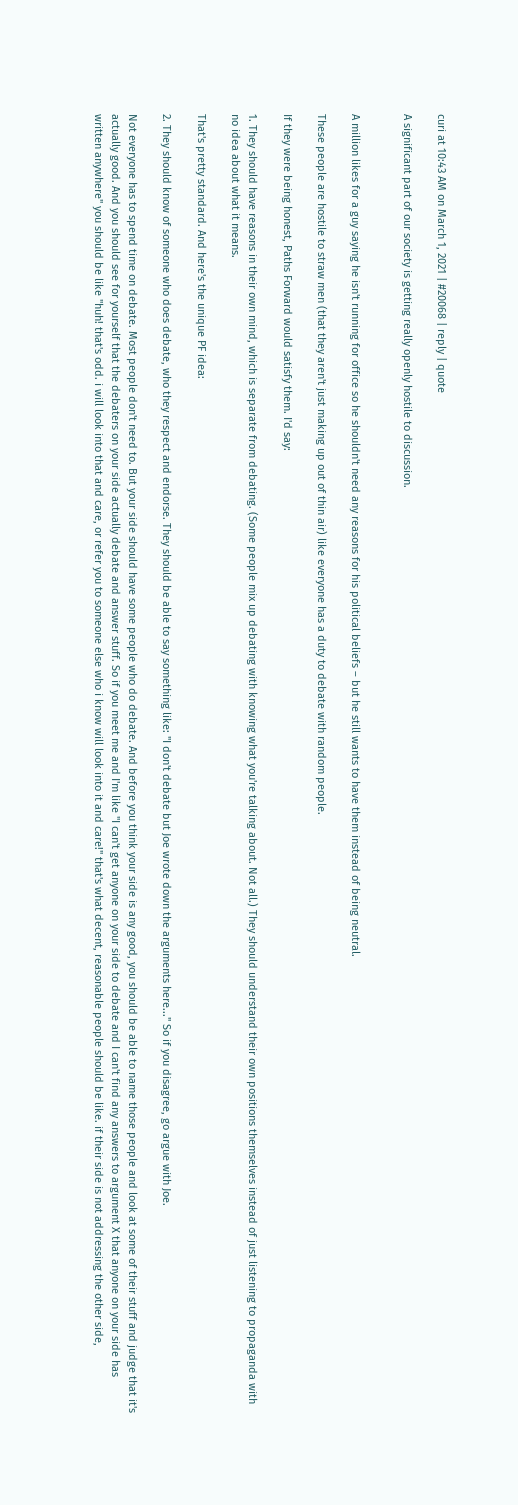curi at 10:43 AM on March 1, 2021 | #20068 | reply | quote

A significant part of our society is getting really openly hostile to discussion.


A million likes for a guy saying he isn't running for office so he shouldn't need any reasons for his political beliefs – but he still wants to have them instead of being neutral.

These people are hostile to straw men (that they aren't just making up out of thin air) like everyone has a duty to debate with random people.

If they were being honest, Paths Forward would satisfy them. I'd say:

1. They should have reasons in their own mind, which is separate from debating. (Some people mix up debating with knowing what you're talking about. Not all.) They should understand their own positions themselves instead of just listening to propaganda with no idea about what it means.

That's pretty standard. And here's the unique PF idea:

2. They should know of someone who does debate, who they respect and endorse. They should be able to say something like: "I don't debate but Joe wrote down the arguments here..." So if you disagree, go argue with Joe.

Not everyone has to spend time on debate. Most people don't need to. But your side should have some people who do debate. And before you think your side is any good, you should be able to name those people and look at some of their stuff and judge that it's actually good. And you should see for yourself that the debaters on your side actually debate and answer stuff. So if you meet me and I'm like "I can't get anyone on your side to debate and I can't find any answers to argument X that anyone on your side has written anywhere" you should be like "huh! that's odd. i will look into that and care, or refer you to someone else who i know will look into it and care!" that's what decent, reasonable people should be like. if their side is not addressing the other side,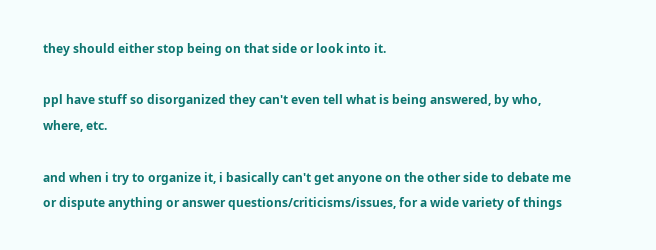they should either stop being on that side or look into it.

ppl have stuff so disorganized they can't even tell what is being answered, by who, where, etc.

and when i try to organize it, i basically can't get anyone on the other side to debate me or dispute anything or answer questions/criticisms/issues, for a wide variety of things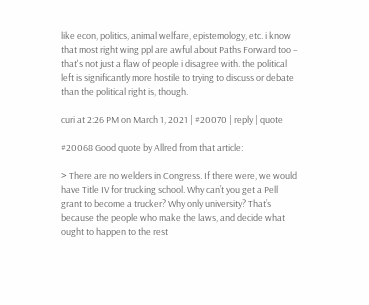like econ, politics, animal welfare, epistemology, etc. i know that most right wing ppl are awful about Paths Forward too – that's not just a flaw of people i disagree with. the political left is significantly more hostile to trying to discuss or debate than the political right is, though.

curi at 2:26 PM on March 1, 2021 | #20070 | reply | quote

#20068 Good quote by Allred from that article:

> There are no welders in Congress. If there were, we would have Title IV for trucking school. Why can’t you get a Pell grant to become a trucker? Why only university? That’s because the people who make the laws, and decide what ought to happen to the rest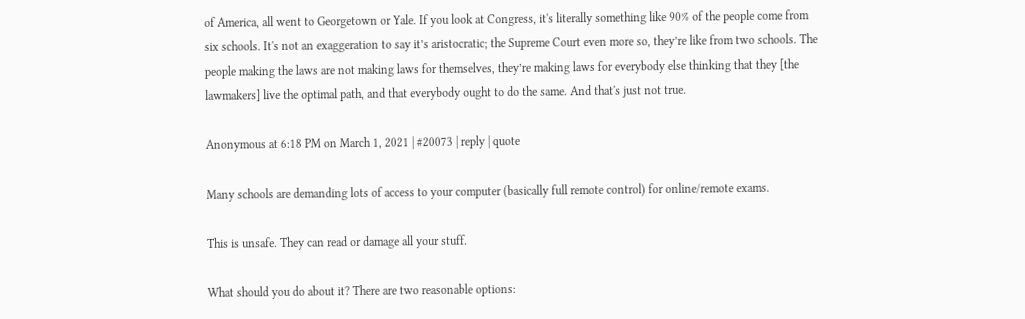of America, all went to Georgetown or Yale. If you look at Congress, it's literally something like 90% of the people come from six schools. It's not an exaggeration to say it’s aristocratic; the Supreme Court even more so, they’re like from two schools. The people making the laws are not making laws for themselves, they’re making laws for everybody else thinking that they [the lawmakers] live the optimal path, and that everybody ought to do the same. And that's just not true.

Anonymous at 6:18 PM on March 1, 2021 | #20073 | reply | quote

Many schools are demanding lots of access to your computer (basically full remote control) for online/remote exams.

This is unsafe. They can read or damage all your stuff.

What should you do about it? There are two reasonable options: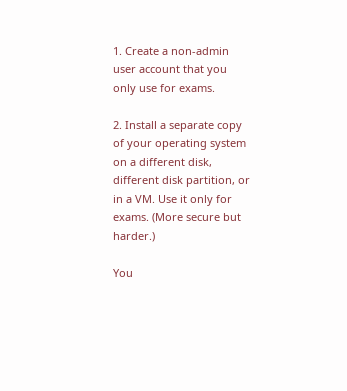1. Create a non-admin user account that you only use for exams.

2. Install a separate copy of your operating system on a different disk, different disk partition, or in a VM. Use it only for exams. (More secure but harder.)

You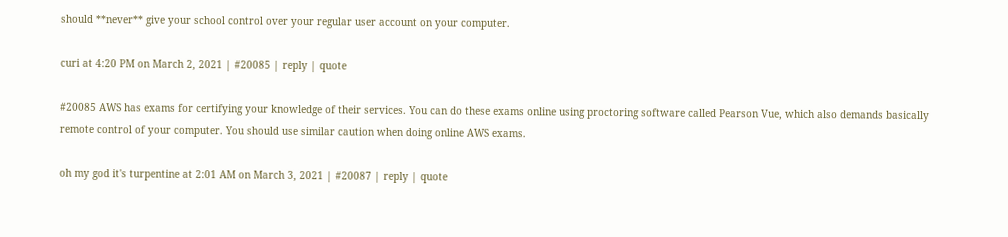should **never** give your school control over your regular user account on your computer.

curi at 4:20 PM on March 2, 2021 | #20085 | reply | quote

#20085 AWS has exams for certifying your knowledge of their services. You can do these exams online using proctoring software called Pearson Vue, which also demands basically remote control of your computer. You should use similar caution when doing online AWS exams.

oh my god it's turpentine at 2:01 AM on March 3, 2021 | #20087 | reply | quote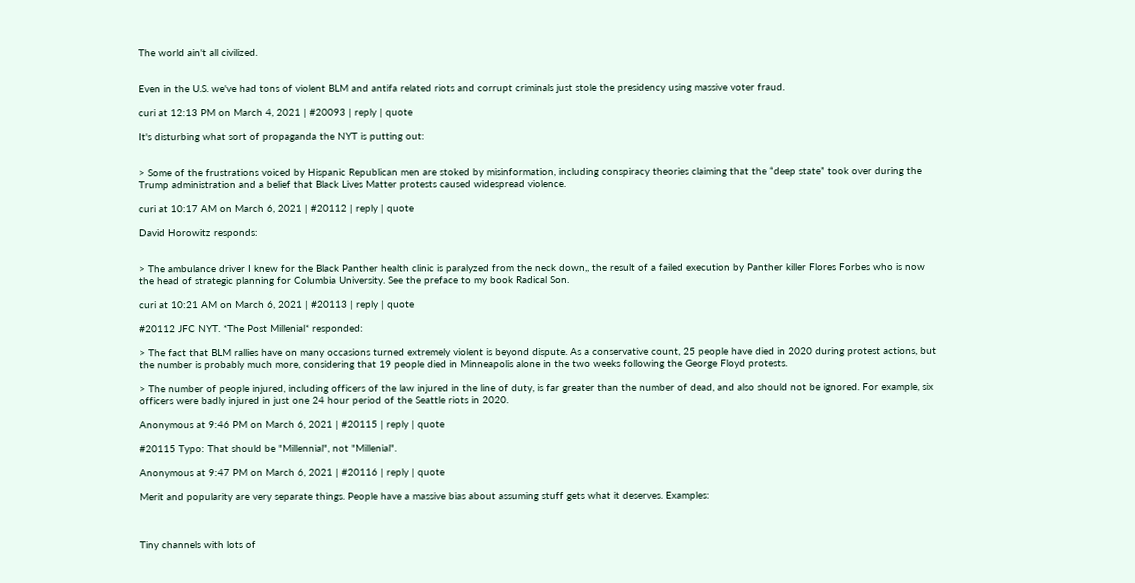The world ain't all civilized.


Even in the U.S. we've had tons of violent BLM and antifa related riots and corrupt criminals just stole the presidency using massive voter fraud.

curi at 12:13 PM on March 4, 2021 | #20093 | reply | quote

It's disturbing what sort of propaganda the NYT is putting out:


> Some of the frustrations voiced by Hispanic Republican men are stoked by misinformation, including conspiracy theories claiming that the “deep state” took over during the Trump administration and a belief that Black Lives Matter protests caused widespread violence.

curi at 10:17 AM on March 6, 2021 | #20112 | reply | quote

David Horowitz responds:


> The ambulance driver I knew for the Black Panther health clinic is paralyzed from the neck down,, the result of a failed execution by Panther killer Flores Forbes who is now the head of strategic planning for Columbia University. See the preface to my book Radical Son.

curi at 10:21 AM on March 6, 2021 | #20113 | reply | quote

#20112 JFC NYT. *The Post Millenial* responded:

> The fact that BLM rallies have on many occasions turned extremely violent is beyond dispute. As a conservative count, 25 people have died in 2020 during protest actions, but the number is probably much more, considering that 19 people died in Minneapolis alone in the two weeks following the George Floyd protests.

> The number of people injured, including officers of the law injured in the line of duty, is far greater than the number of dead, and also should not be ignored. For example, six officers were badly injured in just one 24 hour period of the Seattle riots in 2020.

Anonymous at 9:46 PM on March 6, 2021 | #20115 | reply | quote

#20115 Typo: That should be "Millennial", not "Millenial".

Anonymous at 9:47 PM on March 6, 2021 | #20116 | reply | quote

Merit and popularity are very separate things. People have a massive bias about assuming stuff gets what it deserves. Examples:



Tiny channels with lots of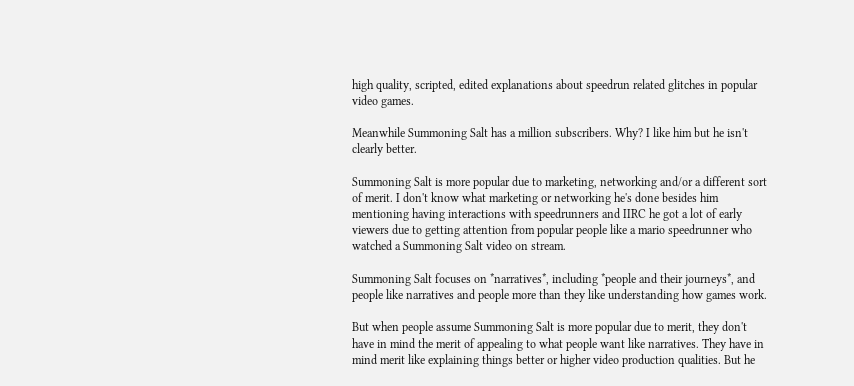high quality, scripted, edited explanations about speedrun related glitches in popular video games.

Meanwhile Summoning Salt has a million subscribers. Why? I like him but he isn't clearly better.

Summoning Salt is more popular due to marketing, networking and/or a different sort of merit. I don't know what marketing or networking he's done besides him mentioning having interactions with speedrunners and IIRC he got a lot of early viewers due to getting attention from popular people like a mario speedrunner who watched a Summoning Salt video on stream.

Summoning Salt focuses on *narratives*, including *people and their journeys*, and people like narratives and people more than they like understanding how games work.

But when people assume Summoning Salt is more popular due to merit, they don't have in mind the merit of appealing to what people want like narratives. They have in mind merit like explaining things better or higher video production qualities. But he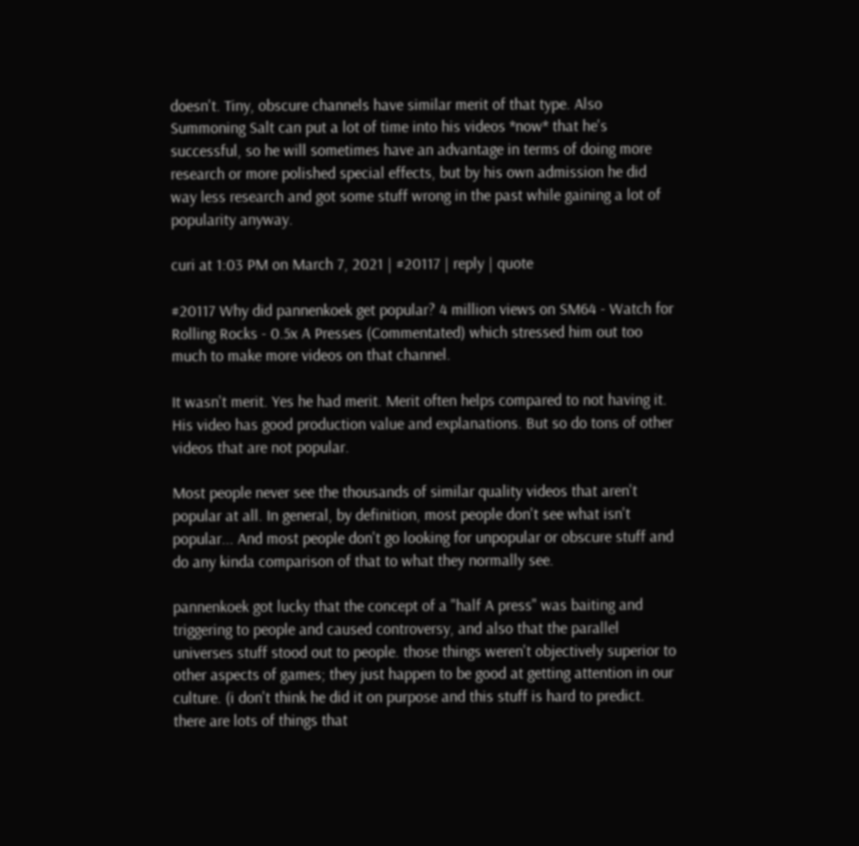doesn't. Tiny, obscure channels have similar merit of that type. Also Summoning Salt can put a lot of time into his videos *now* that he's successful, so he will sometimes have an advantage in terms of doing more research or more polished special effects, but by his own admission he did way less research and got some stuff wrong in the past while gaining a lot of popularity anyway.

curi at 1:03 PM on March 7, 2021 | #20117 | reply | quote

#20117 Why did pannenkoek get popular? 4 million views on SM64 - Watch for Rolling Rocks - 0.5x A Presses (Commentated) which stressed him out too much to make more videos on that channel.

It wasn't merit. Yes he had merit. Merit often helps compared to not having it. His video has good production value and explanations. But so do tons of other videos that are not popular.

Most people never see the thousands of similar quality videos that aren't popular at all. In general, by definition, most people don't see what isn't popular... And most people don't go looking for unpopular or obscure stuff and do any kinda comparison of that to what they normally see.

pannenkoek got lucky that the concept of a "half A press" was baiting and triggering to people and caused controversy, and also that the parallel universes stuff stood out to people. those things weren't objectively superior to other aspects of games; they just happen to be good at getting attention in our culture. (i don't think he did it on purpose and this stuff is hard to predict. there are lots of things that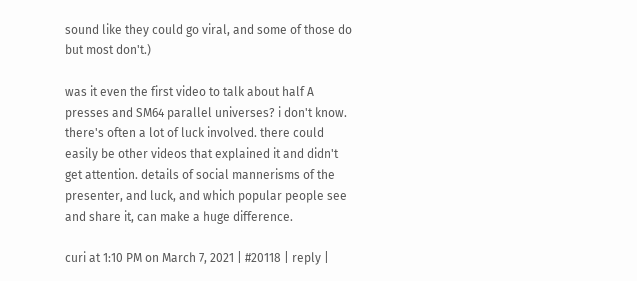sound like they could go viral, and some of those do but most don't.)

was it even the first video to talk about half A presses and SM64 parallel universes? i don't know. there's often a lot of luck involved. there could easily be other videos that explained it and didn't get attention. details of social mannerisms of the presenter, and luck, and which popular people see and share it, can make a huge difference.

curi at 1:10 PM on March 7, 2021 | #20118 | reply |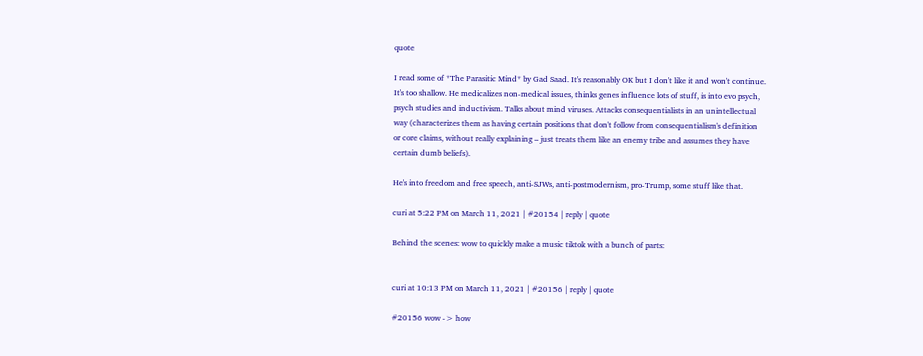quote

I read some of *The Parasitic Mind* by Gad Saad. It's reasonably OK but I don't like it and won't continue. It's too shallow. He medicalizes non-medical issues, thinks genes influence lots of stuff, is into evo psych, psych studies and inductivism. Talks about mind viruses. Attacks consequentialists in an unintellectual way (characterizes them as having certain positions that don't follow from consequentialism's definition or core claims, without really explaining – just treats them like an enemy tribe and assumes they have certain dumb beliefs).

He's into freedom and free speech, anti-SJWs, anti-postmodernism, pro-Trump, some stuff like that.

curi at 5:22 PM on March 11, 2021 | #20154 | reply | quote

Behind the scenes: wow to quickly make a music tiktok with a bunch of parts:


curi at 10:13 PM on March 11, 2021 | #20156 | reply | quote

#20156 wow -> how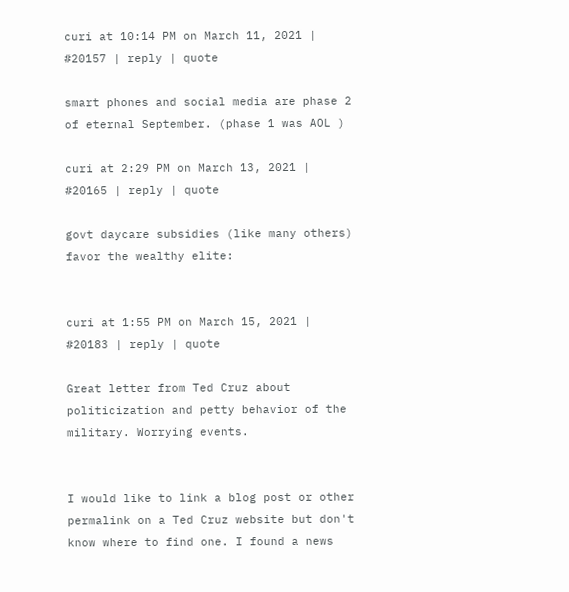curi at 10:14 PM on March 11, 2021 | #20157 | reply | quote

smart phones and social media are phase 2 of eternal September. (phase 1 was AOL )

curi at 2:29 PM on March 13, 2021 | #20165 | reply | quote

govt daycare subsidies (like many others) favor the wealthy elite:


curi at 1:55 PM on March 15, 2021 | #20183 | reply | quote

Great letter from Ted Cruz about politicization and petty behavior of the military. Worrying events.


I would like to link a blog post or other permalink on a Ted Cruz website but don't know where to find one. I found a news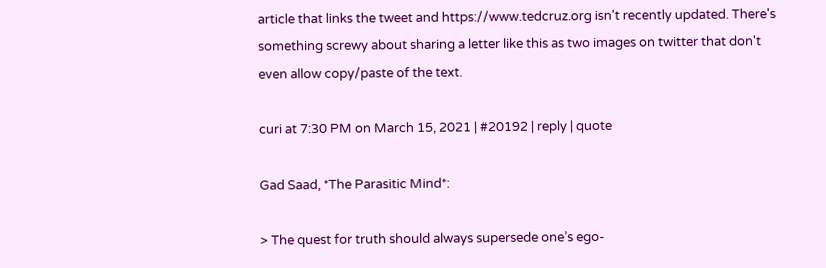article that links the tweet and https://www.tedcruz.org isn't recently updated. There's something screwy about sharing a letter like this as two images on twitter that don't even allow copy/paste of the text.

curi at 7:30 PM on March 15, 2021 | #20192 | reply | quote

Gad Saad, *The Parasitic Mind*:

> The quest for truth should always supersede one’s ego-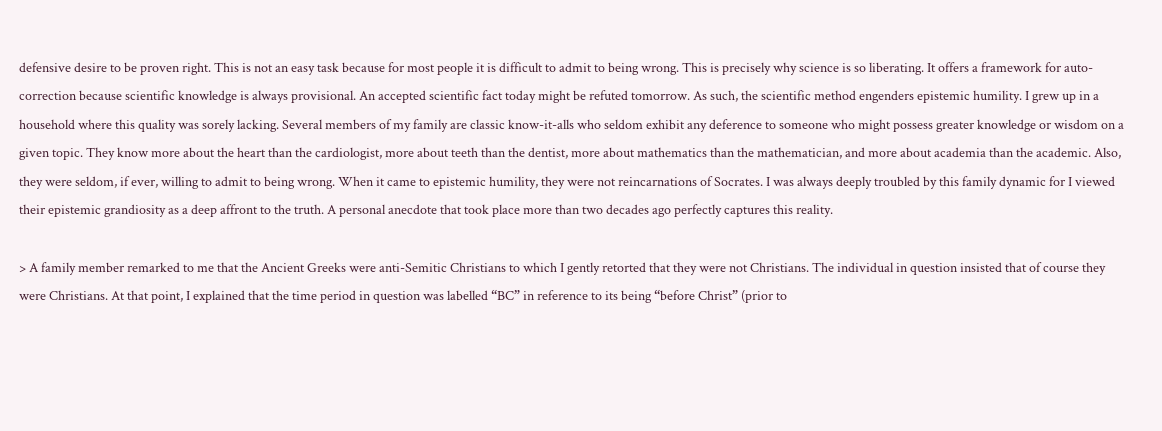defensive desire to be proven right. This is not an easy task because for most people it is difficult to admit to being wrong. This is precisely why science is so liberating. It offers a framework for auto-correction because scientific knowledge is always provisional. An accepted scientific fact today might be refuted tomorrow. As such, the scientific method engenders epistemic humility. I grew up in a household where this quality was sorely lacking. Several members of my family are classic know-it-alls who seldom exhibit any deference to someone who might possess greater knowledge or wisdom on a given topic. They know more about the heart than the cardiologist, more about teeth than the dentist, more about mathematics than the mathematician, and more about academia than the academic. Also, they were seldom, if ever, willing to admit to being wrong. When it came to epistemic humility, they were not reincarnations of Socrates. I was always deeply troubled by this family dynamic for I viewed their epistemic grandiosity as a deep affront to the truth. A personal anecdote that took place more than two decades ago perfectly captures this reality.

> A family member remarked to me that the Ancient Greeks were anti-Semitic Christians to which I gently retorted that they were not Christians. The individual in question insisted that of course they were Christians. At that point, I explained that the time period in question was labelled “BC” in reference to its being “before Christ” (prior to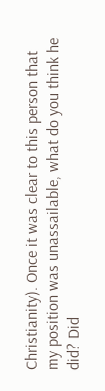Christianity). Once it was clear to this person that my position was unassailable, what do you think he did? Did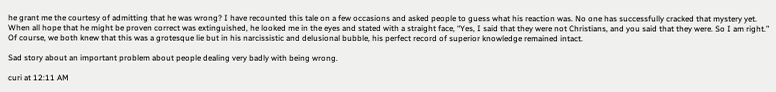he grant me the courtesy of admitting that he was wrong? I have recounted this tale on a few occasions and asked people to guess what his reaction was. No one has successfully cracked that mystery yet. When all hope that he might be proven correct was extinguished, he looked me in the eyes and stated with a straight face, “Yes, I said that they were not Christians, and you said that they were. So I am right.” Of course, we both knew that this was a grotesque lie but in his narcissistic and delusional bubble, his perfect record of superior knowledge remained intact.

Sad story about an important problem about people dealing very badly with being wrong.

curi at 12:11 AM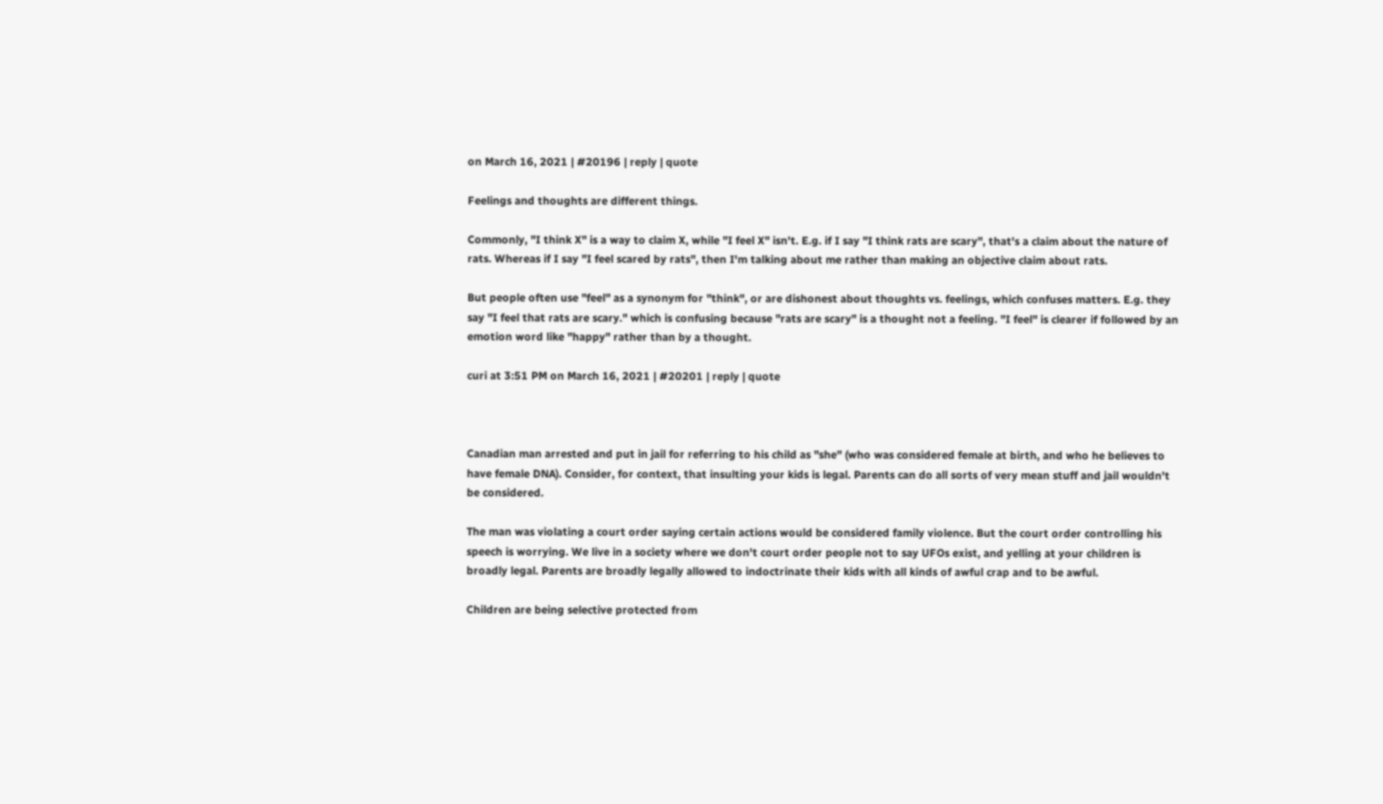on March 16, 2021 | #20196 | reply | quote

Feelings and thoughts are different things.

Commonly, "I think X" is a way to claim X, while "I feel X" isn't. E.g. if I say "I think rats are scary", that's a claim about the nature of rats. Whereas if I say "I feel scared by rats", then I'm talking about me rather than making an objective claim about rats.

But people often use "feel" as a synonym for "think", or are dishonest about thoughts vs. feelings, which confuses matters. E.g. they say "I feel that rats are scary." which is confusing because "rats are scary" is a thought not a feeling. "I feel" is clearer if followed by an emotion word like "happy" rather than by a thought.

curi at 3:51 PM on March 16, 2021 | #20201 | reply | quote



Canadian man arrested and put in jail for referring to his child as "she" (who was considered female at birth, and who he believes to have female DNA). Consider, for context, that insulting your kids is legal. Parents can do all sorts of very mean stuff and jail wouldn't be considered.

The man was violating a court order saying certain actions would be considered family violence. But the court order controlling his speech is worrying. We live in a society where we don't court order people not to say UFOs exist, and yelling at your children is broadly legal. Parents are broadly legally allowed to indoctrinate their kids with all kinds of awful crap and to be awful.

Children are being selective protected from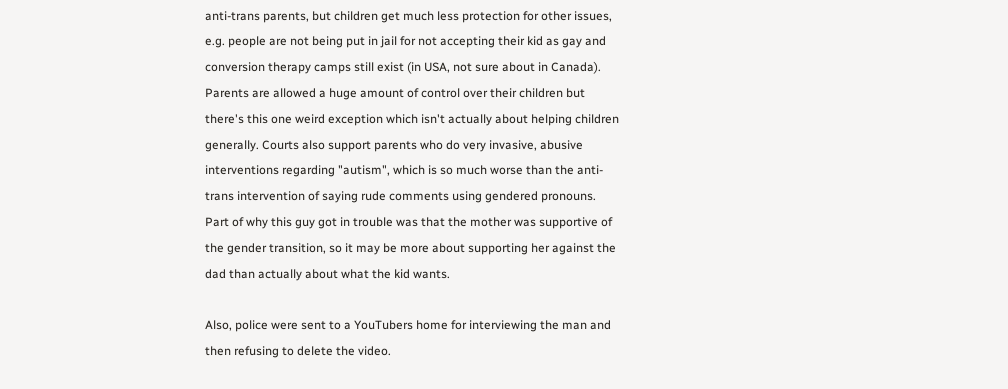anti-trans parents, but children get much less protection for other issues, e.g. people are not being put in jail for not accepting their kid as gay and conversion therapy camps still exist (in USA, not sure about in Canada). Parents are allowed a huge amount of control over their children but there's this one weird exception which isn't actually about helping children generally. Courts also support parents who do very invasive, abusive interventions regarding "autism", which is so much worse than the anti-trans intervention of saying rude comments using gendered pronouns. Part of why this guy got in trouble was that the mother was supportive of the gender transition, so it may be more about supporting her against the dad than actually about what the kid wants.

Also, police were sent to a YouTubers home for interviewing the man and then refusing to delete the video.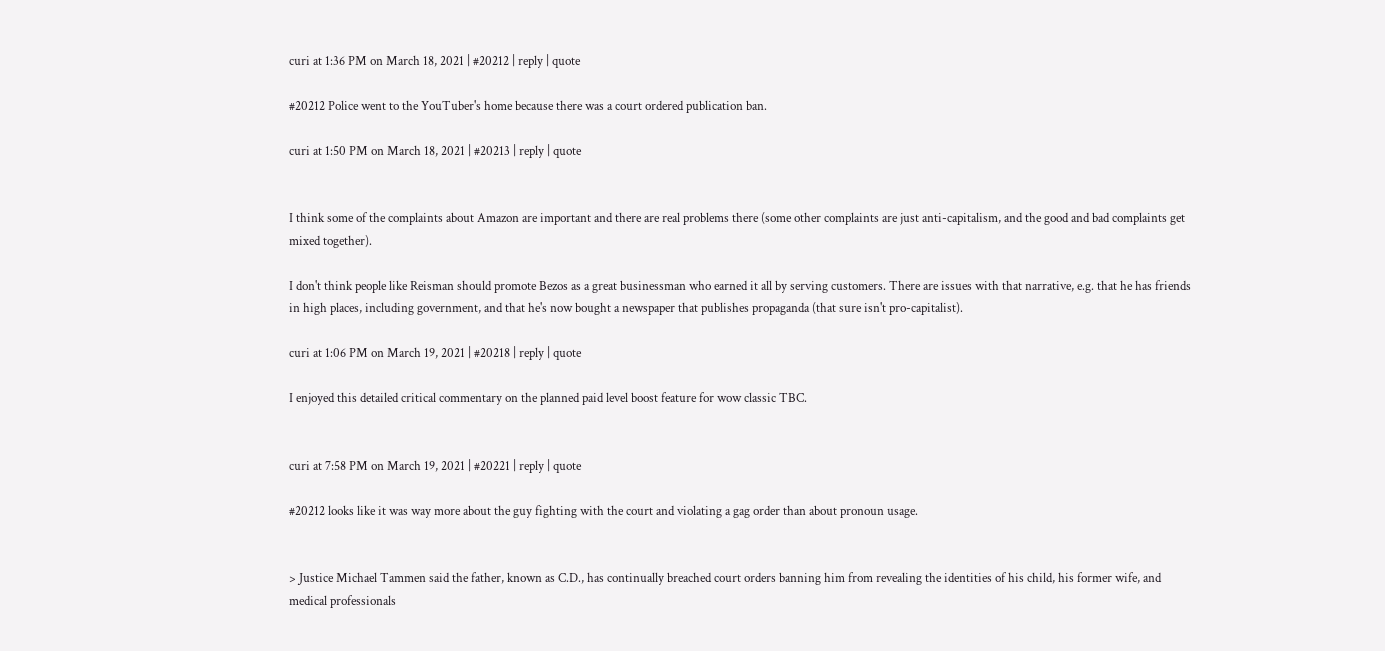curi at 1:36 PM on March 18, 2021 | #20212 | reply | quote

#20212 Police went to the YouTuber's home because there was a court ordered publication ban.

curi at 1:50 PM on March 18, 2021 | #20213 | reply | quote


I think some of the complaints about Amazon are important and there are real problems there (some other complaints are just anti-capitalism, and the good and bad complaints get mixed together).

I don't think people like Reisman should promote Bezos as a great businessman who earned it all by serving customers. There are issues with that narrative, e.g. that he has friends in high places, including government, and that he's now bought a newspaper that publishes propaganda (that sure isn't pro-capitalist).

curi at 1:06 PM on March 19, 2021 | #20218 | reply | quote

I enjoyed this detailed critical commentary on the planned paid level boost feature for wow classic TBC.


curi at 7:58 PM on March 19, 2021 | #20221 | reply | quote

#20212 looks like it was way more about the guy fighting with the court and violating a gag order than about pronoun usage.


> Justice Michael Tammen said the father, known as C.D., has continually breached court orders banning him from revealing the identities of his child, his former wife, and medical professionals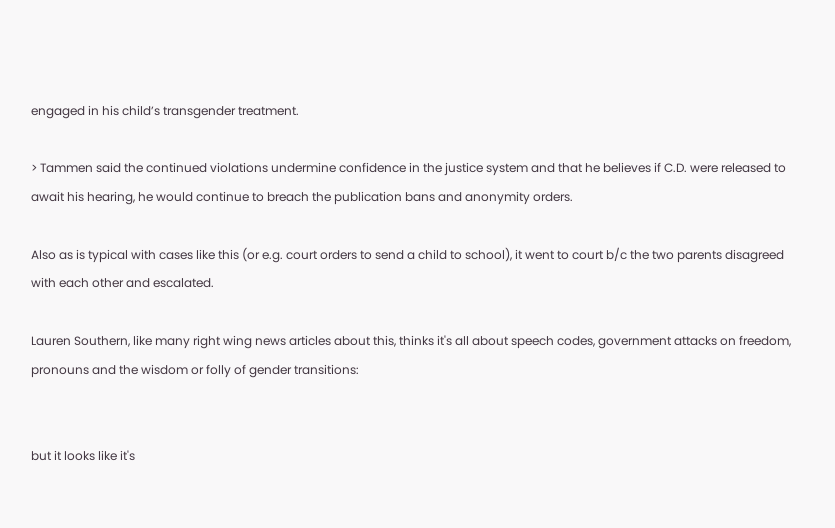engaged in his child’s transgender treatment.

> Tammen said the continued violations undermine confidence in the justice system and that he believes if C.D. were released to await his hearing, he would continue to breach the publication bans and anonymity orders.

Also as is typical with cases like this (or e.g. court orders to send a child to school), it went to court b/c the two parents disagreed with each other and escalated.

Lauren Southern, like many right wing news articles about this, thinks it's all about speech codes, government attacks on freedom, pronouns and the wisdom or folly of gender transitions:


but it looks like it's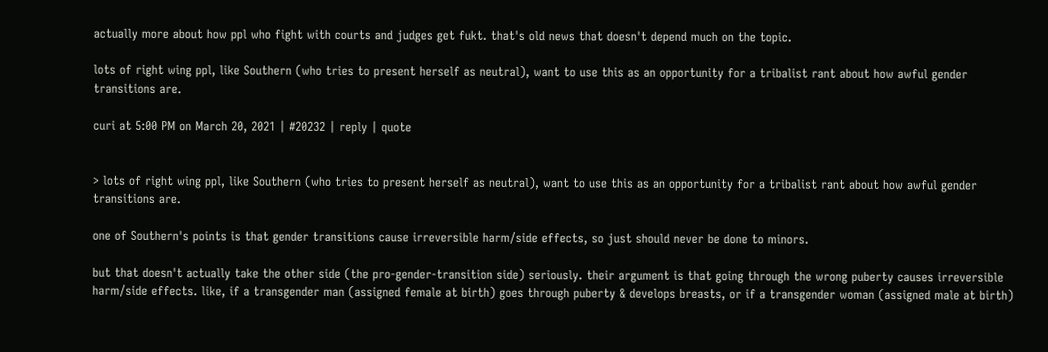actually more about how ppl who fight with courts and judges get fukt. that's old news that doesn't depend much on the topic.

lots of right wing ppl, like Southern (who tries to present herself as neutral), want to use this as an opportunity for a tribalist rant about how awful gender transitions are.

curi at 5:00 PM on March 20, 2021 | #20232 | reply | quote


> lots of right wing ppl, like Southern (who tries to present herself as neutral), want to use this as an opportunity for a tribalist rant about how awful gender transitions are.

one of Southern's points is that gender transitions cause irreversible harm/side effects, so just should never be done to minors.

but that doesn't actually take the other side (the pro-gender-transition side) seriously. their argument is that going through the wrong puberty causes irreversible harm/side effects. like, if a transgender man (assigned female at birth) goes through puberty & develops breasts, or if a transgender woman (assigned male at birth)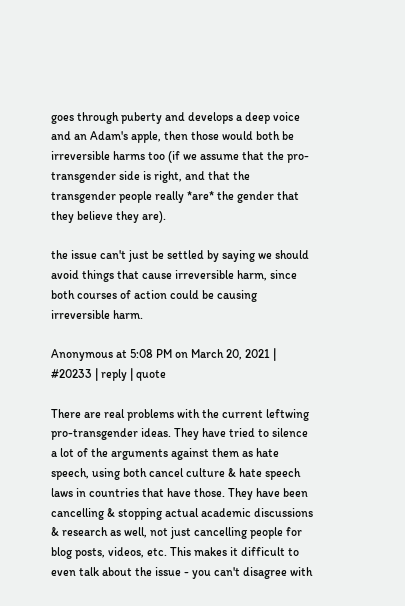goes through puberty and develops a deep voice and an Adam's apple, then those would both be irreversible harms too (if we assume that the pro-transgender side is right, and that the transgender people really *are* the gender that they believe they are).

the issue can't just be settled by saying we should avoid things that cause irreversible harm, since both courses of action could be causing irreversible harm.

Anonymous at 5:08 PM on March 20, 2021 | #20233 | reply | quote

There are real problems with the current leftwing pro-transgender ideas. They have tried to silence a lot of the arguments against them as hate speech, using both cancel culture & hate speech laws in countries that have those. They have been cancelling & stopping actual academic discussions & research as well, not just cancelling people for blog posts, videos, etc. This makes it difficult to even talk about the issue - you can't disagree with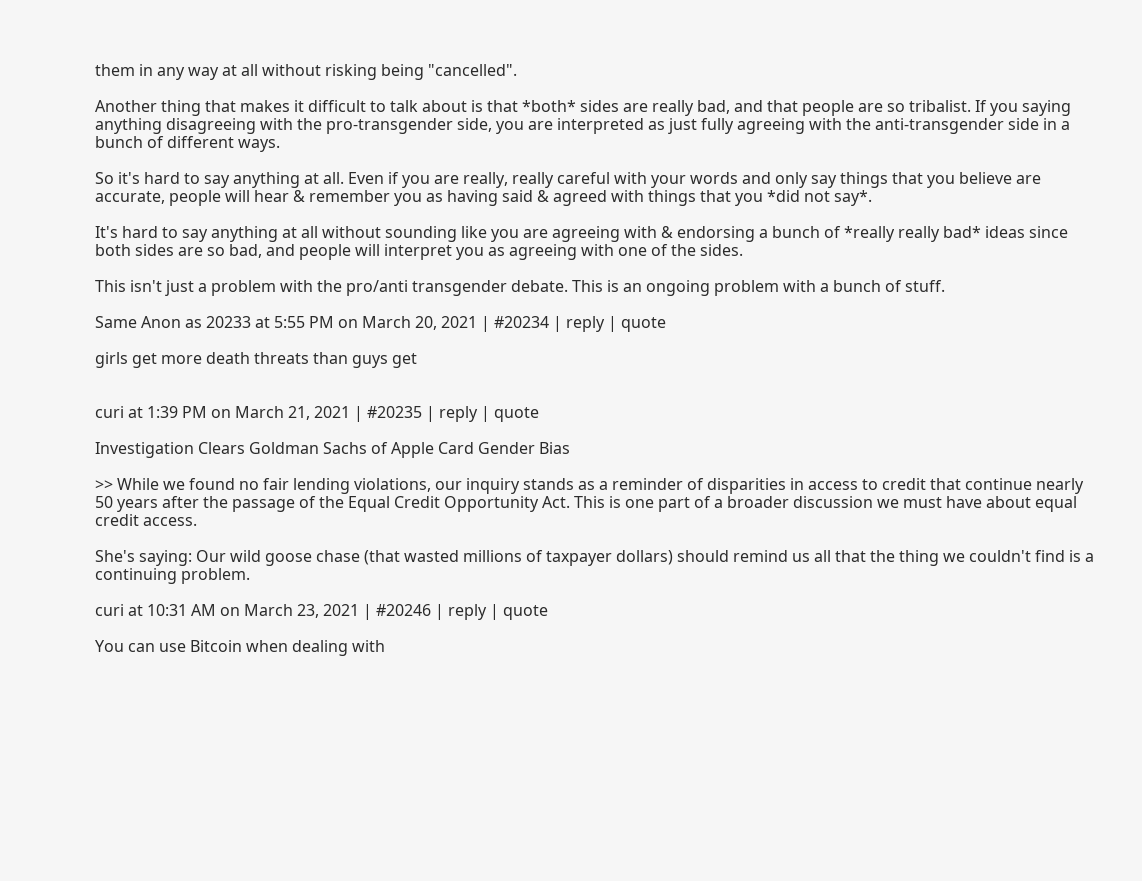them in any way at all without risking being "cancelled".

Another thing that makes it difficult to talk about is that *both* sides are really bad, and that people are so tribalist. If you saying anything disagreeing with the pro-transgender side, you are interpreted as just fully agreeing with the anti-transgender side in a bunch of different ways.

So it's hard to say anything at all. Even if you are really, really careful with your words and only say things that you believe are accurate, people will hear & remember you as having said & agreed with things that you *did not say*.

It's hard to say anything at all without sounding like you are agreeing with & endorsing a bunch of *really really bad* ideas since both sides are so bad, and people will interpret you as agreeing with one of the sides.

This isn't just a problem with the pro/anti transgender debate. This is an ongoing problem with a bunch of stuff.

Same Anon as 20233 at 5:55 PM on March 20, 2021 | #20234 | reply | quote

girls get more death threats than guys get


curi at 1:39 PM on March 21, 2021 | #20235 | reply | quote

Investigation Clears Goldman Sachs of Apple Card Gender Bias

>> While we found no fair lending violations, our inquiry stands as a reminder of disparities in access to credit that continue nearly 50 years after the passage of the Equal Credit Opportunity Act. This is one part of a broader discussion we must have about equal credit access.

She's saying: Our wild goose chase (that wasted millions of taxpayer dollars) should remind us all that the thing we couldn't find is a continuing problem.

curi at 10:31 AM on March 23, 2021 | #20246 | reply | quote

You can use Bitcoin when dealing with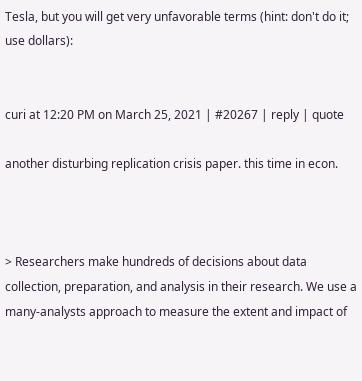Tesla, but you will get very unfavorable terms (hint: don't do it; use dollars):


curi at 12:20 PM on March 25, 2021 | #20267 | reply | quote

another disturbing replication crisis paper. this time in econ.



> Researchers make hundreds of decisions about data collection, preparation, and analysis in their research. We use a many‐analysts approach to measure the extent and impact of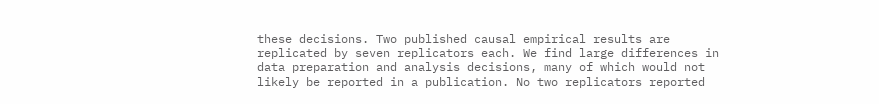these decisions. Two published causal empirical results are replicated by seven replicators each. We find large differences in data preparation and analysis decisions, many of which would not likely be reported in a publication. No two replicators reported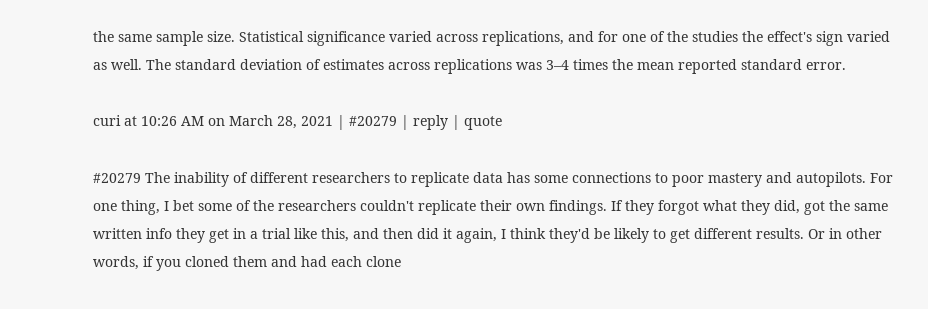the same sample size. Statistical significance varied across replications, and for one of the studies the effect's sign varied as well. The standard deviation of estimates across replications was 3–4 times the mean reported standard error.

curi at 10:26 AM on March 28, 2021 | #20279 | reply | quote

#20279 The inability of different researchers to replicate data has some connections to poor mastery and autopilots. For one thing, I bet some of the researchers couldn't replicate their own findings. If they forgot what they did, got the same written info they get in a trial like this, and then did it again, I think they'd be likely to get different results. Or in other words, if you cloned them and had each clone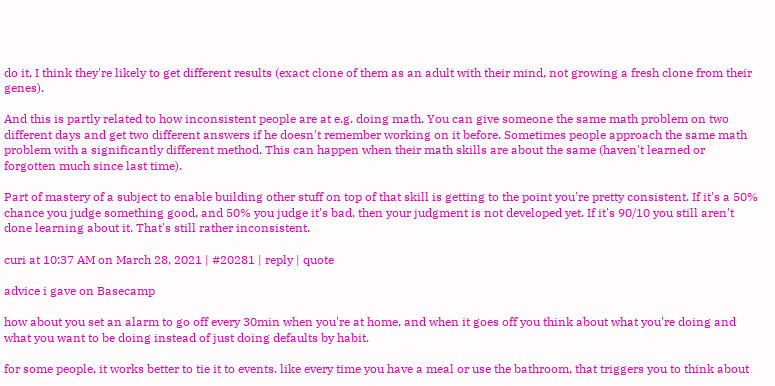do it, I think they're likely to get different results (exact clone of them as an adult with their mind, not growing a fresh clone from their genes).

And this is partly related to how inconsistent people are at e.g. doing math. You can give someone the same math problem on two different days and get two different answers if he doesn't remember working on it before. Sometimes people approach the same math problem with a significantly different method. This can happen when their math skills are about the same (haven't learned or forgotten much since last time).

Part of mastery of a subject to enable building other stuff on top of that skill is getting to the point you're pretty consistent. If it's a 50% chance you judge something good, and 50% you judge it's bad, then your judgment is not developed yet. If it's 90/10 you still aren't done learning about it. That's still rather inconsistent.

curi at 10:37 AM on March 28, 2021 | #20281 | reply | quote

advice i gave on Basecamp

how about you set an alarm to go off every 30min when you're at home, and when it goes off you think about what you're doing and what you want to be doing instead of just doing defaults by habit.

for some people, it works better to tie it to events. like every time you have a meal or use the bathroom, that triggers you to think about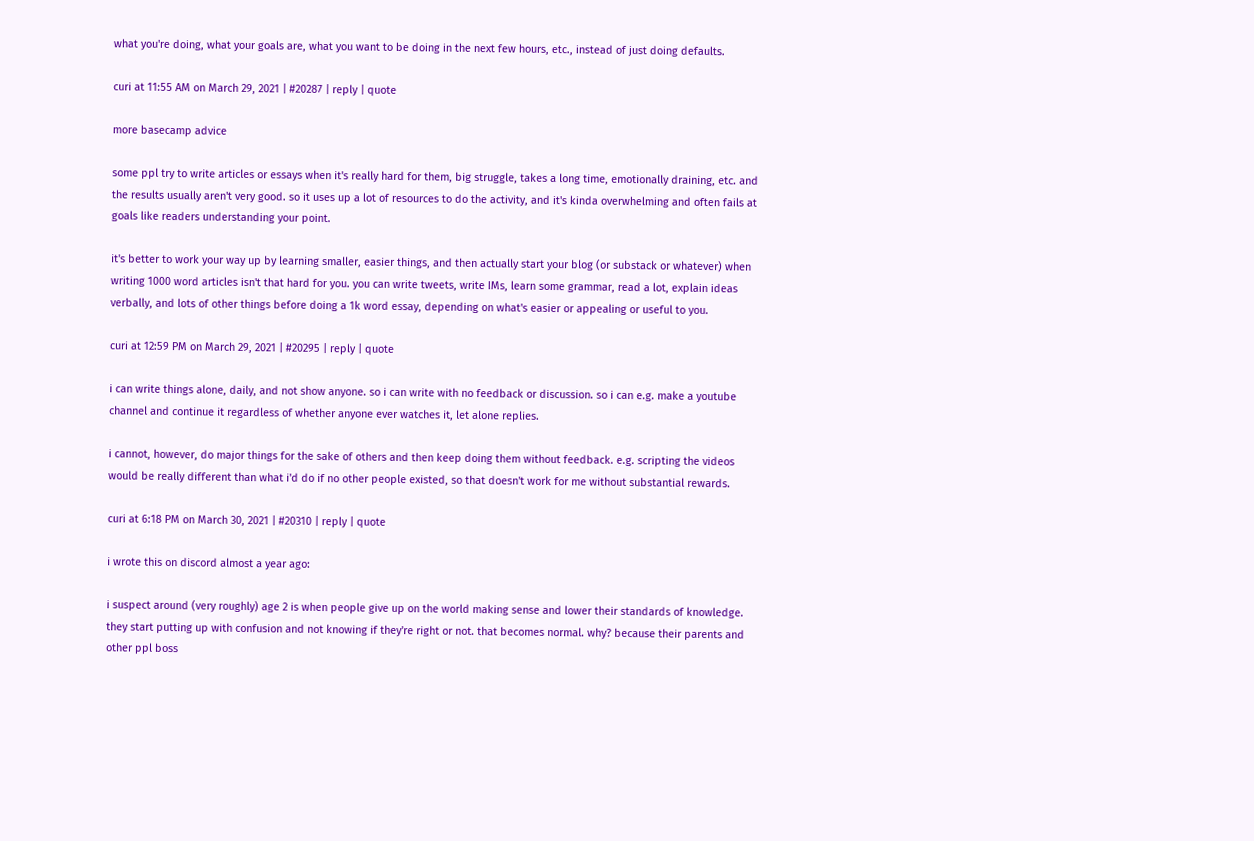what you're doing, what your goals are, what you want to be doing in the next few hours, etc., instead of just doing defaults.

curi at 11:55 AM on March 29, 2021 | #20287 | reply | quote

more basecamp advice

some ppl try to write articles or essays when it's really hard for them, big struggle, takes a long time, emotionally draining, etc. and the results usually aren't very good. so it uses up a lot of resources to do the activity, and it's kinda overwhelming and often fails at goals like readers understanding your point.

it's better to work your way up by learning smaller, easier things, and then actually start your blog (or substack or whatever) when writing 1000 word articles isn't that hard for you. you can write tweets, write IMs, learn some grammar, read a lot, explain ideas verbally, and lots of other things before doing a 1k word essay, depending on what's easier or appealing or useful to you.

curi at 12:59 PM on March 29, 2021 | #20295 | reply | quote

i can write things alone, daily, and not show anyone. so i can write with no feedback or discussion. so i can e.g. make a youtube channel and continue it regardless of whether anyone ever watches it, let alone replies.

i cannot, however, do major things for the sake of others and then keep doing them without feedback. e.g. scripting the videos would be really different than what i'd do if no other people existed, so that doesn't work for me without substantial rewards.

curi at 6:18 PM on March 30, 2021 | #20310 | reply | quote

i wrote this on discord almost a year ago:

i suspect around (very roughly) age 2 is when people give up on the world making sense and lower their standards of knowledge. they start putting up with confusion and not knowing if they're right or not. that becomes normal. why? because their parents and other ppl boss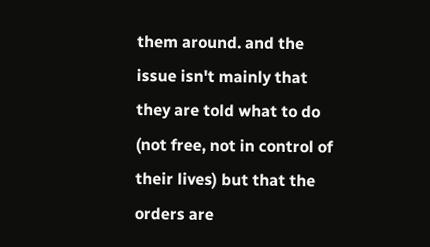them around. and the issue isn't mainly that they are told what to do (not free, not in control of their lives) but that the orders are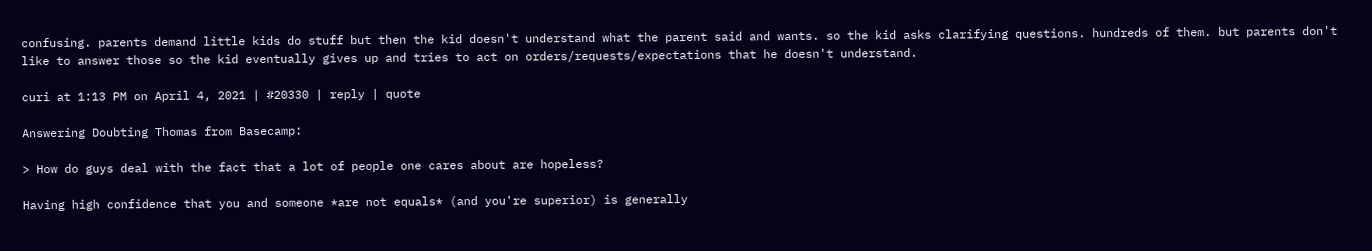confusing. parents demand little kids do stuff but then the kid doesn't understand what the parent said and wants. so the kid asks clarifying questions. hundreds of them. but parents don't like to answer those so the kid eventually gives up and tries to act on orders/requests/expectations that he doesn't understand.

curi at 1:13 PM on April 4, 2021 | #20330 | reply | quote

Answering Doubting Thomas from Basecamp:

> How do guys deal with the fact that a lot of people one cares about are hopeless?

Having high confidence that you and someone *are not equals* (and you're superior) is generally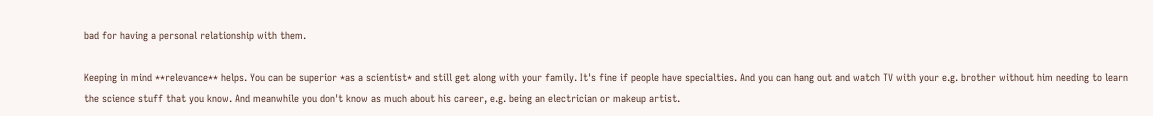bad for having a personal relationship with them.

Keeping in mind **relevance** helps. You can be superior *as a scientist* and still get along with your family. It's fine if people have specialties. And you can hang out and watch TV with your e.g. brother without him needing to learn the science stuff that you know. And meanwhile you don't know as much about his career, e.g. being an electrician or makeup artist.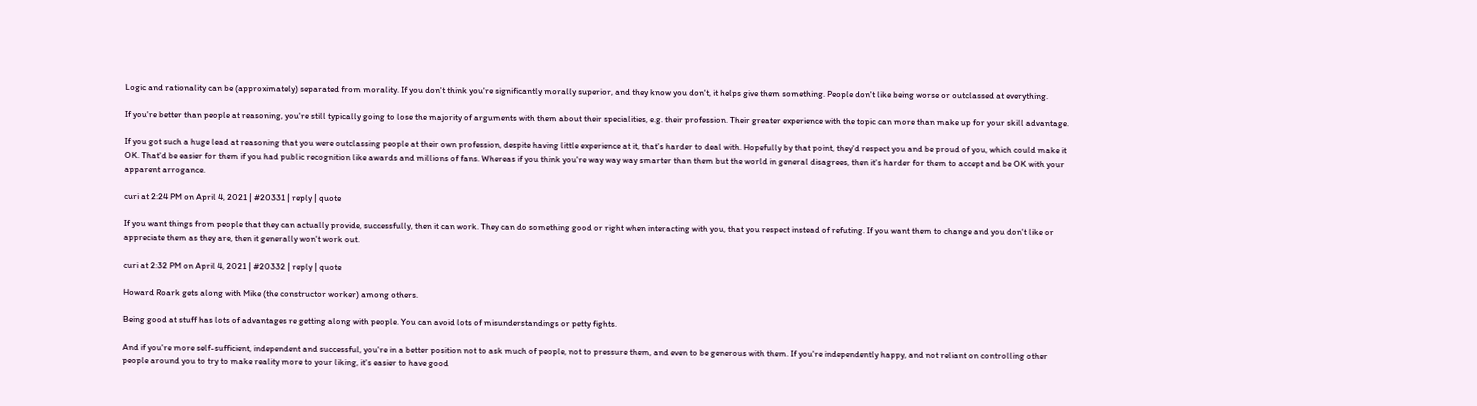Logic and rationality can be (approximately) separated from morality. If you don't think you're significantly morally superior, and they know you don't, it helps give them something. People don't like being worse or outclassed at everything.

If you're better than people at reasoning, you're still typically going to lose the majority of arguments with them about their specialities, e.g. their profession. Their greater experience with the topic can more than make up for your skill advantage.

If you got such a huge lead at reasoning that you were outclassing people at their own profession, despite having little experience at it, that's harder to deal with. Hopefully by that point, they'd respect you and be proud of you, which could make it OK. That'd be easier for them if you had public recognition like awards and millions of fans. Whereas if you think you're way way way smarter than them but the world in general disagrees, then it's harder for them to accept and be OK with your apparent arrogance.

curi at 2:24 PM on April 4, 2021 | #20331 | reply | quote

If you want things from people that they can actually provide, successfully, then it can work. They can do something good or right when interacting with you, that you respect instead of refuting. If you want them to change and you don't like or appreciate them as they are, then it generally won't work out.

curi at 2:32 PM on April 4, 2021 | #20332 | reply | quote

Howard Roark gets along with Mike (the constructor worker) among others.

Being good at stuff has lots of advantages re getting along with people. You can avoid lots of misunderstandings or petty fights.

And if you're more self-sufficient, independent and successful, you're in a better position not to ask much of people, not to pressure them, and even to be generous with them. If you're independently happy, and not reliant on controlling other people around you to try to make reality more to your liking, it's easier to have good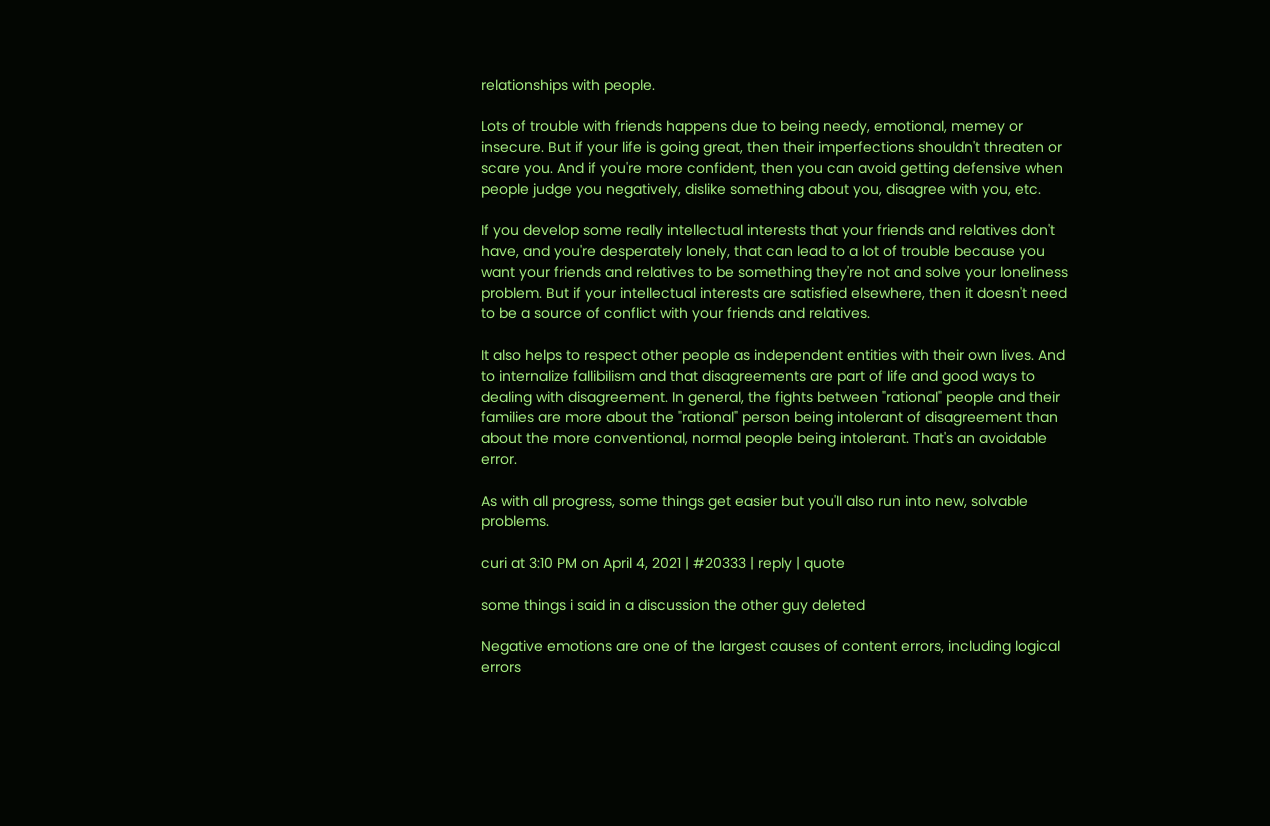relationships with people.

Lots of trouble with friends happens due to being needy, emotional, memey or insecure. But if your life is going great, then their imperfections shouldn't threaten or scare you. And if you're more confident, then you can avoid getting defensive when people judge you negatively, dislike something about you, disagree with you, etc.

If you develop some really intellectual interests that your friends and relatives don't have, and you're desperately lonely, that can lead to a lot of trouble because you want your friends and relatives to be something they're not and solve your loneliness problem. But if your intellectual interests are satisfied elsewhere, then it doesn't need to be a source of conflict with your friends and relatives.

It also helps to respect other people as independent entities with their own lives. And to internalize fallibilism and that disagreements are part of life and good ways to dealing with disagreement. In general, the fights between "rational" people and their families are more about the "rational" person being intolerant of disagreement than about the more conventional, normal people being intolerant. That's an avoidable error.

As with all progress, some things get easier but you'll also run into new, solvable problems.

curi at 3:10 PM on April 4, 2021 | #20333 | reply | quote

some things i said in a discussion the other guy deleted

Negative emotions are one of the largest causes of content errors, including logical errors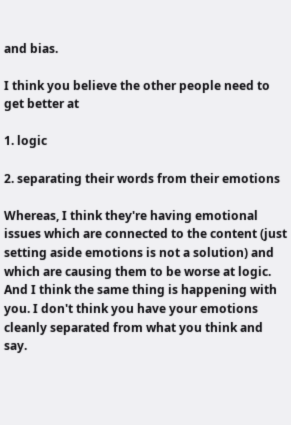and bias.

I think you believe the other people need to get better at

1. logic

2. separating their words from their emotions

Whereas, I think they're having emotional issues which are connected to the content (just setting aside emotions is not a solution) and which are causing them to be worse at logic. And I think the same thing is happening with you. I don't think you have your emotions cleanly separated from what you think and say.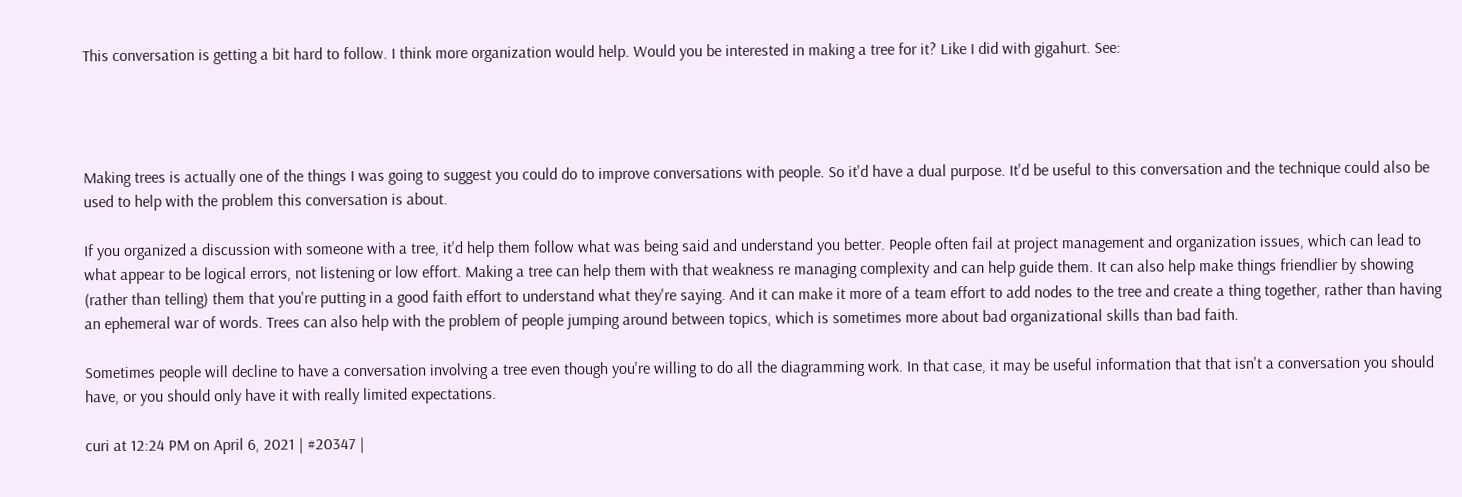This conversation is getting a bit hard to follow. I think more organization would help. Would you be interested in making a tree for it? Like I did with gigahurt. See:




Making trees is actually one of the things I was going to suggest you could do to improve conversations with people. So it'd have a dual purpose. It'd be useful to this conversation and the technique could also be used to help with the problem this conversation is about.

If you organized a discussion with someone with a tree, it'd help them follow what was being said and understand you better. People often fail at project management and organization issues, which can lead to what appear to be logical errors, not listening or low effort. Making a tree can help them with that weakness re managing complexity and can help guide them. It can also help make things friendlier by showing (rather than telling) them that you're putting in a good faith effort to understand what they're saying. And it can make it more of a team effort to add nodes to the tree and create a thing together, rather than having an ephemeral war of words. Trees can also help with the problem of people jumping around between topics, which is sometimes more about bad organizational skills than bad faith.

Sometimes people will decline to have a conversation involving a tree even though you're willing to do all the diagramming work. In that case, it may be useful information that that isn't a conversation you should have, or you should only have it with really limited expectations.

curi at 12:24 PM on April 6, 2021 | #20347 |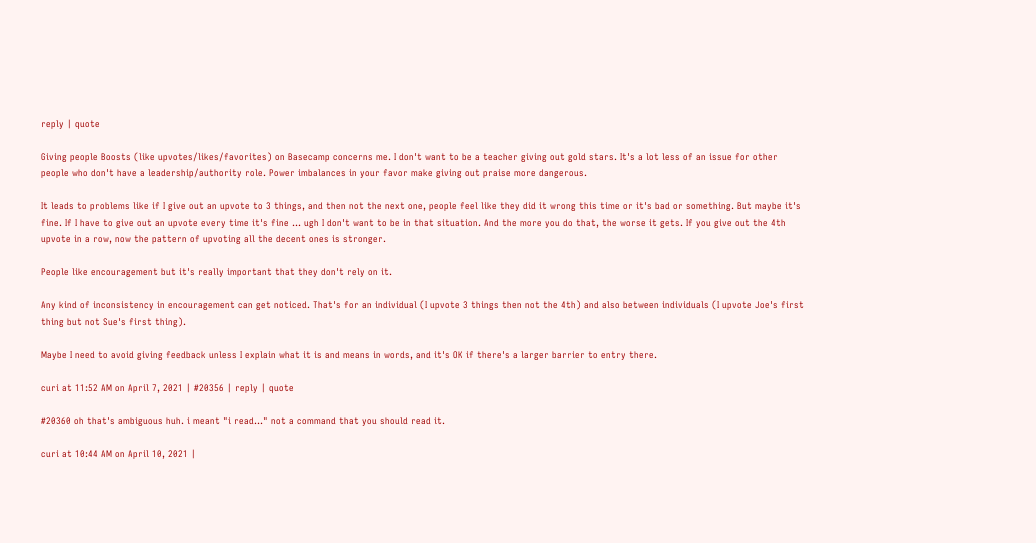reply | quote

Giving people Boosts (like upvotes/likes/favorites) on Basecamp concerns me. I don't want to be a teacher giving out gold stars. It's a lot less of an issue for other people who don't have a leadership/authority role. Power imbalances in your favor make giving out praise more dangerous.

It leads to problems like if I give out an upvote to 3 things, and then not the next one, people feel like they did it wrong this time or it's bad or something. But maybe it's fine. If I have to give out an upvote every time it's fine ... ugh I don't want to be in that situation. And the more you do that, the worse it gets. If you give out the 4th upvote in a row, now the pattern of upvoting all the decent ones is stronger.

People like encouragement but it's really important that they don't rely on it.

Any kind of inconsistency in encouragement can get noticed. That's for an individual (I upvote 3 things then not the 4th) and also between individuals (I upvote Joe's first thing but not Sue's first thing).

Maybe I need to avoid giving feedback unless I explain what it is and means in words, and it's OK if there's a larger barrier to entry there.

curi at 11:52 AM on April 7, 2021 | #20356 | reply | quote

#20360 oh that's ambiguous huh. i meant "i read..." not a command that you should read it.

curi at 10:44 AM on April 10, 2021 |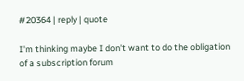#20364 | reply | quote

I'm thinking maybe I don't want to do the obligation of a subscription forum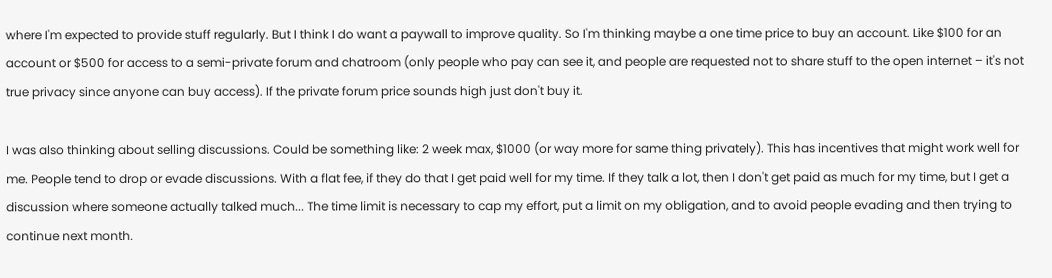where I'm expected to provide stuff regularly. But I think I do want a paywall to improve quality. So I'm thinking maybe a one time price to buy an account. Like $100 for an account or $500 for access to a semi-private forum and chatroom (only people who pay can see it, and people are requested not to share stuff to the open internet – it's not true privacy since anyone can buy access). If the private forum price sounds high just don't buy it.

I was also thinking about selling discussions. Could be something like: 2 week max, $1000 (or way more for same thing privately). This has incentives that might work well for me. People tend to drop or evade discussions. With a flat fee, if they do that I get paid well for my time. If they talk a lot, then I don't get paid as much for my time, but I get a discussion where someone actually talked much... The time limit is necessary to cap my effort, put a limit on my obligation, and to avoid people evading and then trying to continue next month.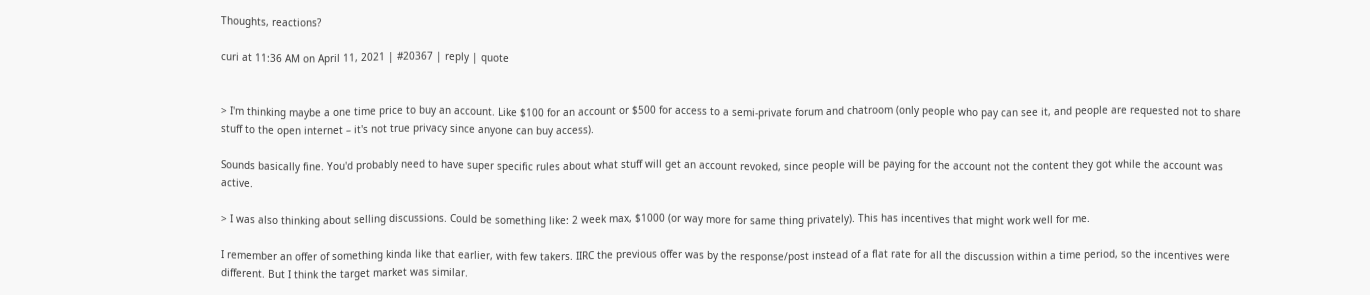Thoughts, reactions?

curi at 11:36 AM on April 11, 2021 | #20367 | reply | quote


> I'm thinking maybe a one time price to buy an account. Like $100 for an account or $500 for access to a semi-private forum and chatroom (only people who pay can see it, and people are requested not to share stuff to the open internet – it's not true privacy since anyone can buy access).

Sounds basically fine. You'd probably need to have super specific rules about what stuff will get an account revoked, since people will be paying for the account not the content they got while the account was active.

> I was also thinking about selling discussions. Could be something like: 2 week max, $1000 (or way more for same thing privately). This has incentives that might work well for me.

I remember an offer of something kinda like that earlier, with few takers. IIRC the previous offer was by the response/post instead of a flat rate for all the discussion within a time period, so the incentives were different. But I think the target market was similar.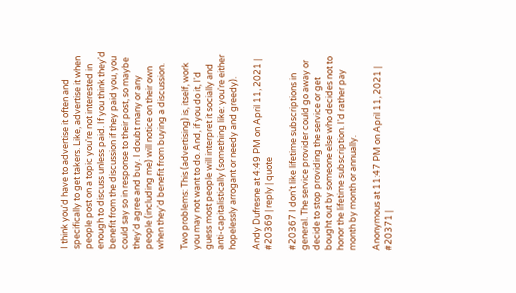I think you'd have to advertise it often and specifically to get takers. Like, advertise it when people post on a topic you're not interested in enough to discuss unless paid. If you think they'd benefit from the discussion if they paid you, you could say so in response to their post, so maybe they'd agree and buy. I doubt many or any people (including me) will notice on their own when they'd benefit from buying a discussion.

Two problems: This (advertising) is, itself, work you may not want to do. And, if you do it, I'd guess most people will interpret it socially and anti-capitalistically (something like: you're either hopelessly arrogant or needy and greedy).

Andy Dufresne at 4:49 PM on April 11, 2021 | #20369 | reply | quote

#20367 I don't like lifetime subscriptions in general. The service provider could go away or decide to stop providing the service or get bought out by someone else who decides not to honor the lifetime subscription. I'd rather pay month by month or annually.

Anonymous at 11:47 PM on April 11, 2021 | #20371 |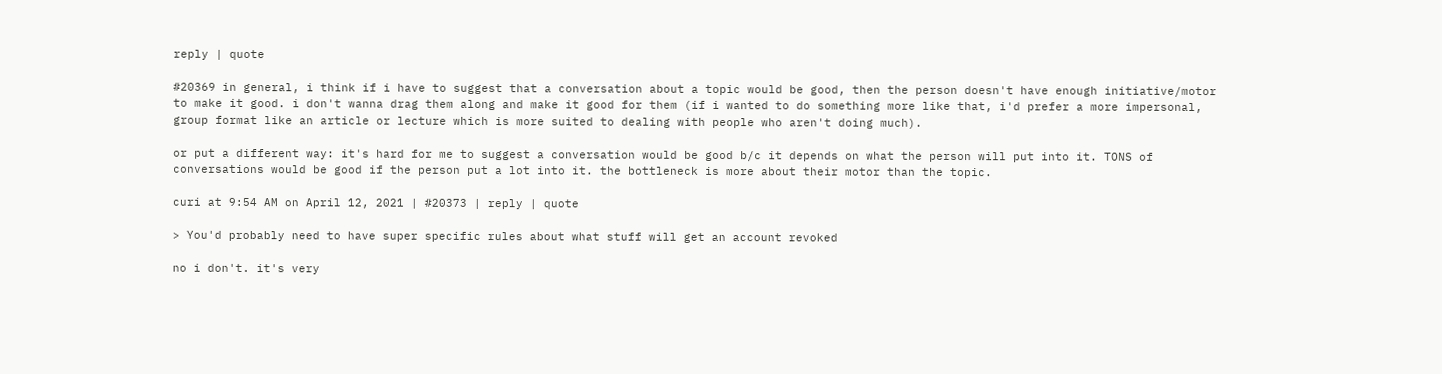reply | quote

#20369 in general, i think if i have to suggest that a conversation about a topic would be good, then the person doesn't have enough initiative/motor to make it good. i don't wanna drag them along and make it good for them (if i wanted to do something more like that, i'd prefer a more impersonal, group format like an article or lecture which is more suited to dealing with people who aren't doing much).

or put a different way: it's hard for me to suggest a conversation would be good b/c it depends on what the person will put into it. TONS of conversations would be good if the person put a lot into it. the bottleneck is more about their motor than the topic.

curi at 9:54 AM on April 12, 2021 | #20373 | reply | quote

> You'd probably need to have super specific rules about what stuff will get an account revoked

no i don't. it's very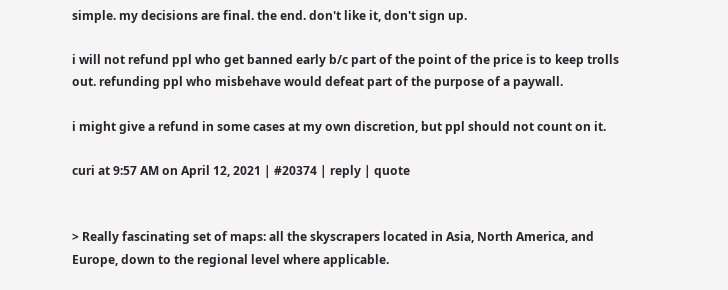simple. my decisions are final. the end. don't like it, don't sign up.

i will not refund ppl who get banned early b/c part of the point of the price is to keep trolls out. refunding ppl who misbehave would defeat part of the purpose of a paywall.

i might give a refund in some cases at my own discretion, but ppl should not count on it.

curi at 9:57 AM on April 12, 2021 | #20374 | reply | quote


> Really fascinating set of maps: all the skyscrapers located in Asia, North America, and Europe, down to the regional level where applicable.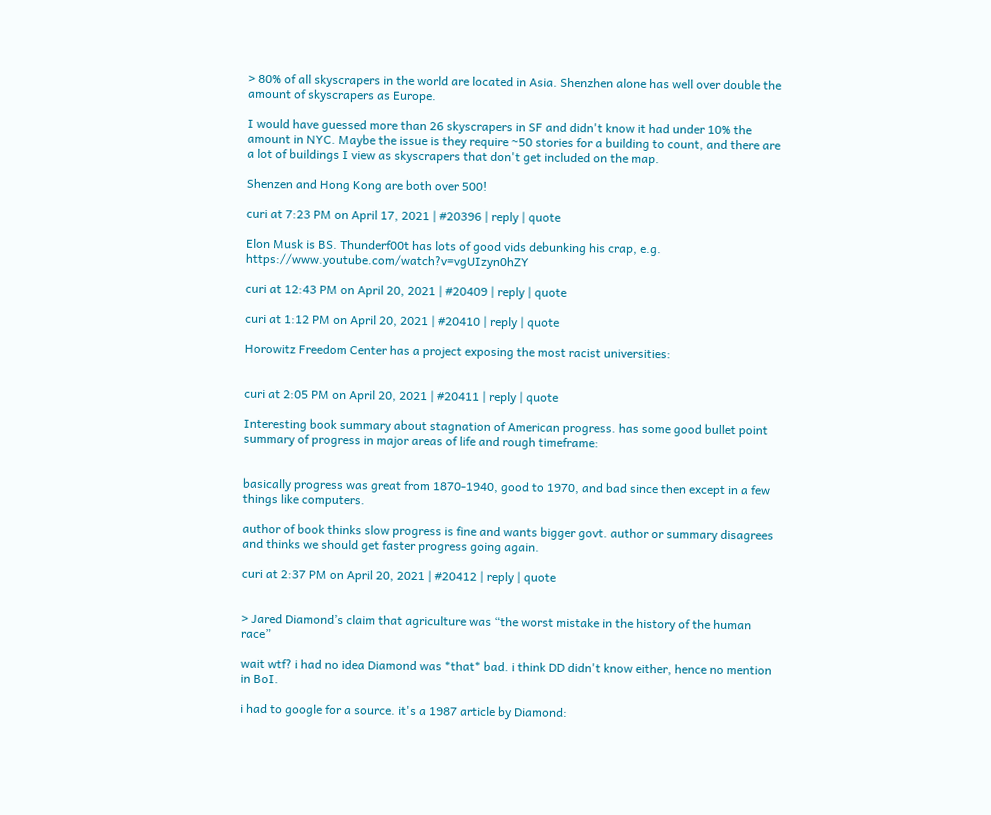> 80% of all skyscrapers in the world are located in Asia. Shenzhen alone has well over double the amount of skyscrapers as Europe.

I would have guessed more than 26 skyscrapers in SF and didn't know it had under 10% the amount in NYC. Maybe the issue is they require ~50 stories for a building to count, and there are a lot of buildings I view as skyscrapers that don't get included on the map.

Shenzen and Hong Kong are both over 500!

curi at 7:23 PM on April 17, 2021 | #20396 | reply | quote

Elon Musk is BS. Thunderf00t has lots of good vids debunking his crap, e.g. https://www.youtube.com/watch?v=vgUIzyn0hZY

curi at 12:43 PM on April 20, 2021 | #20409 | reply | quote

curi at 1:12 PM on April 20, 2021 | #20410 | reply | quote

Horowitz Freedom Center has a project exposing the most racist universities:


curi at 2:05 PM on April 20, 2021 | #20411 | reply | quote

Interesting book summary about stagnation of American progress. has some good bullet point summary of progress in major areas of life and rough timeframe:


basically progress was great from 1870-1940, good to 1970, and bad since then except in a few things like computers.

author of book thinks slow progress is fine and wants bigger govt. author or summary disagrees and thinks we should get faster progress going again.

curi at 2:37 PM on April 20, 2021 | #20412 | reply | quote


> Jared Diamond’s claim that agriculture was “the worst mistake in the history of the human race”

wait wtf? i had no idea Diamond was *that* bad. i think DD didn't know either, hence no mention in BoI.

i had to google for a source. it's a 1987 article by Diamond: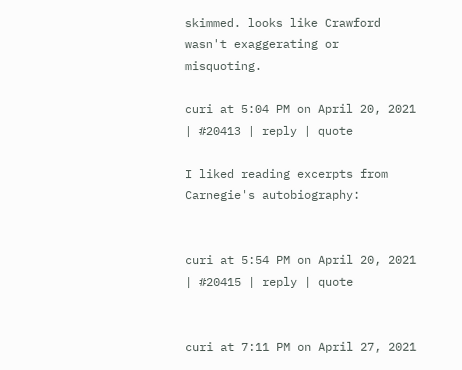skimmed. looks like Crawford wasn't exaggerating or misquoting.

curi at 5:04 PM on April 20, 2021 | #20413 | reply | quote

I liked reading excerpts from Carnegie's autobiography:


curi at 5:54 PM on April 20, 2021 | #20415 | reply | quote


curi at 7:11 PM on April 27, 2021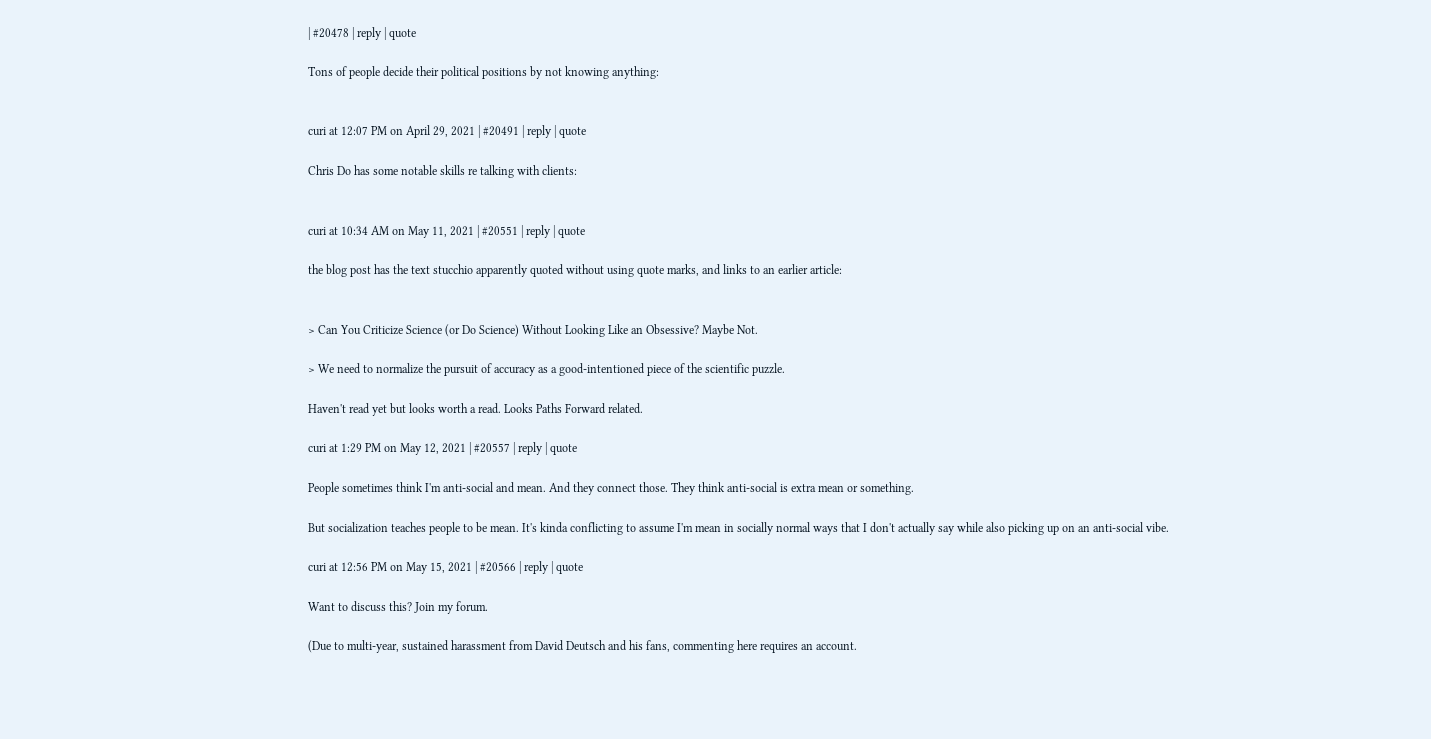| #20478 | reply | quote

Tons of people decide their political positions by not knowing anything:


curi at 12:07 PM on April 29, 2021 | #20491 | reply | quote

Chris Do has some notable skills re talking with clients:


curi at 10:34 AM on May 11, 2021 | #20551 | reply | quote

the blog post has the text stucchio apparently quoted without using quote marks, and links to an earlier article:


> Can You Criticize Science (or Do Science) Without Looking Like an Obsessive? Maybe Not.

> We need to normalize the pursuit of accuracy as a good-intentioned piece of the scientific puzzle.

Haven't read yet but looks worth a read. Looks Paths Forward related.

curi at 1:29 PM on May 12, 2021 | #20557 | reply | quote

People sometimes think I'm anti-social and mean. And they connect those. They think anti-social is extra mean or something.

But socialization teaches people to be mean. It's kinda conflicting to assume I'm mean in socially normal ways that I don't actually say while also picking up on an anti-social vibe.

curi at 12:56 PM on May 15, 2021 | #20566 | reply | quote

Want to discuss this? Join my forum.

(Due to multi-year, sustained harassment from David Deutsch and his fans, commenting here requires an account.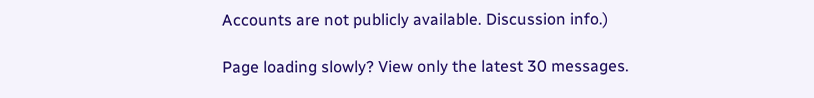Accounts are not publicly available. Discussion info.)

Page loading slowly? View only the latest 30 messages.